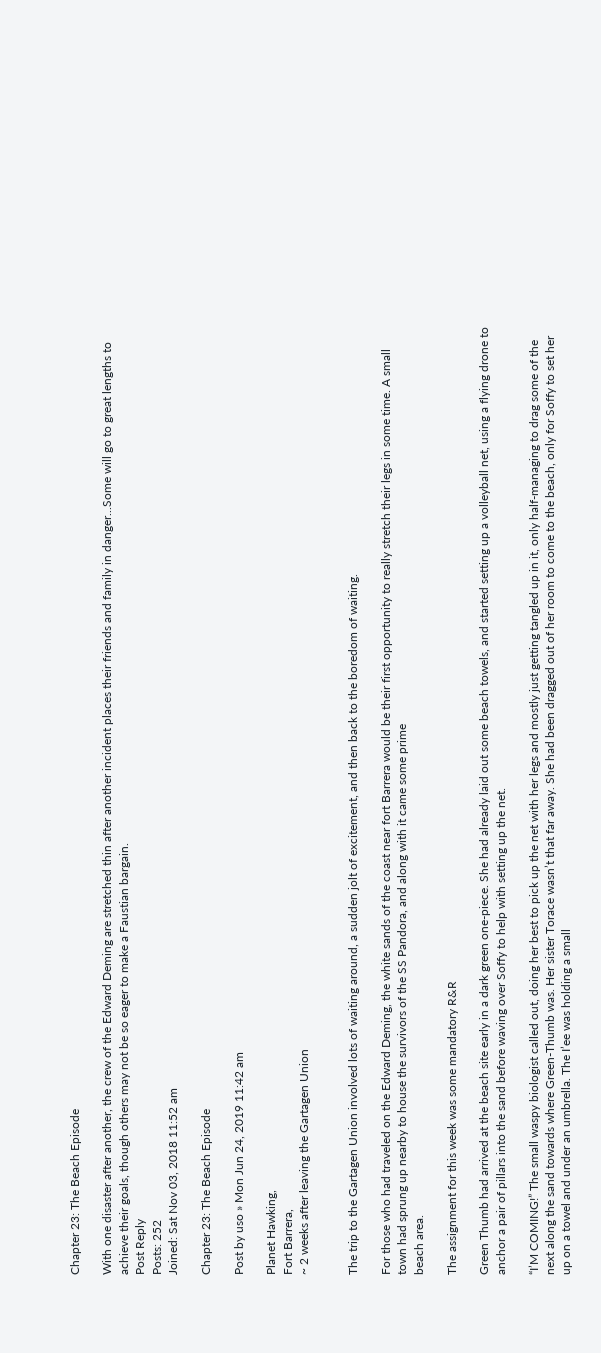Chapter 23: The Beach Episode

With one disaster after another, the crew of the Edward Deming are stretched thin after another incident places their friends and family in danger...Some will go to great lengths to achieve their goals, though others may not be so eager to make a Faustian bargain.
Post Reply
Posts: 252
Joined: Sat Nov 03, 2018 11:52 am

Chapter 23: The Beach Episode

Post by uso » Mon Jun 24, 2019 11:42 am

Planet Hawking,
Fort Barrera,
~ 2 weeks after leaving the Gartagen Union


The trip to the Gartagen Union involved lots of waiting around, a sudden jolt of excitement, and then back to the boredom of waiting.

For those who had traveled on the Edward Deming, the white sands of the coast near fort Barrera would be their first opportunity to really stretch their legs in some time. A small town had sprung up nearby to house the survivors of the SS Pandora, and along with it came some prime
beach area.

The assignment for this week was some mandatory R&R

Green Thumb had arrived at the beach site early in a dark green one-piece. She had already laid out some beach towels, and started setting up a volleyball net, using a flying drone to anchor a pair of pillars into the sand before waving over Soffy to help with setting up the net.

“I’M COMING!” The small waspy biologist called out, doing her best to pick up the net with her legs and mostly just getting tangled up in it, only half-managing to drag some of the next along the sand towards where Green-Thumb was. Her sister Torace wasn’t that far away. She had been dragged out of her room to come to the beach, only for Soffy to set her up on a towel and under an umbrella. The I’ee was holding a small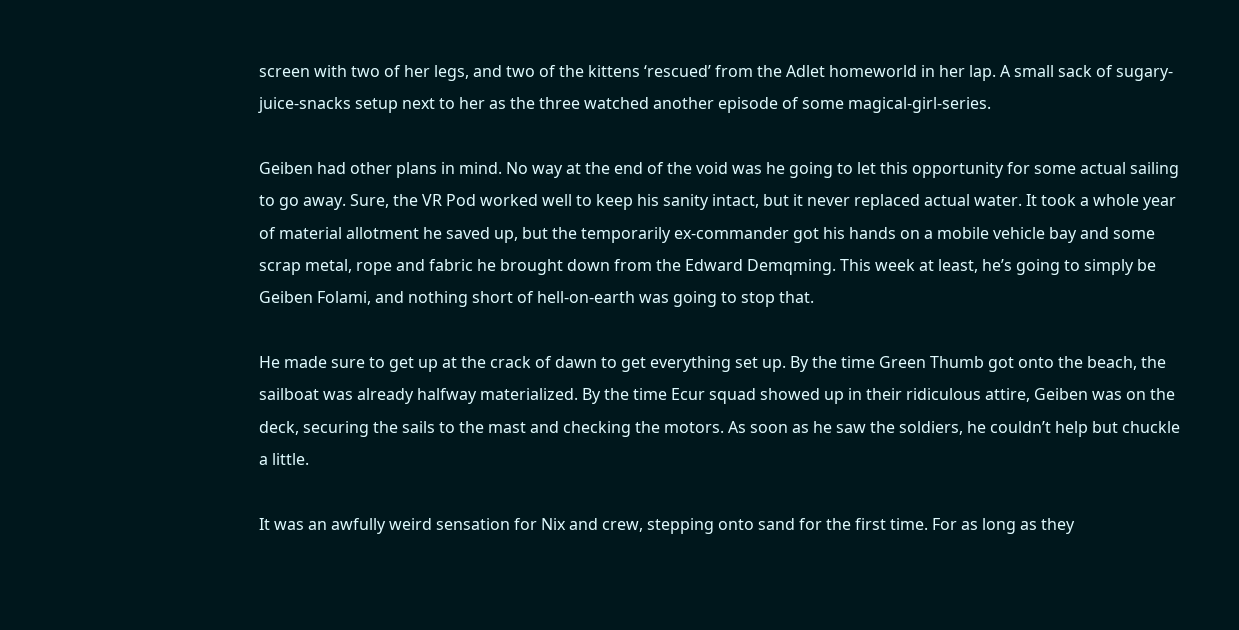screen with two of her legs, and two of the kittens ‘rescued’ from the Adlet homeworld in her lap. A small sack of sugary-juice-snacks setup next to her as the three watched another episode of some magical-girl-series.

Geiben had other plans in mind. No way at the end of the void was he going to let this opportunity for some actual sailing to go away. Sure, the VR Pod worked well to keep his sanity intact, but it never replaced actual water. It took a whole year of material allotment he saved up, but the temporarily ex-commander got his hands on a mobile vehicle bay and some scrap metal, rope and fabric he brought down from the Edward Demqming. This week at least, he’s going to simply be Geiben Folami, and nothing short of hell-on-earth was going to stop that.

He made sure to get up at the crack of dawn to get everything set up. By the time Green Thumb got onto the beach, the sailboat was already halfway materialized. By the time Ecur squad showed up in their ridiculous attire, Geiben was on the deck, securing the sails to the mast and checking the motors. As soon as he saw the soldiers, he couldn’t help but chuckle a little.

It was an awfully weird sensation for Nix and crew, stepping onto sand for the first time. For as long as they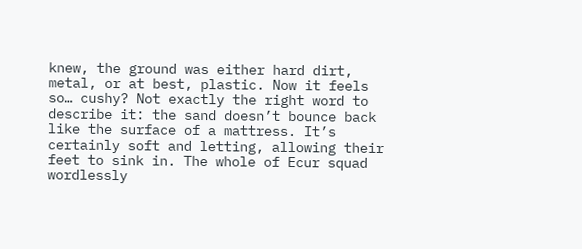knew, the ground was either hard dirt, metal, or at best, plastic. Now it feels so… cushy? Not exactly the right word to describe it: the sand doesn’t bounce back like the surface of a mattress. It’s certainly soft and letting, allowing their feet to sink in. The whole of Ecur squad wordlessly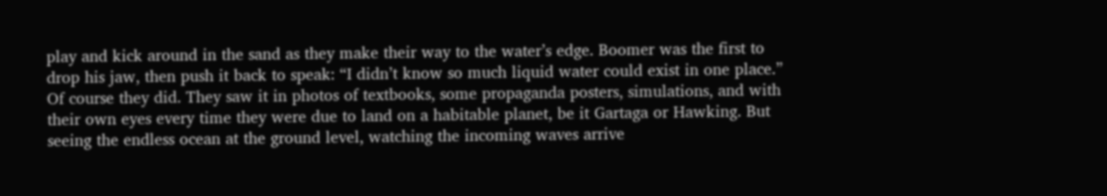play and kick around in the sand as they make their way to the water’s edge. Boomer was the first to drop his jaw, then push it back to speak: “I didn’t know so much liquid water could exist in one place.” Of course they did. They saw it in photos of textbooks, some propaganda posters, simulations, and with their own eyes every time they were due to land on a habitable planet, be it Gartaga or Hawking. But seeing the endless ocean at the ground level, watching the incoming waves arrive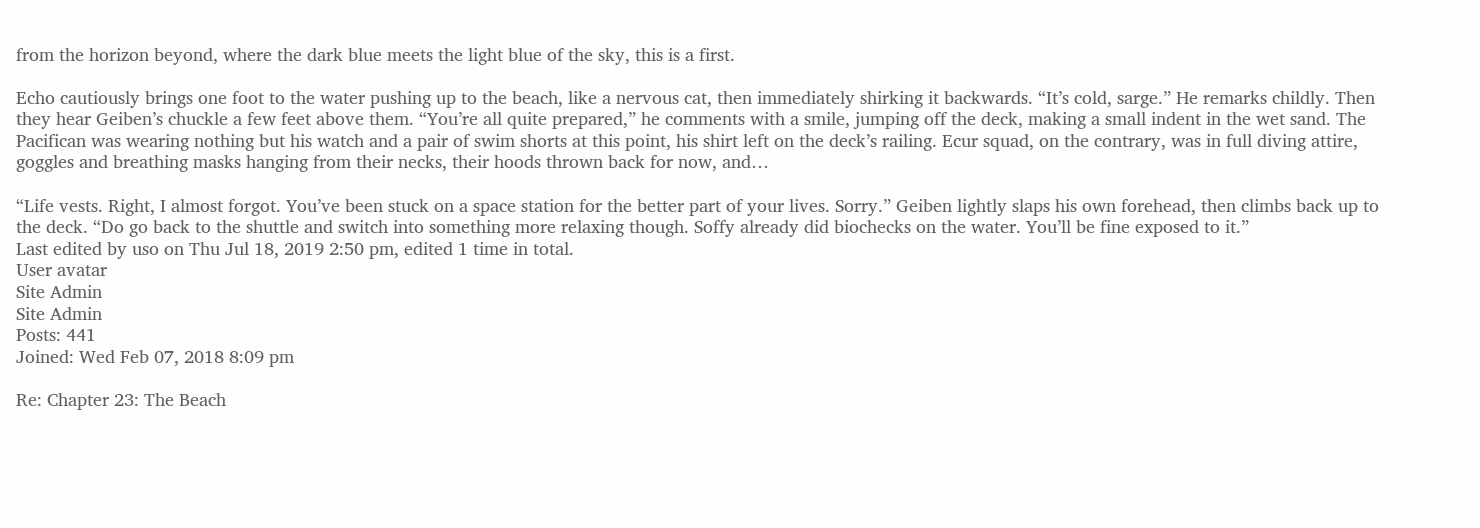from the horizon beyond, where the dark blue meets the light blue of the sky, this is a first.

Echo cautiously brings one foot to the water pushing up to the beach, like a nervous cat, then immediately shirking it backwards. “It’s cold, sarge.” He remarks childly. Then they hear Geiben’s chuckle a few feet above them. “You’re all quite prepared,” he comments with a smile, jumping off the deck, making a small indent in the wet sand. The Pacifican was wearing nothing but his watch and a pair of swim shorts at this point, his shirt left on the deck’s railing. Ecur squad, on the contrary, was in full diving attire, goggles and breathing masks hanging from their necks, their hoods thrown back for now, and…

“Life vests. Right, I almost forgot. You’ve been stuck on a space station for the better part of your lives. Sorry.” Geiben lightly slaps his own forehead, then climbs back up to the deck. “Do go back to the shuttle and switch into something more relaxing though. Soffy already did biochecks on the water. You’ll be fine exposed to it.”
Last edited by uso on Thu Jul 18, 2019 2:50 pm, edited 1 time in total.
User avatar
Site Admin
Site Admin
Posts: 441
Joined: Wed Feb 07, 2018 8:09 pm

Re: Chapter 23: The Beach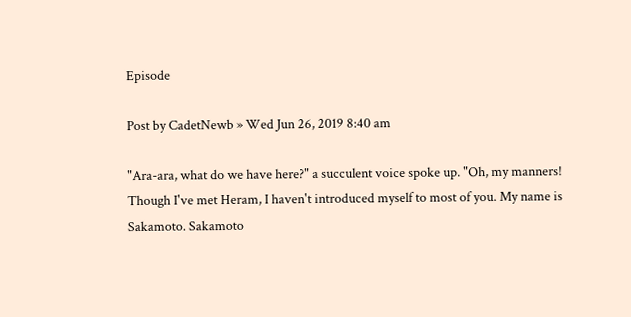Episode

Post by CadetNewb » Wed Jun 26, 2019 8:40 am

"Ara-ara, what do we have here?" a succulent voice spoke up. "Oh, my manners! Though I've met Heram, I haven't introduced myself to most of you. My name is Sakamoto. Sakamoto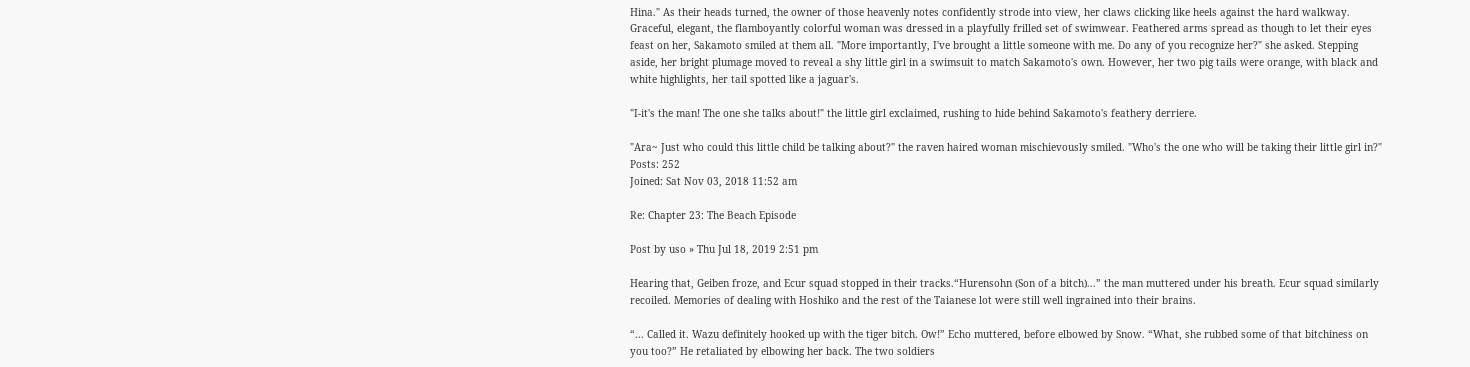Hina." As their heads turned, the owner of those heavenly notes confidently strode into view, her claws clicking like heels against the hard walkway. Graceful, elegant, the flamboyantly colorful woman was dressed in a playfully frilled set of swimwear. Feathered arms spread as though to let their eyes feast on her, Sakamoto smiled at them all. "More importantly, I've brought a little someone with me. Do any of you recognize her?" she asked. Stepping aside, her bright plumage moved to reveal a shy little girl in a swimsuit to match Sakamoto's own. However, her two pig tails were orange, with black and white highlights, her tail spotted like a jaguar's.

"I-it's the man! The one she talks about!" the little girl exclaimed, rushing to hide behind Sakamoto's feathery derriere.

"Ara~ Just who could this little child be talking about?" the raven haired woman mischievously smiled. "Who's the one who will be taking their little girl in?"
Posts: 252
Joined: Sat Nov 03, 2018 11:52 am

Re: Chapter 23: The Beach Episode

Post by uso » Thu Jul 18, 2019 2:51 pm

Hearing that, Geiben froze, and Ecur squad stopped in their tracks.“Hurensohn (Son of a bitch)...” the man muttered under his breath. Ecur squad similarly recoiled. Memories of dealing with Hoshiko and the rest of the Taianese lot were still well ingrained into their brains.

“... Called it. Wazu definitely hooked up with the tiger bitch. Ow!” Echo muttered, before elbowed by Snow. “What, she rubbed some of that bitchiness on you too?” He retaliated by elbowing her back. The two soldiers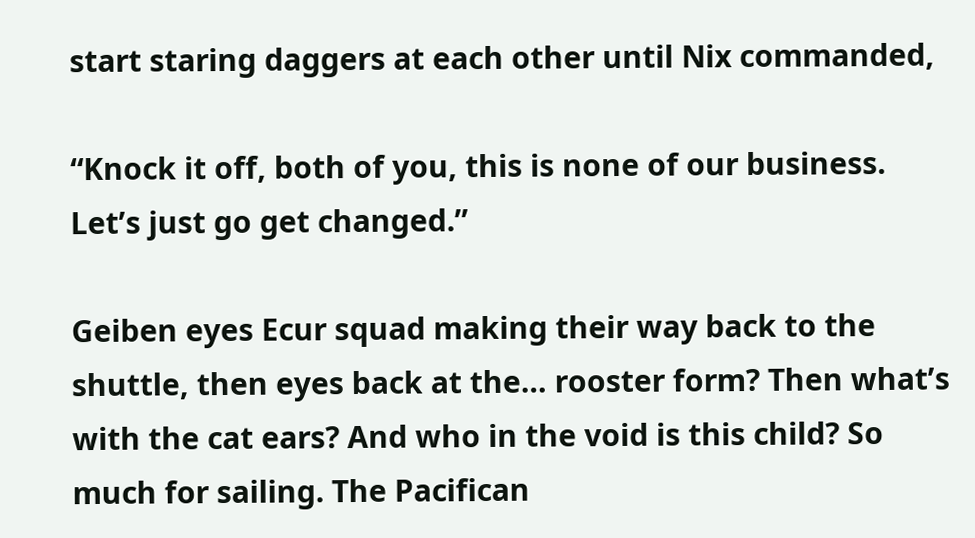start staring daggers at each other until Nix commanded,

“Knock it off, both of you, this is none of our business. Let’s just go get changed.”

Geiben eyes Ecur squad making their way back to the shuttle, then eyes back at the… rooster form? Then what’s with the cat ears? And who in the void is this child? So much for sailing. The Pacifican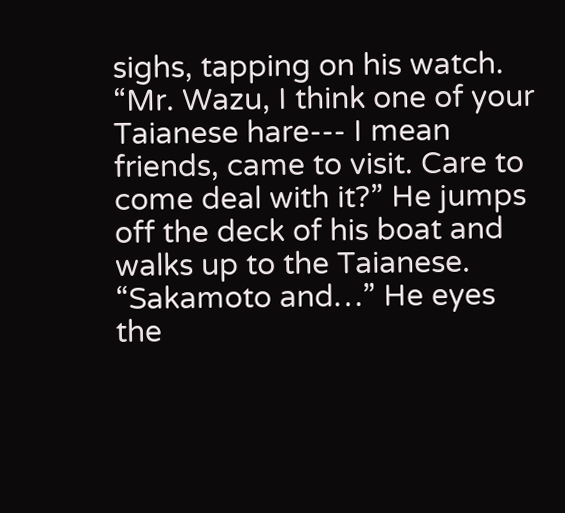sighs, tapping on his watch. “Mr. Wazu, I think one of your Taianese hare--- I mean friends, came to visit. Care to come deal with it?” He jumps off the deck of his boat and walks up to the Taianese. “Sakamoto and…” He eyes the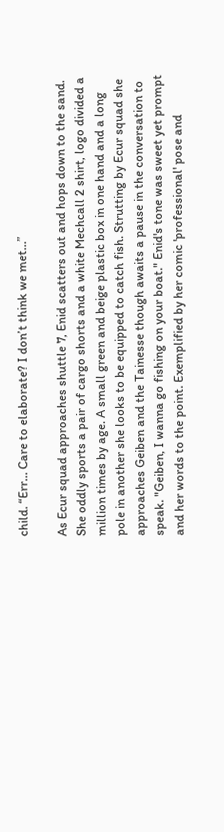child. “Err… Care to elaborate? I don’t think we met…”

As Ecur squad approaches shuttle 7, Enid scatters out and hops down to the sand. She oddly sports a pair of cargo shorts and a white Mechcall 2 shirt, logo divided a million times by age. A small green and beige plastic box in one hand and a long pole in another she looks to be equipped to catch fish. Strutting by Ecur squad she approaches Geiben and the Tainesse though awaits a pause in the conversation to speak. "Geiben, I wanna go fishing on your boat." Enid's tone was sweet yet prompt and her words to the point. Exemplified by her comic 'professional' pose and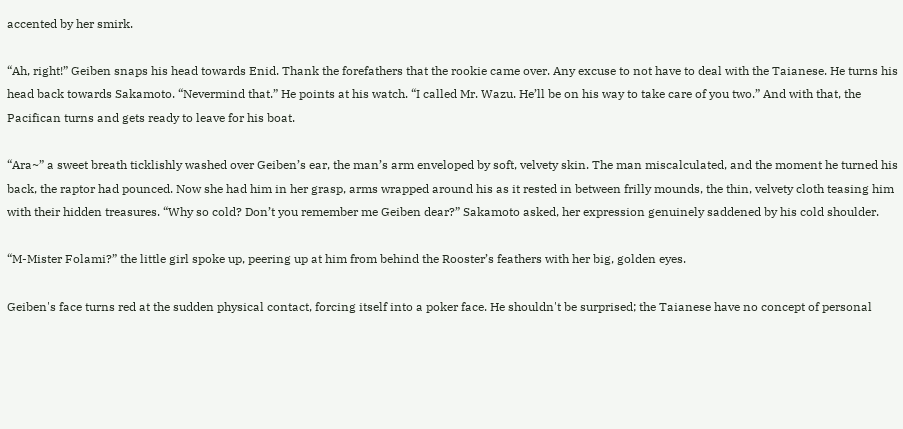accented by her smirk.

“Ah, right!” Geiben snaps his head towards Enid. Thank the forefathers that the rookie came over. Any excuse to not have to deal with the Taianese. He turns his head back towards Sakamoto. “Nevermind that.” He points at his watch. “I called Mr. Wazu. He’ll be on his way to take care of you two.” And with that, the Pacifican turns and gets ready to leave for his boat.

“Ara~” a sweet breath ticklishly washed over Geiben’s ear, the man’s arm enveloped by soft, velvety skin. The man miscalculated, and the moment he turned his back, the raptor had pounced. Now she had him in her grasp, arms wrapped around his as it rested in between frilly mounds, the thin, velvety cloth teasing him with their hidden treasures. “Why so cold? Don’t you remember me Geiben dear?” Sakamoto asked, her expression genuinely saddened by his cold shoulder.

“M-Mister Folami?” the little girl spoke up, peering up at him from behind the Rooster’s feathers with her big, golden eyes.

Geiben's face turns red at the sudden physical contact, forcing itself into a poker face. He shouldn't be surprised; the Taianese have no concept of personal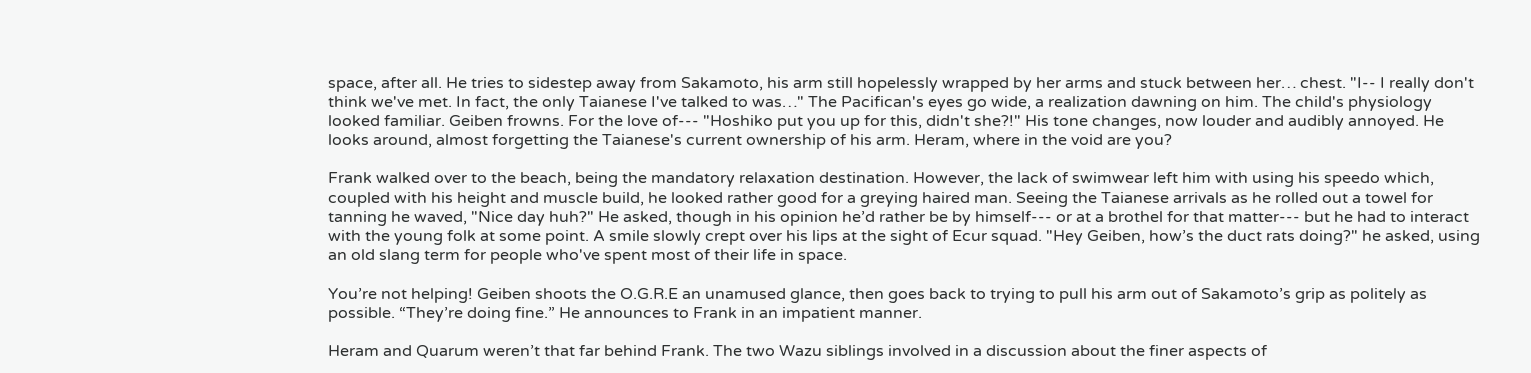space, after all. He tries to sidestep away from Sakamoto, his arm still hopelessly wrapped by her arms and stuck between her… chest. "I-- I really don't think we've met. In fact, the only Taianese I've talked to was…" The Pacifican's eyes go wide, a realization dawning on him. The child's physiology looked familiar. Geiben frowns. For the love of--- "Hoshiko put you up for this, didn't she?!" His tone changes, now louder and audibly annoyed. He looks around, almost forgetting the Taianese's current ownership of his arm. Heram, where in the void are you?

Frank walked over to the beach, being the mandatory relaxation destination. However, the lack of swimwear left him with using his speedo which, coupled with his height and muscle build, he looked rather good for a greying haired man. Seeing the Taianese arrivals as he rolled out a towel for tanning he waved, "Nice day huh?" He asked, though in his opinion he’d rather be by himself--- or at a brothel for that matter--- but he had to interact with the young folk at some point. A smile slowly crept over his lips at the sight of Ecur squad. "Hey Geiben, how’s the duct rats doing?" he asked, using an old slang term for people who've spent most of their life in space.

You’re not helping! Geiben shoots the O.G.R.E an unamused glance, then goes back to trying to pull his arm out of Sakamoto’s grip as politely as possible. “They’re doing fine.” He announces to Frank in an impatient manner.

Heram and Quarum weren’t that far behind Frank. The two Wazu siblings involved in a discussion about the finer aspects of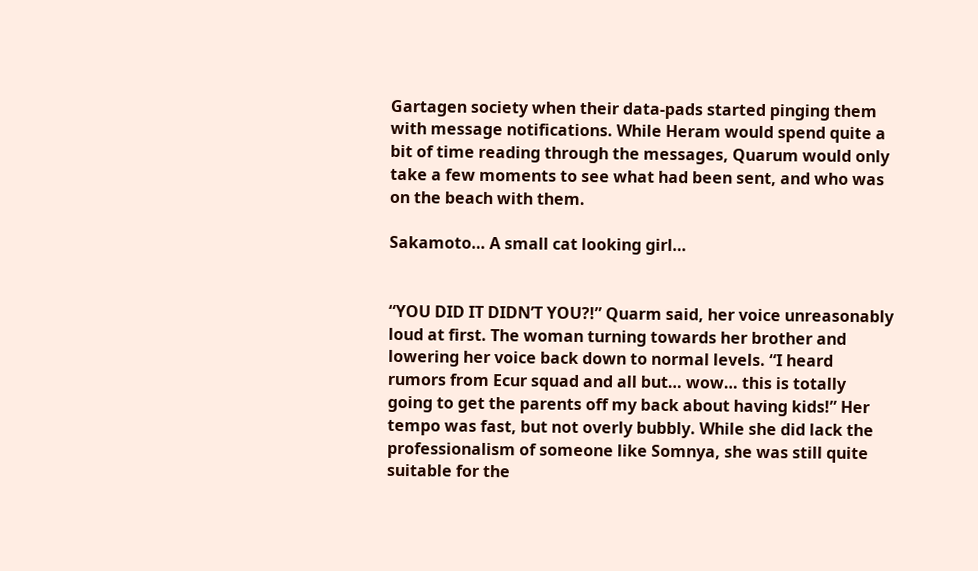Gartagen society when their data-pads started pinging them with message notifications. While Heram would spend quite a bit of time reading through the messages, Quarum would only take a few moments to see what had been sent, and who was on the beach with them.

Sakamoto… A small cat looking girl…


“YOU DID IT DIDN’T YOU?!” Quarm said, her voice unreasonably loud at first. The woman turning towards her brother and lowering her voice back down to normal levels. “I heard rumors from Ecur squad and all but… wow… this is totally going to get the parents off my back about having kids!” Her tempo was fast, but not overly bubbly. While she did lack the professionalism of someone like Somnya, she was still quite suitable for the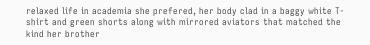relaxed life in academia she prefered, her body clad in a baggy white T-shirt and green shorts along with mirrored aviators that matched the kind her brother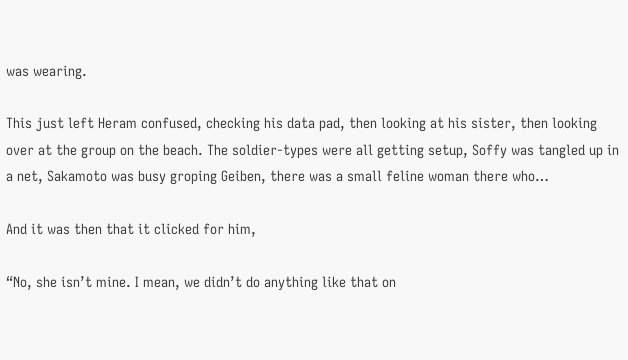was wearing.

This just left Heram confused, checking his data pad, then looking at his sister, then looking over at the group on the beach. The soldier-types were all getting setup, Soffy was tangled up in a net, Sakamoto was busy groping Geiben, there was a small feline woman there who…

And it was then that it clicked for him,

“No, she isn’t mine. I mean, we didn’t do anything like that on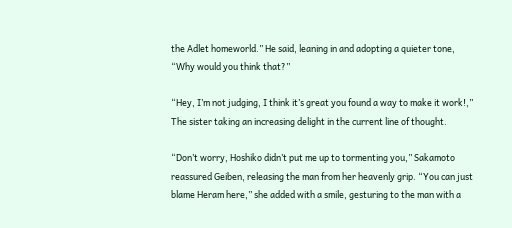the Adlet homeworld.” He said, leaning in and adopting a quieter tone, “Why would you think that?”

“Hey, I’m not judging, I think it’s great you found a way to make it work!,” The sister taking an increasing delight in the current line of thought.

“Don’t worry, Hoshiko didn’t put me up to tormenting you,” Sakamoto reassured Geiben, releasing the man from her heavenly grip. “You can just blame Heram here,” she added with a smile, gesturing to the man with a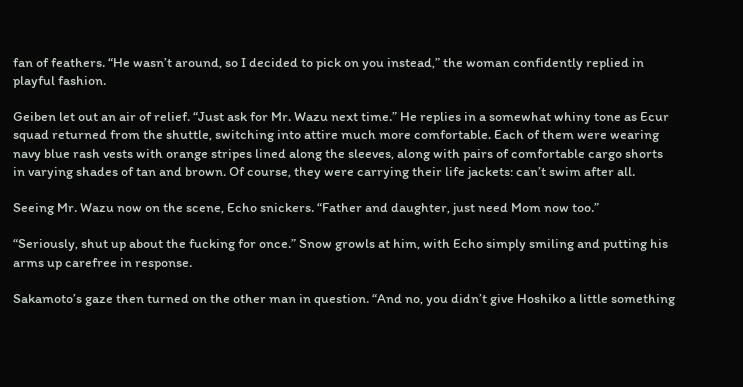fan of feathers. “He wasn’t around, so I decided to pick on you instead,” the woman confidently replied in playful fashion.

Geiben let out an air of relief. “Just ask for Mr. Wazu next time.” He replies in a somewhat whiny tone as Ecur squad returned from the shuttle, switching into attire much more comfortable. Each of them were wearing navy blue rash vests with orange stripes lined along the sleeves, along with pairs of comfortable cargo shorts in varying shades of tan and brown. Of course, they were carrying their life jackets: can’t swim after all.

Seeing Mr. Wazu now on the scene, Echo snickers. “Father and daughter, just need Mom now too.”

“Seriously, shut up about the fucking for once.” Snow growls at him, with Echo simply smiling and putting his arms up carefree in response.

Sakamoto’s gaze then turned on the other man in question. “And no, you didn’t give Hoshiko a little something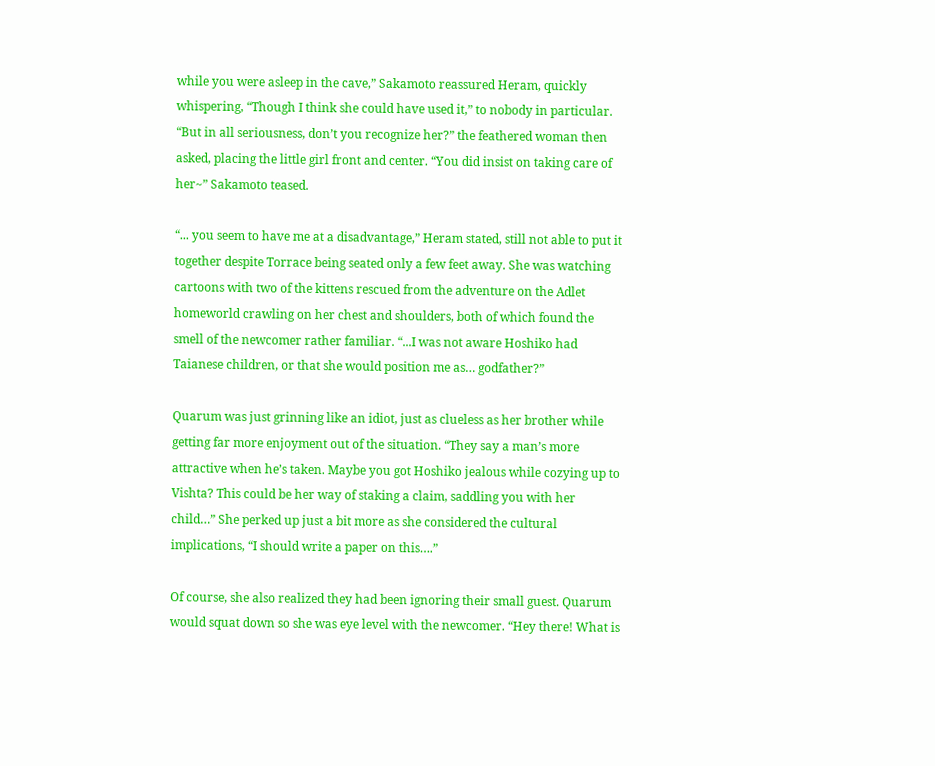while you were asleep in the cave,” Sakamoto reassured Heram, quickly whispering, “Though I think she could have used it,” to nobody in particular. “But in all seriousness, don’t you recognize her?” the feathered woman then asked, placing the little girl front and center. “You did insist on taking care of her~” Sakamoto teased.

“... you seem to have me at a disadvantage,” Heram stated, still not able to put it together despite Torrace being seated only a few feet away. She was watching cartoons with two of the kittens rescued from the adventure on the Adlet homeworld crawling on her chest and shoulders, both of which found the smell of the newcomer rather familiar. “...I was not aware Hoshiko had Taianese children, or that she would position me as… godfather?”

Quarum was just grinning like an idiot, just as clueless as her brother while getting far more enjoyment out of the situation. “They say a man’s more attractive when he’s taken. Maybe you got Hoshiko jealous while cozying up to Vishta? This could be her way of staking a claim, saddling you with her child…” She perked up just a bit more as she considered the cultural implications, “I should write a paper on this….”

Of course, she also realized they had been ignoring their small guest. Quarum would squat down so she was eye level with the newcomer. “Hey there! What is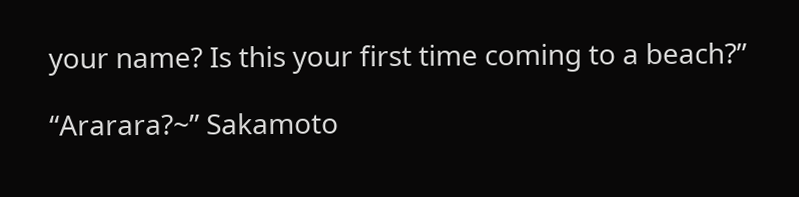your name? Is this your first time coming to a beach?”

“Ararara?~” Sakamoto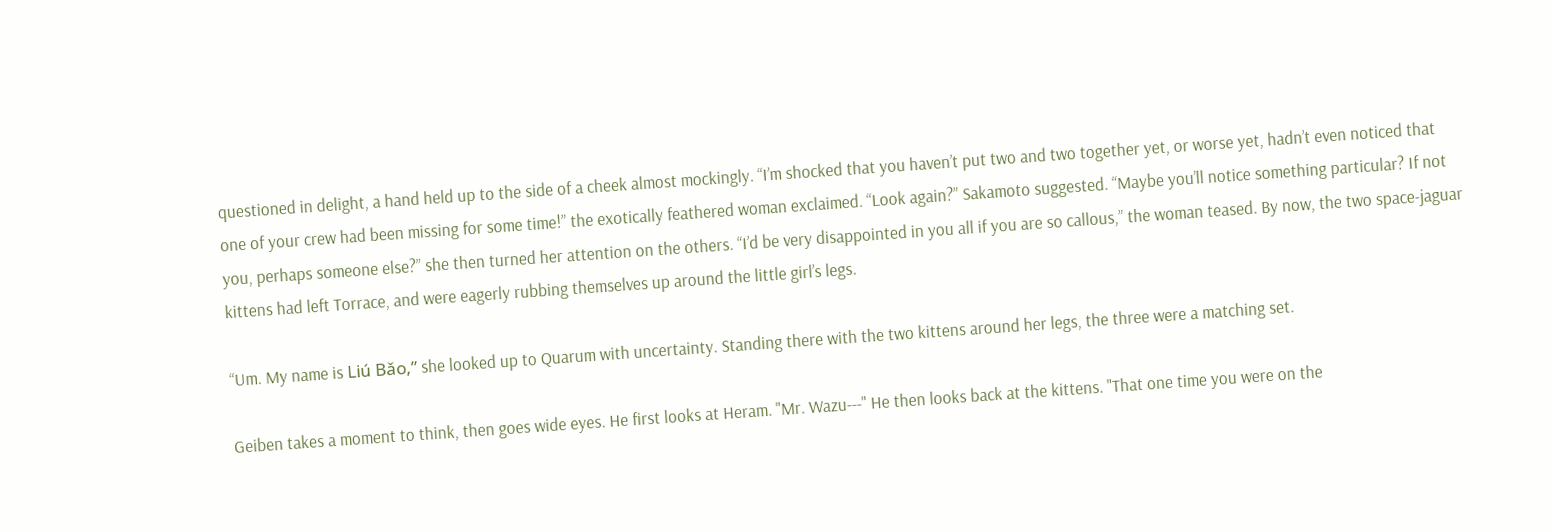questioned in delight, a hand held up to the side of a cheek almost mockingly. “I’m shocked that you haven’t put two and two together yet, or worse yet, hadn’t even noticed that one of your crew had been missing for some time!” the exotically feathered woman exclaimed. “Look again?” Sakamoto suggested. “Maybe you’ll notice something particular? If not you, perhaps someone else?” she then turned her attention on the others. “I’d be very disappointed in you all if you are so callous,” the woman teased. By now, the two space-jaguar kittens had left Torrace, and were eagerly rubbing themselves up around the little girl’s legs.

“Um. My name is Liú Bǎo,” she looked up to Quarum with uncertainty. Standing there with the two kittens around her legs, the three were a matching set.

Geiben takes a moment to think, then goes wide eyes. He first looks at Heram. "Mr. Wazu---" He then looks back at the kittens. "That one time you were on the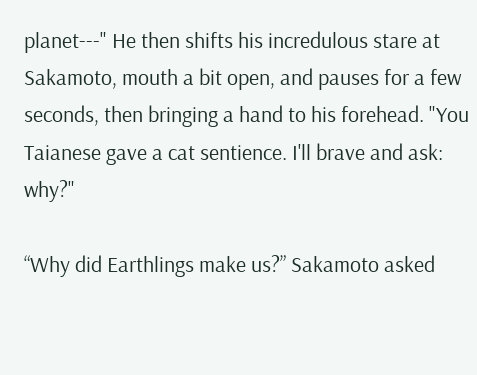planet---" He then shifts his incredulous stare at Sakamoto, mouth a bit open, and pauses for a few seconds, then bringing a hand to his forehead. "You Taianese gave a cat sentience. I'll brave and ask: why?"

“Why did Earthlings make us?” Sakamoto asked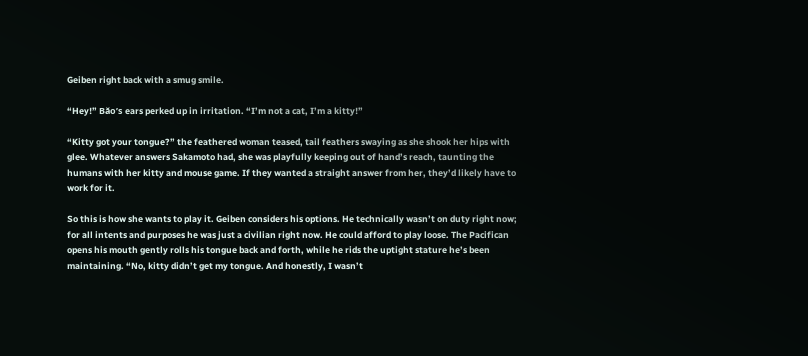Geiben right back with a smug smile.

“Hey!” Bǎo’s ears perked up in irritation. “I’m not a cat, I’m a kitty!”

“Kitty got your tongue?” the feathered woman teased, tail feathers swaying as she shook her hips with glee. Whatever answers Sakamoto had, she was playfully keeping out of hand’s reach, taunting the humans with her kitty and mouse game. If they wanted a straight answer from her, they’d likely have to work for it.

So this is how she wants to play it. Geiben considers his options. He technically wasn’t on duty right now; for all intents and purposes he was just a civilian right now. He could afford to play loose. The Pacifican opens his mouth gently rolls his tongue back and forth, while he rids the uptight stature he’s been maintaining. “No, kitty didn’t get my tongue. And honestly, I wasn’t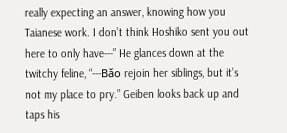really expecting an answer, knowing how you Taianese work. I don’t think Hoshiko sent you out here to only have---” He glances down at the twitchy feline, “---Bǎo rejoin her siblings, but it’s not my place to pry.” Geiben looks back up and taps his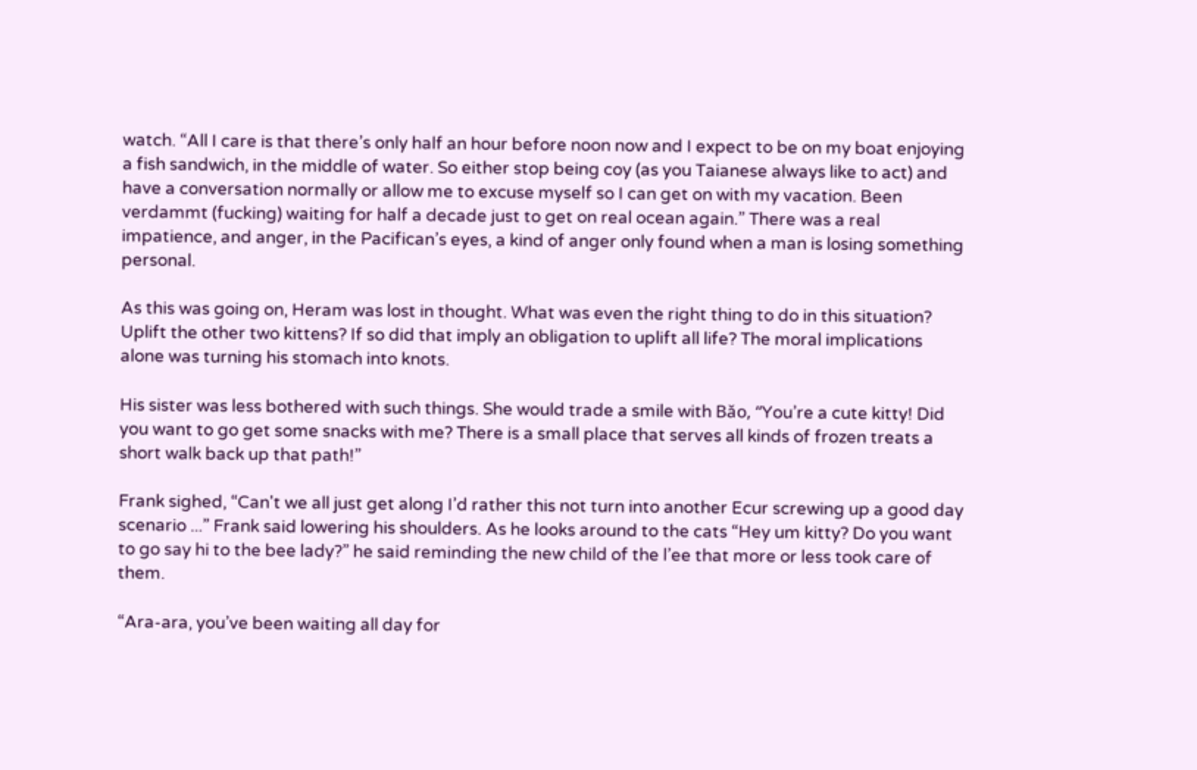watch. “All I care is that there’s only half an hour before noon now and I expect to be on my boat enjoying a fish sandwich, in the middle of water. So either stop being coy (as you Taianese always like to act) and have a conversation normally or allow me to excuse myself so I can get on with my vacation. Been verdammt (fucking) waiting for half a decade just to get on real ocean again.” There was a real impatience, and anger, in the Pacifican’s eyes, a kind of anger only found when a man is losing something personal.

As this was going on, Heram was lost in thought. What was even the right thing to do in this situation? Uplift the other two kittens? If so did that imply an obligation to uplift all life? The moral implications alone was turning his stomach into knots.

His sister was less bothered with such things. She would trade a smile with Bǎo, “You’re a cute kitty! Did you want to go get some snacks with me? There is a small place that serves all kinds of frozen treats a short walk back up that path!”

Frank sighed, “Can't we all just get along I’d rather this not turn into another Ecur screwing up a good day scenario ...” Frank said lowering his shoulders. As he looks around to the cats “Hey um kitty? Do you want to go say hi to the bee lady?” he said reminding the new child of the l’ee that more or less took care of them.

“Ara-ara, you’ve been waiting all day for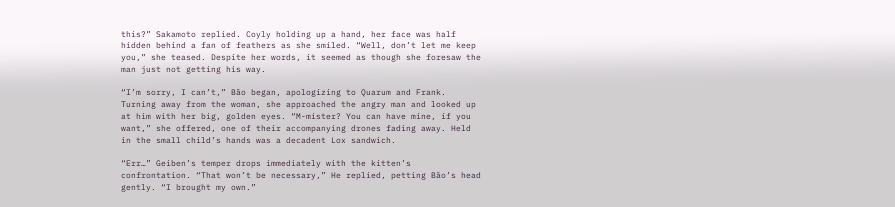this?” Sakamoto replied. Coyly holding up a hand, her face was half hidden behind a fan of feathers as she smiled. “Well, don’t let me keep you,” she teased. Despite her words, it seemed as though she foresaw the man just not getting his way.

“I’m sorry, I can’t,” Bǎo began, apologizing to Quarum and Frank. Turning away from the woman, she approached the angry man and looked up at him with her big, golden eyes. “M-mister? You can have mine, if you want,” she offered, one of their accompanying drones fading away. Held in the small child’s hands was a decadent Lox sandwich.

“Err…” Geiben’s temper drops immediately with the kitten’s confrontation. “That won’t be necessary,” He replied, petting Bǎo’s head gently. “I brought my own.”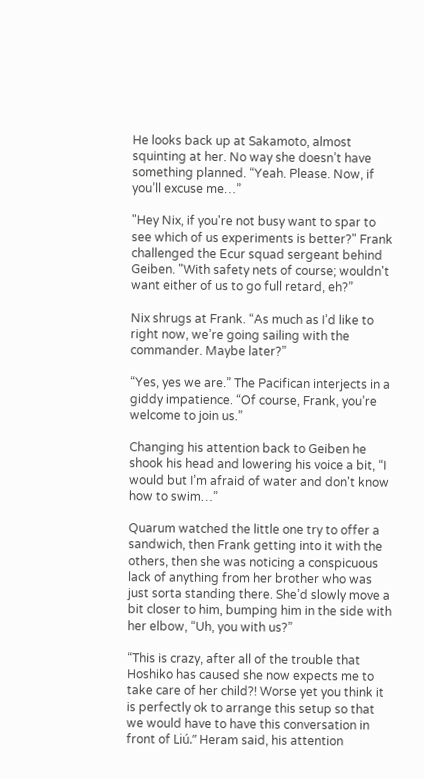He looks back up at Sakamoto, almost squinting at her. No way she doesn’t have something planned. “Yeah. Please. Now, if you’ll excuse me…”

"Hey Nix, if you're not busy want to spar to see which of us experiments is better?" Frank challenged the Ecur squad sergeant behind Geiben. "With safety nets of course; wouldn't want either of us to go full retard, eh?”

Nix shrugs at Frank. “As much as I’d like to right now, we’re going sailing with the commander. Maybe later?”

“Yes, yes we are.” The Pacifican interjects in a giddy impatience. “Of course, Frank, you’re welcome to join us.”

Changing his attention back to Geiben he shook his head and lowering his voice a bit, “I would but I’m afraid of water and don't know how to swim…”

Quarum watched the little one try to offer a sandwich, then Frank getting into it with the others, then she was noticing a conspicuous lack of anything from her brother who was just sorta standing there. She’d slowly move a bit closer to him, bumping him in the side with her elbow, “Uh, you with us?”

“This is crazy, after all of the trouble that Hoshiko has caused she now expects me to take care of her child?! Worse yet you think it is perfectly ok to arrange this setup so that we would have to have this conversation in front of Liú.” Heram said, his attention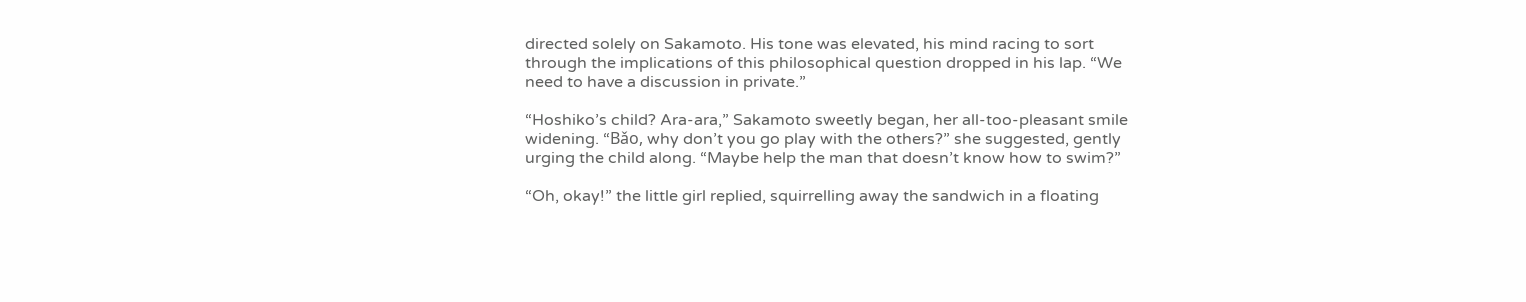directed solely on Sakamoto. His tone was elevated, his mind racing to sort through the implications of this philosophical question dropped in his lap. “We need to have a discussion in private.”

“Hoshiko’s child? Ara-ara,” Sakamoto sweetly began, her all-too-pleasant smile widening. “Bǎo, why don’t you go play with the others?” she suggested, gently urging the child along. “Maybe help the man that doesn’t know how to swim?”

“Oh, okay!” the little girl replied, squirrelling away the sandwich in a floating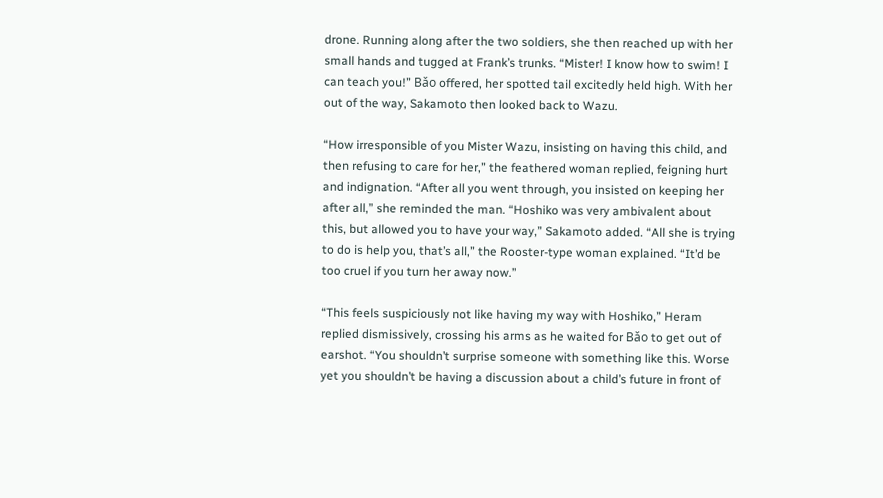drone. Running along after the two soldiers, she then reached up with her small hands and tugged at Frank’s trunks. “Mister! I know how to swim! I can teach you!” Bǎo offered, her spotted tail excitedly held high. With her out of the way, Sakamoto then looked back to Wazu.

“How irresponsible of you Mister Wazu, insisting on having this child, and then refusing to care for her,” the feathered woman replied, feigning hurt and indignation. “After all you went through, you insisted on keeping her after all,” she reminded the man. “Hoshiko was very ambivalent about this, but allowed you to have your way,” Sakamoto added. “All she is trying to do is help you, that’s all,” the Rooster-type woman explained. “It’d be too cruel if you turn her away now.”

“This feels suspiciously not like having my way with Hoshiko,” Heram replied dismissively, crossing his arms as he waited for Bǎo to get out of earshot. “You shouldn’t surprise someone with something like this. Worse yet you shouldn’t be having a discussion about a child’s future in front of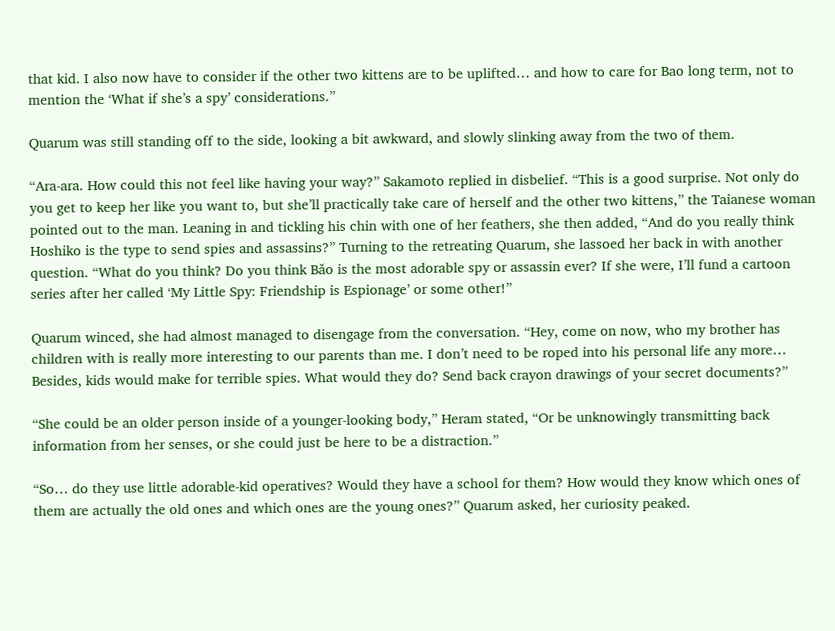that kid. I also now have to consider if the other two kittens are to be uplifted… and how to care for Bao long term, not to mention the ‘What if she’s a spy’ considerations.”

Quarum was still standing off to the side, looking a bit awkward, and slowly slinking away from the two of them.

“Ara-ara. How could this not feel like having your way?” Sakamoto replied in disbelief. “This is a good surprise. Not only do you get to keep her like you want to, but she’ll practically take care of herself and the other two kittens,” the Taianese woman pointed out to the man. Leaning in and tickling his chin with one of her feathers, she then added, “And do you really think Hoshiko is the type to send spies and assassins?” Turning to the retreating Quarum, she lassoed her back in with another question. “What do you think? Do you think Bǎo is the most adorable spy or assassin ever? If she were, I’ll fund a cartoon series after her called ‘My Little Spy: Friendship is Espionage’ or some other!”

Quarum winced, she had almost managed to disengage from the conversation. “Hey, come on now, who my brother has children with is really more interesting to our parents than me. I don’t need to be roped into his personal life any more… Besides, kids would make for terrible spies. What would they do? Send back crayon drawings of your secret documents?”

“She could be an older person inside of a younger-looking body,” Heram stated, “Or be unknowingly transmitting back information from her senses, or she could just be here to be a distraction.”

“So… do they use little adorable-kid operatives? Would they have a school for them? How would they know which ones of them are actually the old ones and which ones are the young ones?” Quarum asked, her curiosity peaked.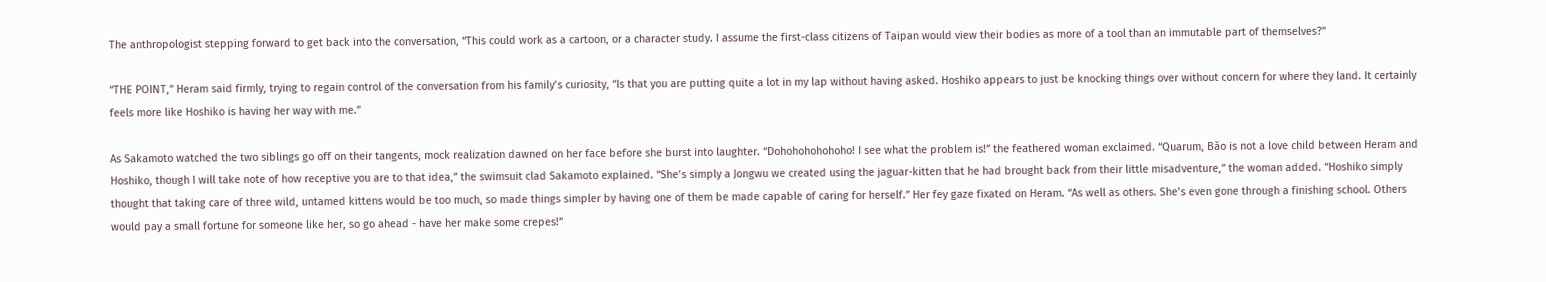The anthropologist stepping forward to get back into the conversation, “This could work as a cartoon, or a character study. I assume the first-class citizens of Taipan would view their bodies as more of a tool than an immutable part of themselves?”

“THE POINT,” Heram said firmly, trying to regain control of the conversation from his family’s curiosity, “Is that you are putting quite a lot in my lap without having asked. Hoshiko appears to just be knocking things over without concern for where they land. It certainly feels more like Hoshiko is having her way with me.”

As Sakamoto watched the two siblings go off on their tangents, mock realization dawned on her face before she burst into laughter. “Dohohohohohoho! I see what the problem is!” the feathered woman exclaimed. “Quarum, Bǎo is not a love child between Heram and Hoshiko, though I will take note of how receptive you are to that idea,” the swimsuit clad Sakamoto explained. “She’s simply a Jongwu we created using the jaguar-kitten that he had brought back from their little misadventure,” the woman added. “Hoshiko simply thought that taking care of three wild, untamed kittens would be too much, so made things simpler by having one of them be made capable of caring for herself.” Her fey gaze fixated on Heram. “As well as others. She’s even gone through a finishing school. Others would pay a small fortune for someone like her, so go ahead - have her make some crepes!”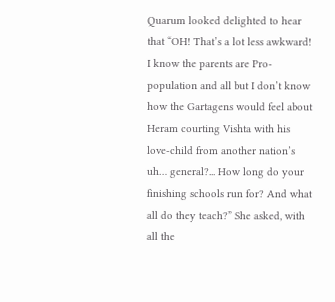Quarum looked delighted to hear that “OH! That’s a lot less awkward! I know the parents are Pro-population and all but I don’t know how the Gartagens would feel about Heram courting Vishta with his love-child from another nation’s uh… general?... How long do your finishing schools run for? And what all do they teach?” She asked, with all the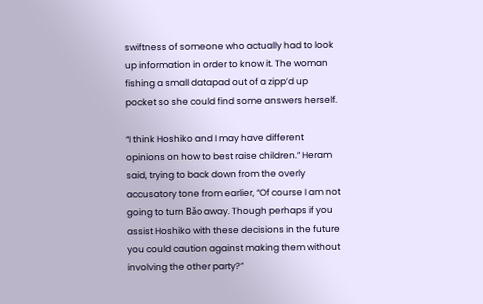swiftness of someone who actually had to look up information in order to know it. The woman fishing a small datapad out of a zipp’d up pocket so she could find some answers herself.

“I think Hoshiko and I may have different opinions on how to best raise children.” Heram said, trying to back down from the overly accusatory tone from earlier, “Of course I am not going to turn Bǎo away. Though perhaps if you assist Hoshiko with these decisions in the future you could caution against making them without involving the other party?”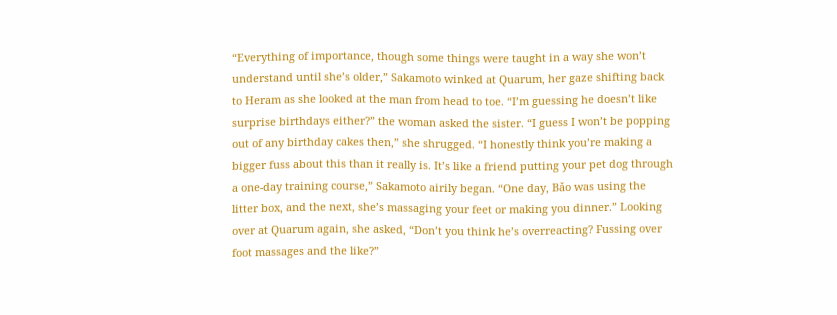“Everything of importance, though some things were taught in a way she won’t understand until she’s older,” Sakamoto winked at Quarum, her gaze shifting back to Heram as she looked at the man from head to toe. “I’m guessing he doesn’t like surprise birthdays either?” the woman asked the sister. “I guess I won’t be popping out of any birthday cakes then,” she shrugged. “I honestly think you’re making a bigger fuss about this than it really is. It’s like a friend putting your pet dog through a one-day training course,” Sakamoto airily began. “One day, Bǎo was using the litter box, and the next, she’s massaging your feet or making you dinner.” Looking over at Quarum again, she asked, “Don’t you think he’s overreacting? Fussing over foot massages and the like?”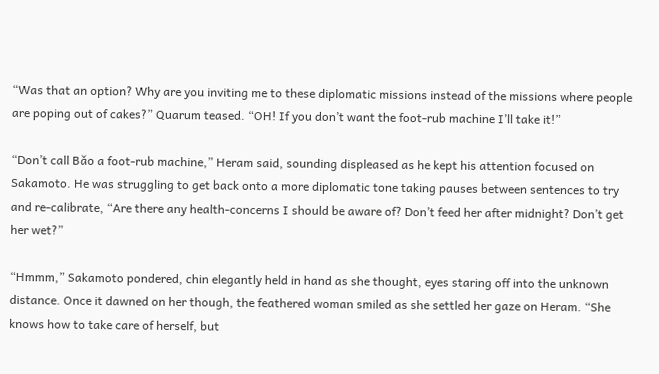“Was that an option? Why are you inviting me to these diplomatic missions instead of the missions where people are poping out of cakes?” Quarum teased. “OH! If you don’t want the foot-rub machine I’ll take it!”

“Don’t call Bǎo a foot-rub machine,” Heram said, sounding displeased as he kept his attention focused on Sakamoto. He was struggling to get back onto a more diplomatic tone taking pauses between sentences to try and re-calibrate, “Are there any health-concerns I should be aware of? Don’t feed her after midnight? Don’t get her wet?”

“Hmmm,” Sakamoto pondered, chin elegantly held in hand as she thought, eyes staring off into the unknown distance. Once it dawned on her though, the feathered woman smiled as she settled her gaze on Heram. “She knows how to take care of herself, but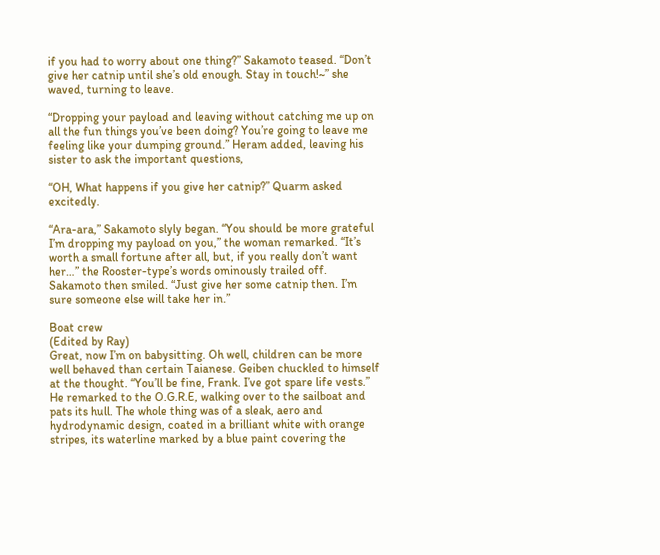if you had to worry about one thing?” Sakamoto teased. “Don’t give her catnip until she’s old enough. Stay in touch!~” she waved, turning to leave.

“Dropping your payload and leaving without catching me up on all the fun things you’ve been doing? You’re going to leave me feeling like your dumping ground.” Heram added, leaving his sister to ask the important questions,

“OH, What happens if you give her catnip?” Quarm asked excitedly.

“Ara-ara,” Sakamoto slyly began. “You should be more grateful I’m dropping my payload on you,” the woman remarked. “It’s worth a small fortune after all, but, if you really don’t want her…” the Rooster-type’s words ominously trailed off. Sakamoto then smiled. “Just give her some catnip then. I’m sure someone else will take her in.”

Boat crew
(Edited by Ray)
Great, now I’m on babysitting. Oh well, children can be more well behaved than certain Taianese. Geiben chuckled to himself at the thought. “You’ll be fine, Frank. I’ve got spare life vests.” He remarked to the O.G.R.E, walking over to the sailboat and pats its hull. The whole thing was of a sleak, aero and hydrodynamic design, coated in a brilliant white with orange stripes, its waterline marked by a blue paint covering the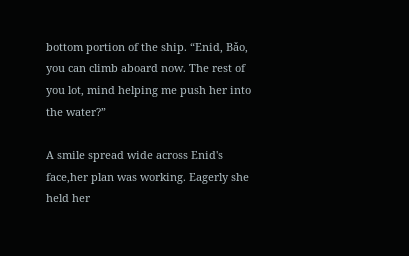bottom portion of the ship. “Enid, Bǎo, you can climb aboard now. The rest of you lot, mind helping me push her into the water?”

A smile spread wide across Enid's face,her plan was working. Eagerly she held her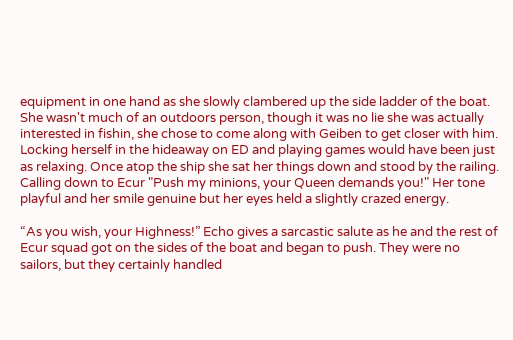equipment in one hand as she slowly clambered up the side ladder of the boat. She wasn't much of an outdoors person, though it was no lie she was actually interested in fishin, she chose to come along with Geiben to get closer with him. Locking herself in the hideaway on ED and playing games would have been just as relaxing. Once atop the ship she sat her things down and stood by the railing. Calling down to Ecur "Push my minions, your Queen demands you!" Her tone playful and her smile genuine but her eyes held a slightly crazed energy.

“As you wish, your Highness!” Echo gives a sarcastic salute as he and the rest of Ecur squad got on the sides of the boat and began to push. They were no sailors, but they certainly handled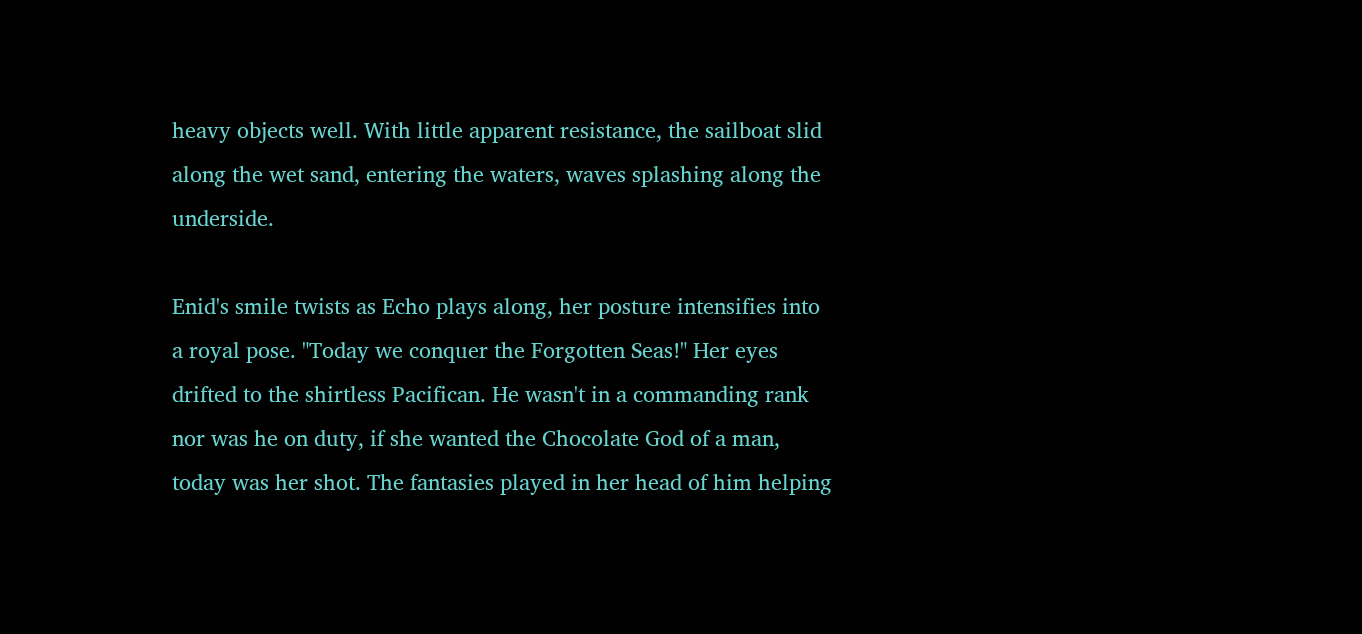heavy objects well. With little apparent resistance, the sailboat slid along the wet sand, entering the waters, waves splashing along the underside.

Enid's smile twists as Echo plays along, her posture intensifies into a royal pose. "Today we conquer the Forgotten Seas!" Her eyes drifted to the shirtless Pacifican. He wasn't in a commanding rank nor was he on duty, if she wanted the Chocolate God of a man, today was her shot. The fantasies played in her head of him helping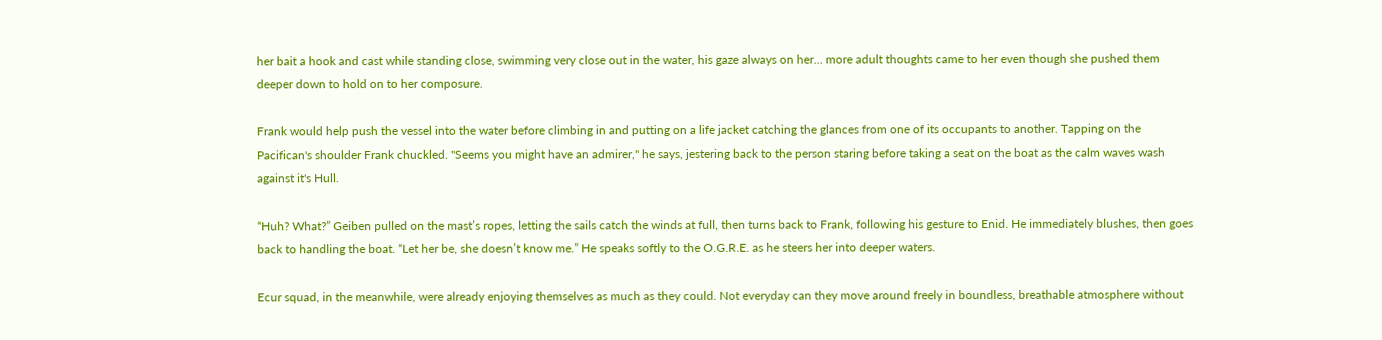her bait a hook and cast while standing close, swimming very close out in the water, his gaze always on her… more adult thoughts came to her even though she pushed them deeper down to hold on to her composure.

Frank would help push the vessel into the water before climbing in and putting on a life jacket catching the glances from one of its occupants to another. Tapping on the Pacifican's shoulder Frank chuckled. "Seems you might have an admirer," he says, jestering back to the person staring before taking a seat on the boat as the calm waves wash against it's Hull.

“Huh? What?” Geiben pulled on the mast’s ropes, letting the sails catch the winds at full, then turns back to Frank, following his gesture to Enid. He immediately blushes, then goes back to handling the boat. “Let her be, she doesn’t know me.” He speaks softly to the O.G.R.E. as he steers her into deeper waters.

Ecur squad, in the meanwhile, were already enjoying themselves as much as they could. Not everyday can they move around freely in boundless, breathable atmosphere without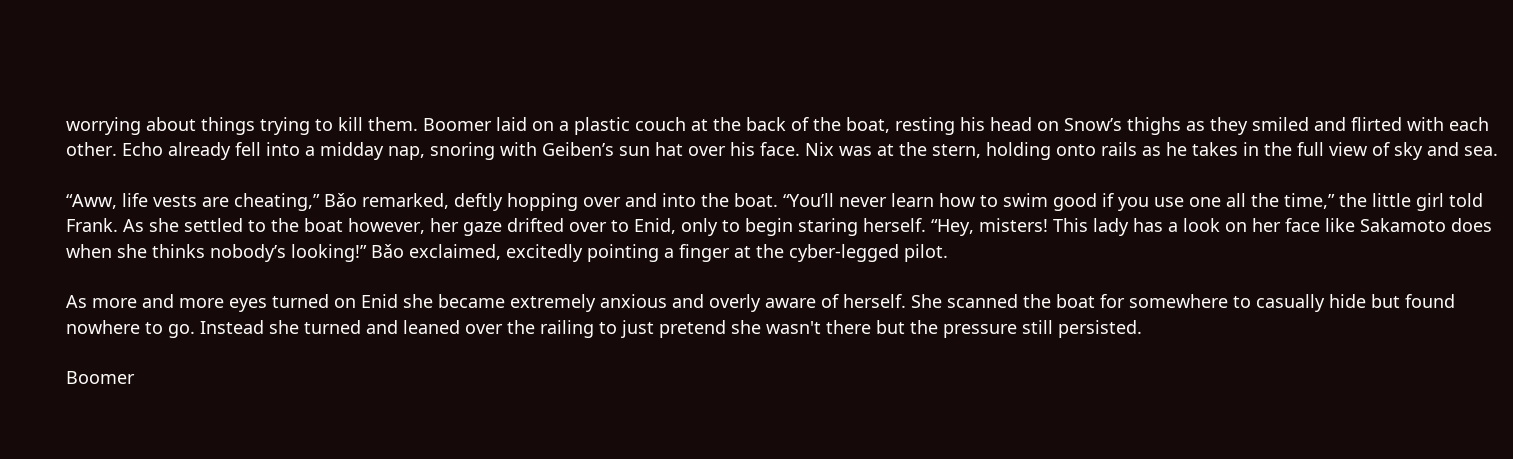worrying about things trying to kill them. Boomer laid on a plastic couch at the back of the boat, resting his head on Snow’s thighs as they smiled and flirted with each other. Echo already fell into a midday nap, snoring with Geiben’s sun hat over his face. Nix was at the stern, holding onto rails as he takes in the full view of sky and sea.

“Aww, life vests are cheating,” Bǎo remarked, deftly hopping over and into the boat. “You’ll never learn how to swim good if you use one all the time,” the little girl told Frank. As she settled to the boat however, her gaze drifted over to Enid, only to begin staring herself. “Hey, misters! This lady has a look on her face like Sakamoto does when she thinks nobody’s looking!” Bǎo exclaimed, excitedly pointing a finger at the cyber-legged pilot.

As more and more eyes turned on Enid she became extremely anxious and overly aware of herself. She scanned the boat for somewhere to casually hide but found nowhere to go. Instead she turned and leaned over the railing to just pretend she wasn't there but the pressure still persisted.

Boomer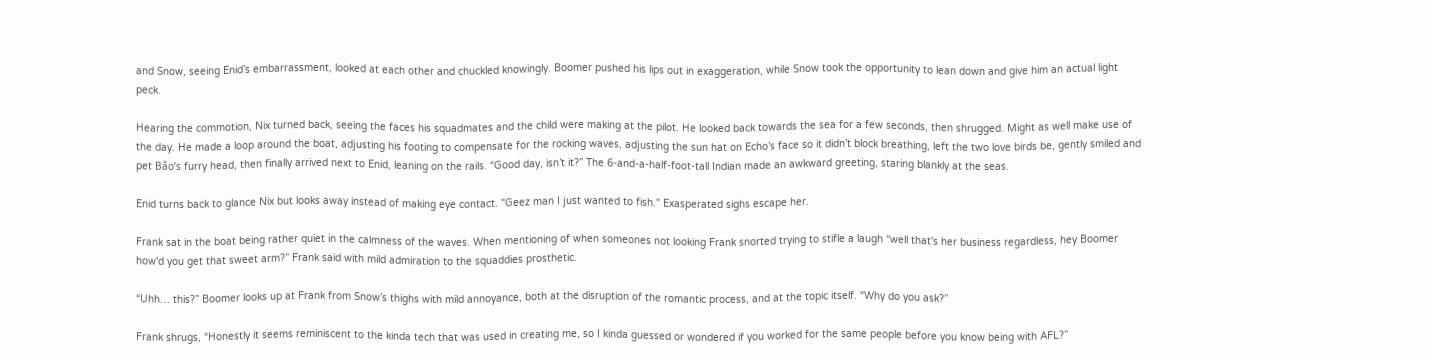and Snow, seeing Enid’s embarrassment, looked at each other and chuckled knowingly. Boomer pushed his lips out in exaggeration, while Snow took the opportunity to lean down and give him an actual light peck.

Hearing the commotion, Nix turned back, seeing the faces his squadmates and the child were making at the pilot. He looked back towards the sea for a few seconds, then shrugged. Might as well make use of the day. He made a loop around the boat, adjusting his footing to compensate for the rocking waves, adjusting the sun hat on Echo’s face so it didn’t block breathing, left the two love birds be, gently smiled and pet Bǎo’s furry head, then finally arrived next to Enid, leaning on the rails. “Good day, isn’t it?” The 6-and-a-half-foot-tall Indian made an awkward greeting, staring blankly at the seas.

Enid turns back to glance Nix but looks away instead of making eye contact. "Geez man I just wanted to fish." Exasperated sighs escape her.

Frank sat in the boat being rather quiet in the calmness of the waves. When mentioning of when someones not looking Frank snorted trying to stifle a laugh “well that's her business regardless, hey Boomer how'd you get that sweet arm?” Frank said with mild admiration to the squaddies prosthetic.

“Uhh… this?” Boomer looks up at Frank from Snow’s thighs with mild annoyance, both at the disruption of the romantic process, and at the topic itself. “Why do you ask?”

Frank shrugs, “Honestly it seems reminiscent to the kinda tech that was used in creating me, so I kinda guessed or wondered if you worked for the same people before you know being with AFL?”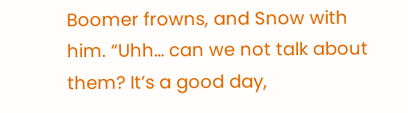Boomer frowns, and Snow with him. “Uhh… can we not talk about them? It’s a good day,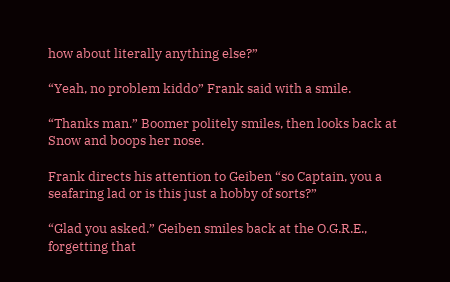how about literally anything else?”

“Yeah, no problem kiddo” Frank said with a smile.

“Thanks man.” Boomer politely smiles, then looks back at Snow and boops her nose.

Frank directs his attention to Geiben “so Captain, you a seafaring lad or is this just a hobby of sorts?”

“Glad you asked.” Geiben smiles back at the O.G.R.E., forgetting that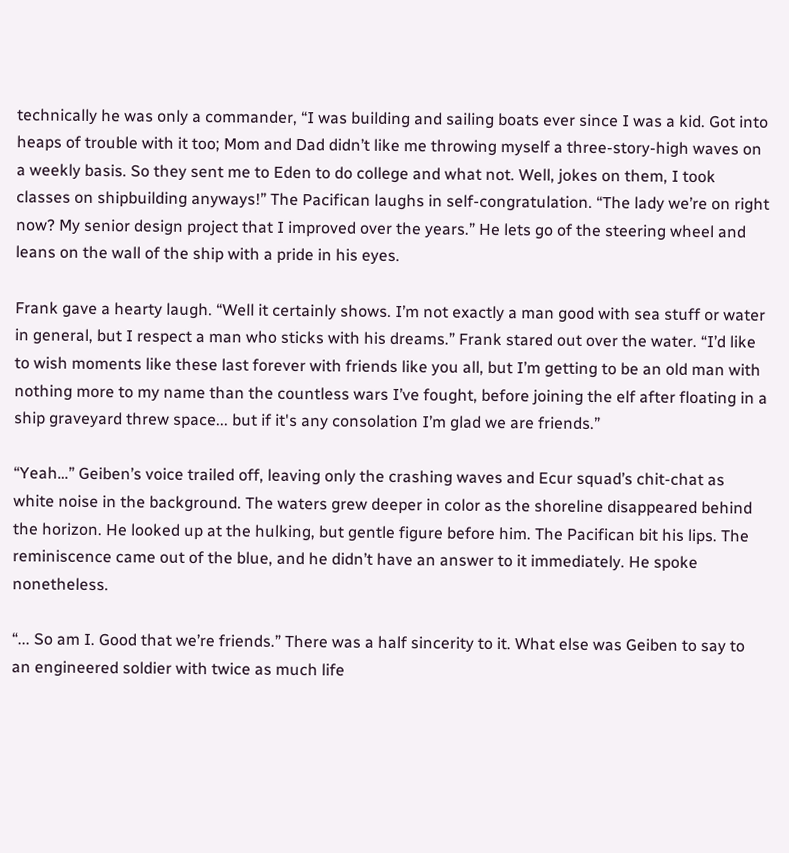technically he was only a commander, “I was building and sailing boats ever since I was a kid. Got into heaps of trouble with it too; Mom and Dad didn’t like me throwing myself a three-story-high waves on a weekly basis. So they sent me to Eden to do college and what not. Well, jokes on them, I took classes on shipbuilding anyways!” The Pacifican laughs in self-congratulation. “The lady we’re on right now? My senior design project that I improved over the years.” He lets go of the steering wheel and leans on the wall of the ship with a pride in his eyes.

Frank gave a hearty laugh. “Well it certainly shows. I’m not exactly a man good with sea stuff or water in general, but I respect a man who sticks with his dreams.” Frank stared out over the water. “I’d like to wish moments like these last forever with friends like you all, but I’m getting to be an old man with nothing more to my name than the countless wars I’ve fought, before joining the elf after floating in a ship graveyard threw space... but if it's any consolation I’m glad we are friends.”

“Yeah…” Geiben’s voice trailed off, leaving only the crashing waves and Ecur squad’s chit-chat as white noise in the background. The waters grew deeper in color as the shoreline disappeared behind the horizon. He looked up at the hulking, but gentle figure before him. The Pacifican bit his lips. The reminiscence came out of the blue, and he didn’t have an answer to it immediately. He spoke nonetheless.

“... So am I. Good that we’re friends.” There was a half sincerity to it. What else was Geiben to say to an engineered soldier with twice as much life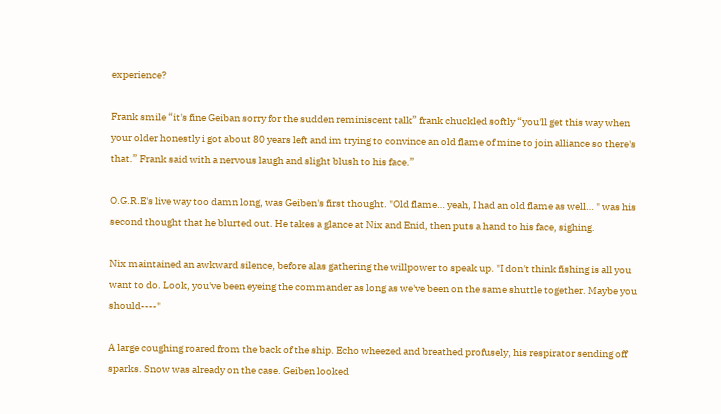experience?

Frank smile “it's fine Geiban sorry for the sudden reminiscent talk” frank chuckled softly “you'll get this way when your older honestly i got about 80 years left and im trying to convince an old flame of mine to join alliance so there's that.” Frank said with a nervous laugh and slight blush to his face.”

O.G.R.E's live way too damn long, was Geiben's first thought. "Old flame… yeah, I had an old flame as well… " was his second thought that he blurted out. He takes a glance at Nix and Enid, then puts a hand to his face, sighing.

Nix maintained an awkward silence, before alas gathering the willpower to speak up. "I don't think fishing is all you want to do. Look, you've been eyeing the commander as long as we've been on the same shuttle together. Maybe you should----"

A large coughing roared from the back of the ship. Echo wheezed and breathed profusely, his respirator sending off sparks. Snow was already on the case. Geiben looked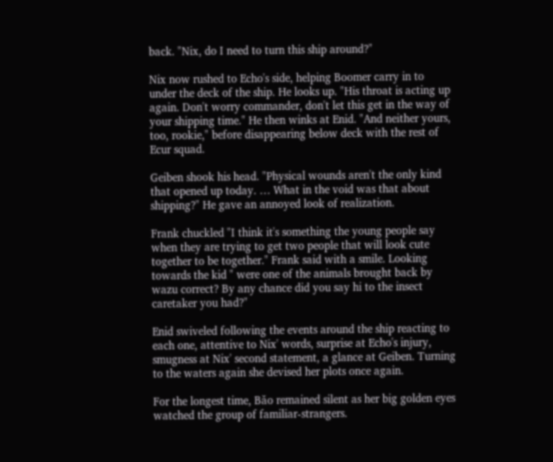back. "Nix, do I need to turn this ship around?"

Nix now rushed to Echo's side, helping Boomer carry in to under the deck of the ship. He looks up. "His throat is acting up again. Don't worry commander, don't let this get in the way of your shipping time." He then winks at Enid. "And neither yours, too, rookie," before disappearing below deck with the rest of Ecur squad.

Geiben shook his head. "Physical wounds aren't the only kind that opened up today. … What in the void was that about shipping?" He gave an annoyed look of realization.

Frank chuckled "I think it's something the young people say when they are trying to get two people that will look cute together to be together." Frank said with a smile. Looking towards the kid " were one of the animals brought back by wazu correct? By any chance did you say hi to the insect caretaker you had?"

Enid swiveled following the events around the ship reacting to each one, attentive to Nix' words, surprise at Echo's injury, smugness at Nix' second statement, a glance at Geiben. Turning to the waters again she devised her plots once again.

For the longest time, Bǎo remained silent as her big golden eyes watched the group of familiar-strangers.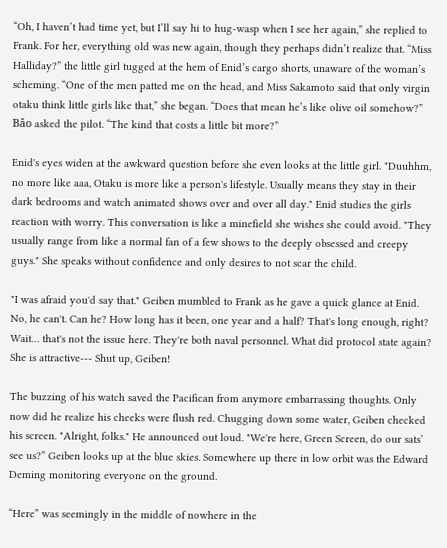“Oh, I haven’t had time yet, but I’ll say hi to hug-wasp when I see her again,” she replied to Frank. For her, everything old was new again, though they perhaps didn’t realize that. “Miss Halliday?” the little girl tugged at the hem of Enid’s cargo shorts, unaware of the woman’s scheming. “One of the men patted me on the head, and Miss Sakamoto said that only virgin otaku think little girls like that,” she began. “Does that mean he’s like olive oil somehow?” Bǎo asked the pilot. “The kind that costs a little bit more?”

Enid's eyes widen at the awkward question before she even looks at the little girl. "Duuhhm, no more like aaa, Otaku is more like a person's lifestyle. Usually means they stay in their dark bedrooms and watch animated shows over and over all day." Enid studies the girls reaction with worry. This conversation is like a minefield she wishes she could avoid. "They usually range from like a normal fan of a few shows to the deeply obsessed and creepy guys." She speaks without confidence and only desires to not scar the child.

"I was afraid you'd say that." Geiben mumbled to Frank as he gave a quick glance at Enid. No, he can't. Can he? How long has it been, one year and a half? That's long enough, right? Wait… that's not the issue here. They're both naval personnel. What did protocol state again? She is attractive--- Shut up, Geiben!

The buzzing of his watch saved the Pacifican from anymore embarrassing thoughts. Only now did he realize his cheeks were flush red. Chugging down some water, Geiben checked his screen. "Alright, folks." He announced out loud. "We're here, Green Screen, do our sats’ see us?” Geiben looks up at the blue skies. Somewhere up there in low orbit was the Edward Deming monitoring everyone on the ground.

“Here” was seemingly in the middle of nowhere in the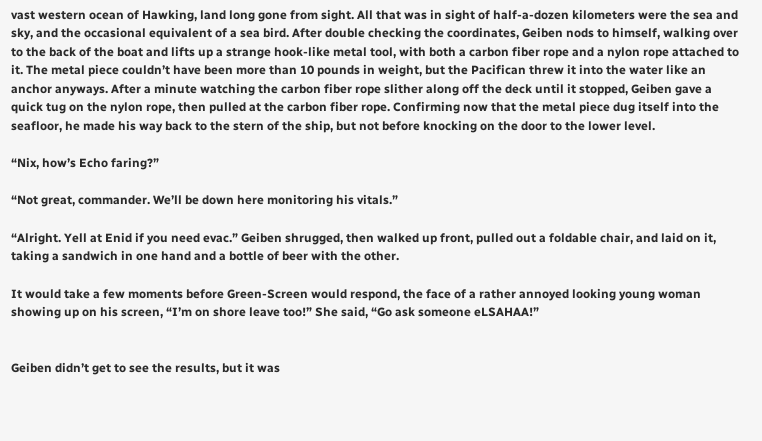vast western ocean of Hawking, land long gone from sight. All that was in sight of half-a-dozen kilometers were the sea and sky, and the occasional equivalent of a sea bird. After double checking the coordinates, Geiben nods to himself, walking over to the back of the boat and lifts up a strange hook-like metal tool, with both a carbon fiber rope and a nylon rope attached to it. The metal piece couldn’t have been more than 10 pounds in weight, but the Pacifican threw it into the water like an anchor anyways. After a minute watching the carbon fiber rope slither along off the deck until it stopped, Geiben gave a quick tug on the nylon rope, then pulled at the carbon fiber rope. Confirming now that the metal piece dug itself into the seafloor, he made his way back to the stern of the ship, but not before knocking on the door to the lower level.

“Nix, how’s Echo faring?”

“Not great, commander. We’ll be down here monitoring his vitals.”

“Alright. Yell at Enid if you need evac.” Geiben shrugged, then walked up front, pulled out a foldable chair, and laid on it, taking a sandwich in one hand and a bottle of beer with the other.

It would take a few moments before Green-Screen would respond, the face of a rather annoyed looking young woman showing up on his screen, “I’m on shore leave too!” She said, “Go ask someone eLSAHAA!”


Geiben didn’t get to see the results, but it was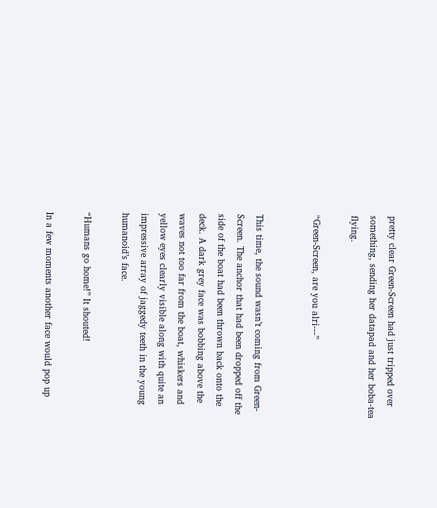pretty clear Green-Screen had just tripped over something, sending her datapad and her boba-tea flying.

“Green-Screen, are you alri---”


This time, the sound wasn’t coming from Green-Screen. The anchor that had been dropped off the side of the boat had been thrown back onto the deck. A dark grey face was bobbing above the waves not too far from the boat, whiskers and yellow eyes clearly visible along with quite an impressive array of jaggedy teeth in the young humanoid’s face.

“Humans go home!” It shouted!

In a few moments another face would pop up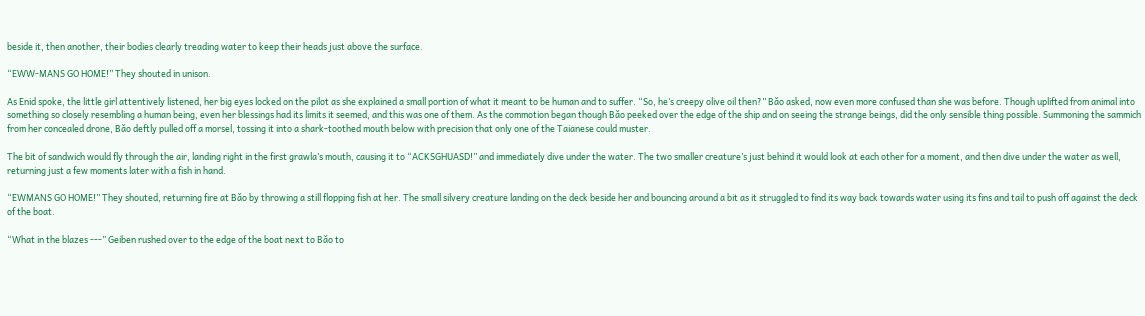beside it, then another, their bodies clearly treading water to keep their heads just above the surface.

“EWW-MANS GO HOME!” They shouted in unison.

As Enid spoke, the little girl attentively listened, her big eyes locked on the pilot as she explained a small portion of what it meant to be human and to suffer. “So, he’s creepy olive oil then?” Bǎo asked, now even more confused than she was before. Though uplifted from animal into something so closely resembling a human being, even her blessings had its limits it seemed, and this was one of them. As the commotion began though Bǎo peeked over the edge of the ship and on seeing the strange beings, did the only sensible thing possible. Summoning the sammich from her concealed drone, Bǎo deftly pulled off a morsel, tossing it into a shark-toothed mouth below with precision that only one of the Taianese could muster.

The bit of sandwich would fly through the air, landing right in the first grawla’s mouth, causing it to “ACKSGHUASD!” and immediately dive under the water. The two smaller creature’s just behind it would look at each other for a moment, and then dive under the water as well, returning just a few moments later with a fish in hand.

“EWMANS GO HOME!” They shouted, returning fire at Bǎo by throwing a still flopping fish at her. The small silvery creature landing on the deck beside her and bouncing around a bit as it struggled to find its way back towards water using its fins and tail to push off against the deck of the boat.

“What in the blazes ---” Geiben rushed over to the edge of the boat next to Bǎo to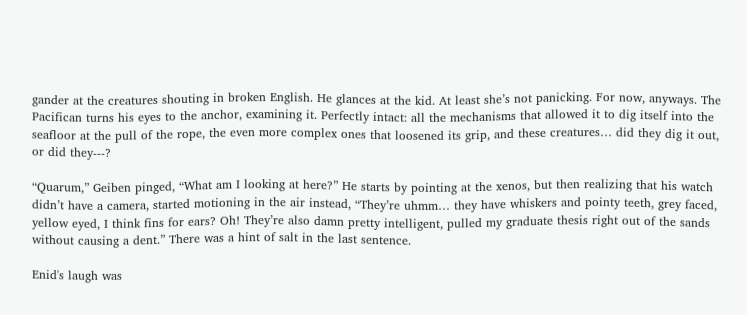gander at the creatures shouting in broken English. He glances at the kid. At least she’s not panicking. For now, anyways. The Pacifican turns his eyes to the anchor, examining it. Perfectly intact: all the mechanisms that allowed it to dig itself into the seafloor at the pull of the rope, the even more complex ones that loosened its grip, and these creatures… did they dig it out, or did they---?

“Quarum,” Geiben pinged, “What am I looking at here?” He starts by pointing at the xenos, but then realizing that his watch didn’t have a camera, started motioning in the air instead, “They’re uhmm… they have whiskers and pointy teeth, grey faced, yellow eyed, I think fins for ears? Oh! They’re also damn pretty intelligent, pulled my graduate thesis right out of the sands without causing a dent.” There was a hint of salt in the last sentence.

Enid's laugh was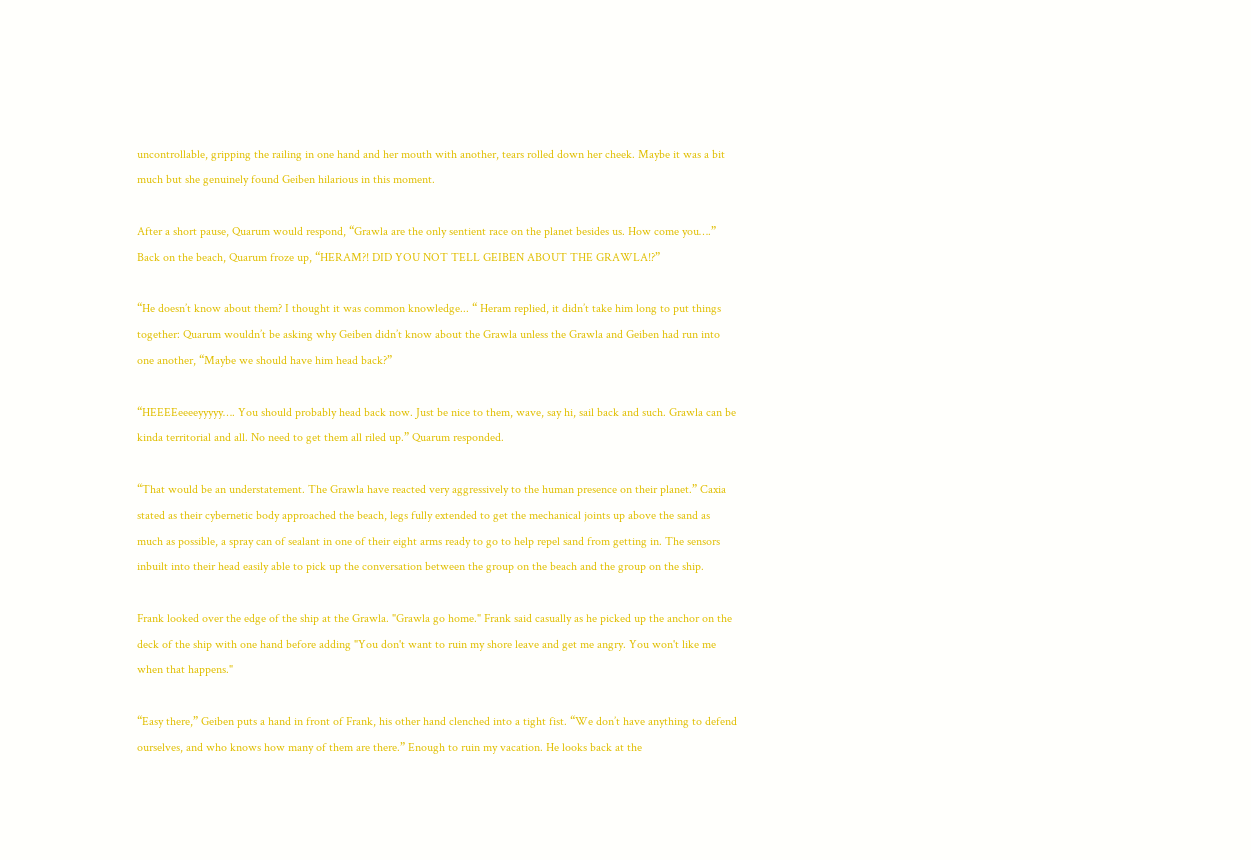uncontrollable, gripping the railing in one hand and her mouth with another, tears rolled down her cheek. Maybe it was a bit much but she genuinely found Geiben hilarious in this moment.

After a short pause, Quarum would respond, “Grawla are the only sentient race on the planet besides us. How come you….” Back on the beach, Quarum froze up, “HERAM?! DID YOU NOT TELL GEIBEN ABOUT THE GRAWLA!?”

“He doesn’t know about them? I thought it was common knowledge... “ Heram replied, it didn’t take him long to put things together: Quarum wouldn’t be asking why Geiben didn’t know about the Grawla unless the Grawla and Geiben had run into one another, “Maybe we should have him head back?”

“HEEEEeeeeyyyyy…. You should probably head back now. Just be nice to them, wave, say hi, sail back and such. Grawla can be kinda territorial and all. No need to get them all riled up.” Quarum responded.

“That would be an understatement. The Grawla have reacted very aggressively to the human presence on their planet.” Caxia stated as their cybernetic body approached the beach, legs fully extended to get the mechanical joints up above the sand as much as possible, a spray can of sealant in one of their eight arms ready to go to help repel sand from getting in. The sensors inbuilt into their head easily able to pick up the conversation between the group on the beach and the group on the ship.

Frank looked over the edge of the ship at the Grawla. "Grawla go home." Frank said casually as he picked up the anchor on the deck of the ship with one hand before adding "You don't want to ruin my shore leave and get me angry. You won't like me when that happens."

“Easy there,” Geiben puts a hand in front of Frank, his other hand clenched into a tight fist. “We don’t have anything to defend ourselves, and who knows how many of them are there.” Enough to ruin my vacation. He looks back at the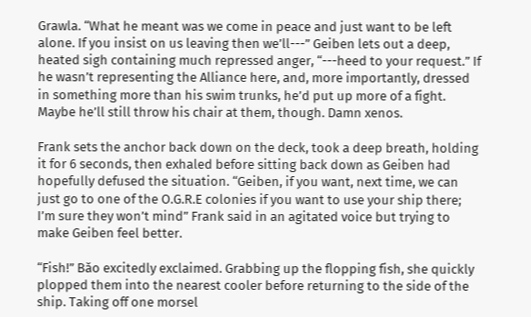Grawla. “What he meant was we come in peace and just want to be left alone. If you insist on us leaving then we’ll---” Geiben lets out a deep, heated sigh containing much repressed anger, “---heed to your request.” If he wasn’t representing the Alliance here, and, more importantly, dressed in something more than his swim trunks, he’d put up more of a fight. Maybe he’ll still throw his chair at them, though. Damn xenos.

Frank sets the anchor back down on the deck, took a deep breath, holding it for 6 seconds, then exhaled before sitting back down as Geiben had hopefully defused the situation. “Geiben, if you want, next time, we can just go to one of the O.G.R.E colonies if you want to use your ship there; I’m sure they won’t mind” Frank said in an agitated voice but trying to make Geiben feel better.

“Fish!” Bǎo excitedly exclaimed. Grabbing up the flopping fish, she quickly plopped them into the nearest cooler before returning to the side of the ship. Taking off one morsel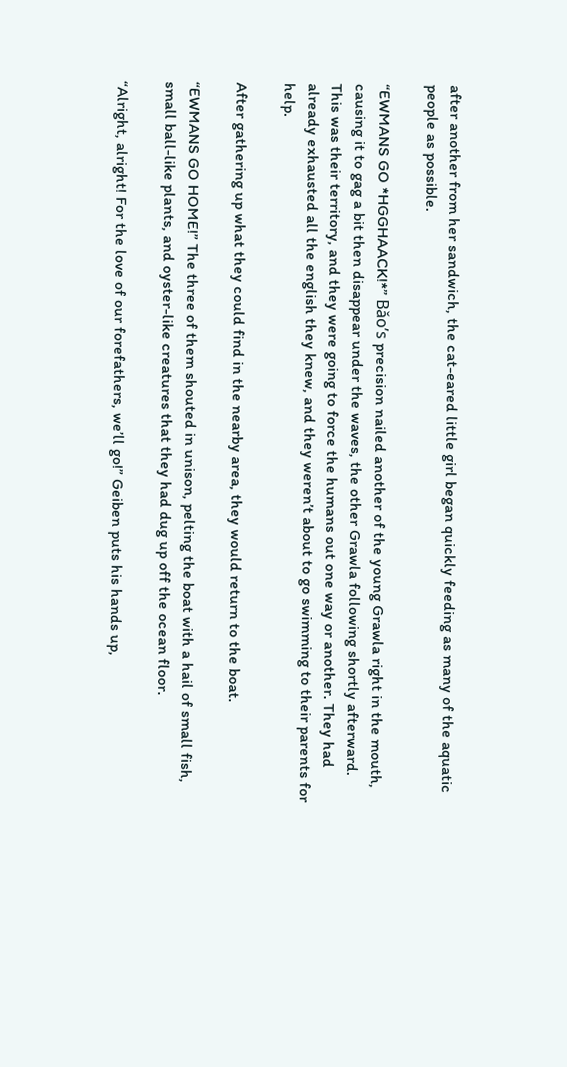after another from her sandwich, the cat-eared little girl began quickly feeding as many of the aquatic people as possible.

“EWMANS GO *HGGHAACK!*” Bǎo’s precision nailed another of the young Grawla right in the mouth, causing it to gag a bit then disappear under the waves, the other Grawla following shortly afterward. This was their territory, and they were going to force the humans out one way or another. They had already exhausted all the english they knew, and they weren’t about to go swimming to their parents for help.

After gathering up what they could find in the nearby area, they would return to the boat.

“EWMANS GO HOME!” The three of them shouted in unison, pelting the boat with a hail of small fish, small ball-like plants, and oyster-like creatures that they had dug up off the ocean floor.

“Alright, alright! For the love of our forefathers, we’ll go!” Geiben puts his hands up,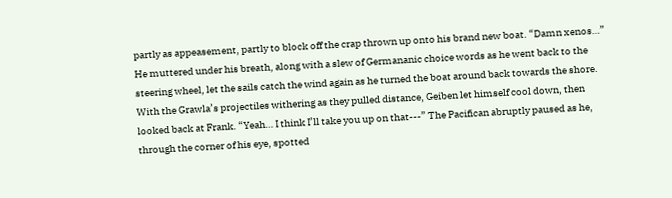partly as appeasement, partly to block off the crap thrown up onto his brand new boat. “Damn xenos…” He muttered under his breath, along with a slew of Germananic choice words as he went back to the steering wheel, let the sails catch the wind again as he turned the boat around back towards the shore. With the Grawla’s projectiles withering as they pulled distance, Geiben let himself cool down, then looked back at Frank. “Yeah… I think I’ll take you up on that---” The Pacifican abruptly paused as he, through the corner of his eye, spotted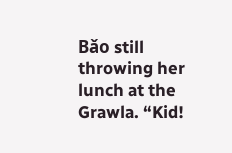Bǎo still throwing her lunch at the Grawla. “Kid!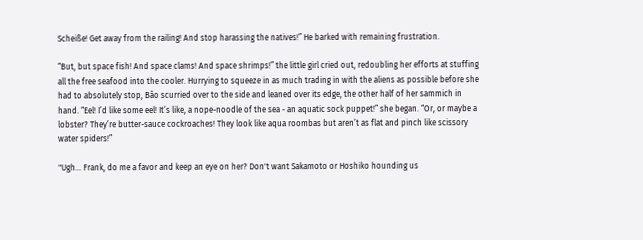Scheiße! Get away from the railing! And stop harassing the natives!” He barked with remaining frustration.

“But, but space fish! And space clams! And space shrimps!” the little girl cried out, redoubling her efforts at stuffing all the free seafood into the cooler. Hurrying to squeeze in as much trading in with the aliens as possible before she had to absolutely stop, Bǎo scurried over to the side and leaned over its edge, the other half of her sammich in hand. “Eel! I’d like some eel! It’s like, a nope-noodle of the sea - an aquatic sock puppet!” she began. “Or, or maybe a lobster? They’re butter-sauce cockroaches! They look like aqua roombas but aren’t as flat and pinch like scissory water spiders!”

"Ugh… Frank, do me a favor and keep an eye on her? Don't want Sakamoto or Hoshiko hounding us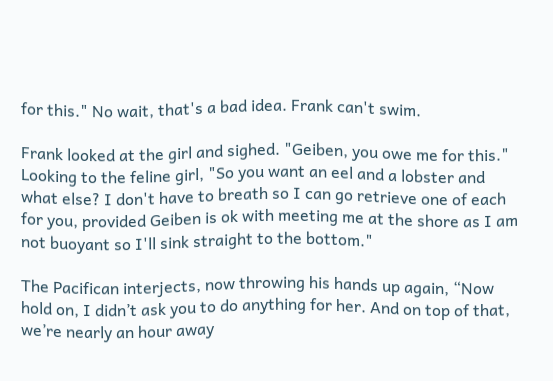for this." No wait, that's a bad idea. Frank can't swim.

Frank looked at the girl and sighed. "Geiben, you owe me for this." Looking to the feline girl, "So you want an eel and a lobster and what else? I don't have to breath so I can go retrieve one of each for you, provided Geiben is ok with meeting me at the shore as I am not buoyant so I'll sink straight to the bottom."

The Pacifican interjects, now throwing his hands up again, “Now hold on, I didn’t ask you to do anything for her. And on top of that, we’re nearly an hour away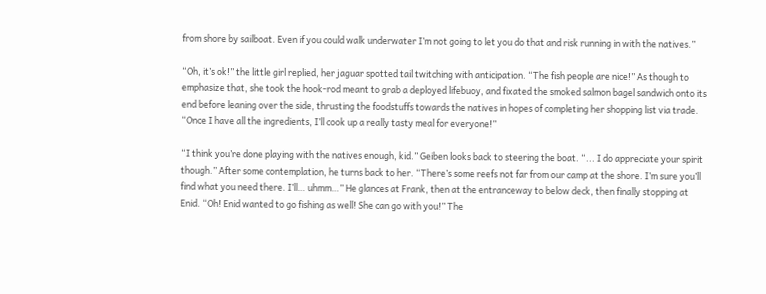from shore by sailboat. Even if you could walk underwater I’m not going to let you do that and risk running in with the natives.”

“Oh, it’s ok!” the little girl replied, her jaguar spotted tail twitching with anticipation. “The fish people are nice!” As though to emphasize that, she took the hook-rod meant to grab a deployed lifebuoy, and fixated the smoked salmon bagel sandwich onto its end before leaning over the side, thrusting the foodstuffs towards the natives in hopes of completing her shopping list via trade. “Once I have all the ingredients, I’ll cook up a really tasty meal for everyone!”

“I think you’re done playing with the natives enough, kid.” Geiben looks back to steering the boat. “... I do appreciate your spirit though.” After some contemplation, he turns back to her. “There’s some reefs not far from our camp at the shore. I’m sure you’ll find what you need there. I’ll… uhmm…” He glances at Frank, then at the entranceway to below deck, then finally stopping at Enid. “Oh! Enid wanted to go fishing as well! She can go with you!” The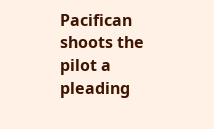Pacifican shoots the pilot a pleading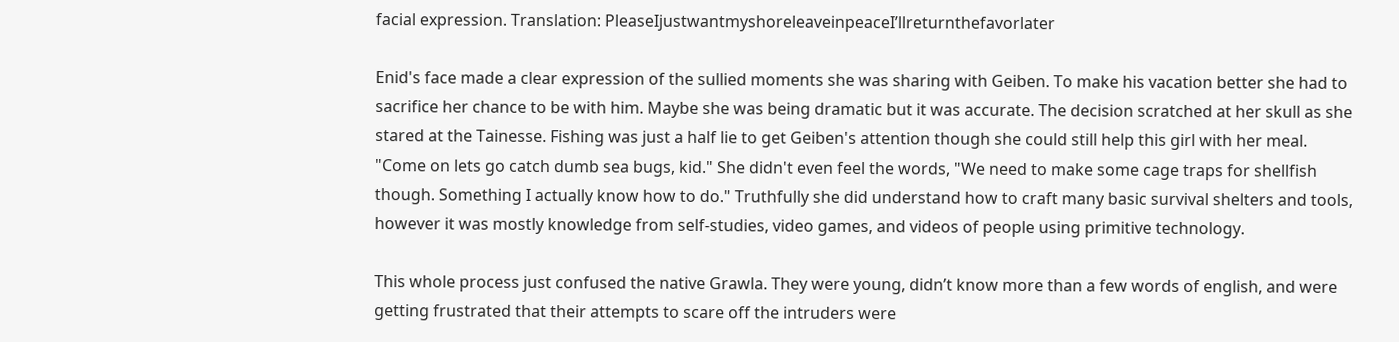facial expression. Translation: PleaseIjustwantmyshoreleaveinpeaceI’llreturnthefavorlater

Enid's face made a clear expression of the sullied moments she was sharing with Geiben. To make his vacation better she had to sacrifice her chance to be with him. Maybe she was being dramatic but it was accurate. The decision scratched at her skull as she stared at the Tainesse. Fishing was just a half lie to get Geiben's attention though she could still help this girl with her meal. "Come on lets go catch dumb sea bugs, kid." She didn't even feel the words, "We need to make some cage traps for shellfish though. Something I actually know how to do." Truthfully she did understand how to craft many basic survival shelters and tools, however it was mostly knowledge from self-studies, video games, and videos of people using primitive technology.

This whole process just confused the native Grawla. They were young, didn’t know more than a few words of english, and were getting frustrated that their attempts to scare off the intruders were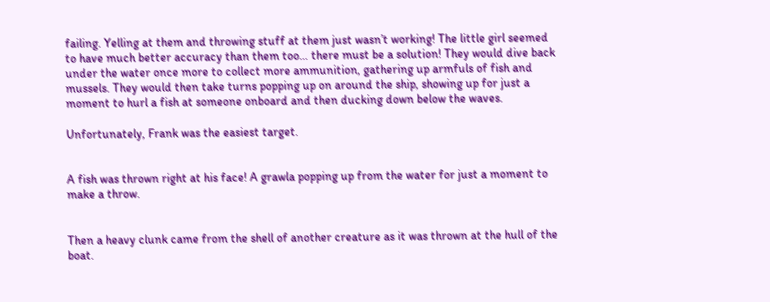failing. Yelling at them and throwing stuff at them just wasn’t working! The little girl seemed to have much better accuracy than them too… there must be a solution! They would dive back under the water once more to collect more ammunition, gathering up armfuls of fish and mussels. They would then take turns popping up on around the ship, showing up for just a moment to hurl a fish at someone onboard and then ducking down below the waves.

Unfortunately, Frank was the easiest target.


A fish was thrown right at his face! A grawla popping up from the water for just a moment to make a throw.


Then a heavy clunk came from the shell of another creature as it was thrown at the hull of the boat.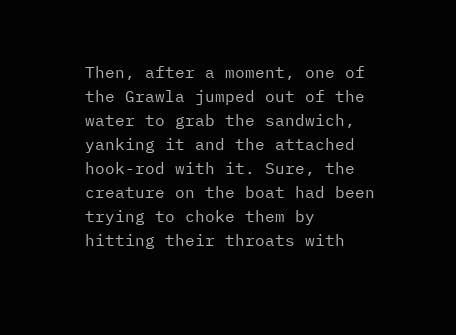Then, after a moment, one of the Grawla jumped out of the water to grab the sandwich, yanking it and the attached hook-rod with it. Sure, the creature on the boat had been trying to choke them by hitting their throats with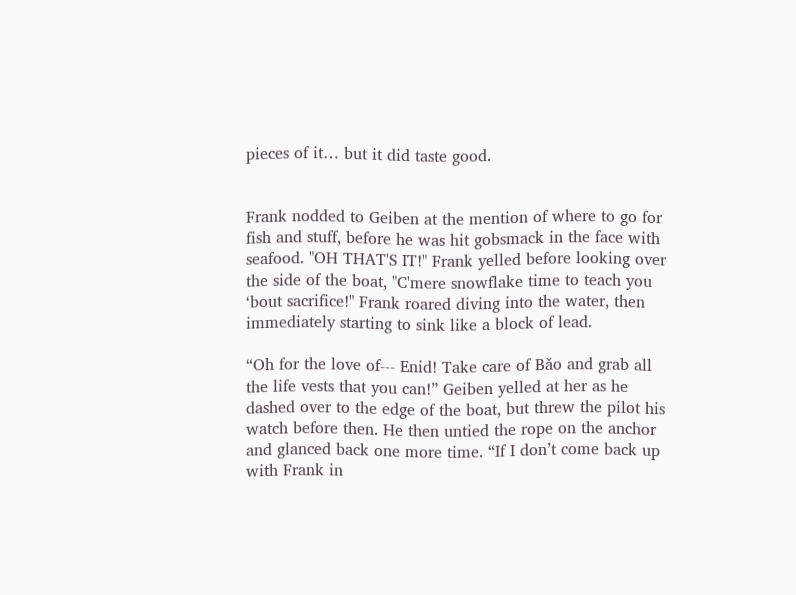pieces of it… but it did taste good.


Frank nodded to Geiben at the mention of where to go for fish and stuff, before he was hit gobsmack in the face with seafood. "OH THAT'S IT!" Frank yelled before looking over the side of the boat, "C'mere snowflake time to teach you ‘bout sacrifice!" Frank roared diving into the water, then immediately starting to sink like a block of lead.

“Oh for the love of--- Enid! Take care of Bǎo and grab all the life vests that you can!” Geiben yelled at her as he dashed over to the edge of the boat, but threw the pilot his watch before then. He then untied the rope on the anchor and glanced back one more time. “If I don’t come back up with Frank in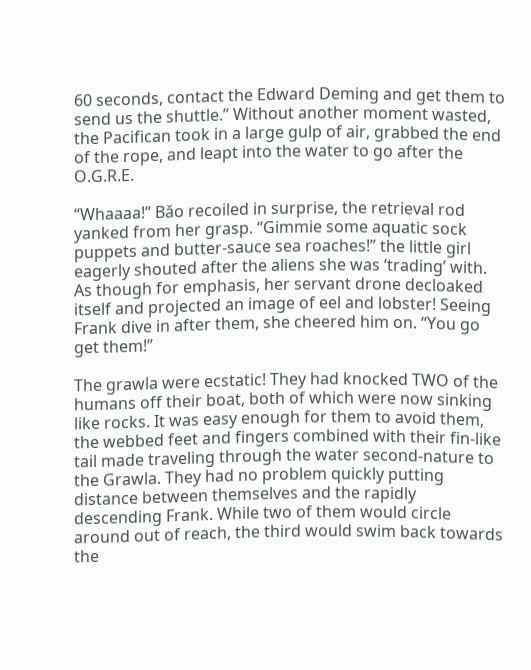60 seconds, contact the Edward Deming and get them to send us the shuttle.” Without another moment wasted, the Pacifican took in a large gulp of air, grabbed the end of the rope, and leapt into the water to go after the O.G.R.E.

“Whaaaa!” Bǎo recoiled in surprise, the retrieval rod yanked from her grasp. “Gimmie some aquatic sock puppets and butter-sauce sea roaches!” the little girl eagerly shouted after the aliens she was ‘trading’ with. As though for emphasis, her servant drone decloaked itself and projected an image of eel and lobster! Seeing Frank dive in after them, she cheered him on. “You go get them!”

The grawla were ecstatic! They had knocked TWO of the humans off their boat, both of which were now sinking like rocks. It was easy enough for them to avoid them, the webbed feet and fingers combined with their fin-like tail made traveling through the water second-nature to the Grawla. They had no problem quickly putting distance between themselves and the rapidly descending Frank. While two of them would circle around out of reach, the third would swim back towards the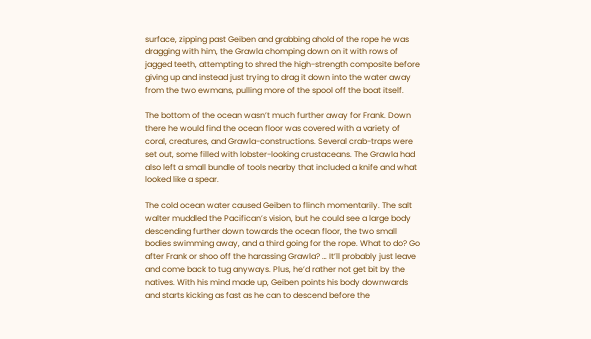surface, zipping past Geiben and grabbing ahold of the rope he was dragging with him, the Grawla chomping down on it with rows of jagged teeth, attempting to shred the high-strength composite before giving up and instead just trying to drag it down into the water away from the two ewmans, pulling more of the spool off the boat itself.

The bottom of the ocean wasn’t much further away for Frank. Down there he would find the ocean floor was covered with a variety of coral, creatures, and Grawla-constructions. Several crab-traps were set out, some filled with lobster-looking crustaceans. The Grawla had also left a small bundle of tools nearby that included a knife and what looked like a spear.

The cold ocean water caused Geiben to flinch momentarily. The salt walter muddled the Pacifican’s vision, but he could see a large body descending further down towards the ocean floor, the two small bodies swimming away, and a third going for the rope. What to do? Go after Frank or shoo off the harassing Grawla? … It’ll probably just leave and come back to tug anyways. Plus, he’d rather not get bit by the natives. With his mind made up, Geiben points his body downwards and starts kicking as fast as he can to descend before the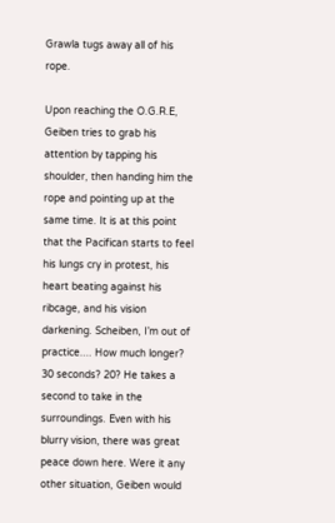Grawla tugs away all of his rope.

Upon reaching the O.G.R.E, Geiben tries to grab his attention by tapping his shoulder, then handing him the rope and pointing up at the same time. It is at this point that the Pacifican starts to feel his lungs cry in protest, his heart beating against his ribcage, and his vision darkening. Scheiben, I’m out of practice.... How much longer? 30 seconds? 20? He takes a second to take in the surroundings. Even with his blurry vision, there was great peace down here. Were it any other situation, Geiben would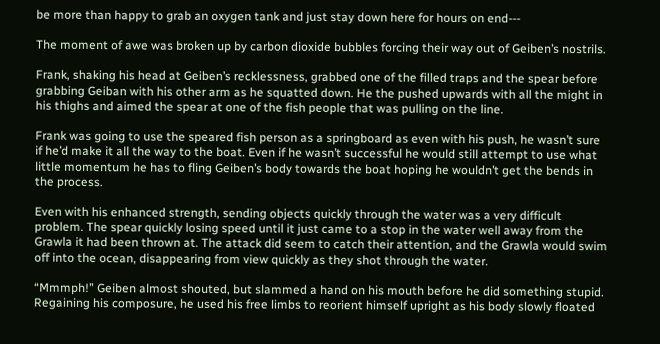be more than happy to grab an oxygen tank and just stay down here for hours on end---

The moment of awe was broken up by carbon dioxide bubbles forcing their way out of Geiben’s nostrils.

Frank, shaking his head at Geiben’s recklessness, grabbed one of the filled traps and the spear before grabbing Geiban with his other arm as he squatted down. He the pushed upwards with all the might in his thighs and aimed the spear at one of the fish people that was pulling on the line.

Frank was going to use the speared fish person as a springboard as even with his push, he wasn’t sure if he’d make it all the way to the boat. Even if he wasn’t successful he would still attempt to use what little momentum he has to fling Geiben’s body towards the boat hoping he wouldn’t get the bends in the process.

Even with his enhanced strength, sending objects quickly through the water was a very difficult problem. The spear quickly losing speed until it just came to a stop in the water well away from the Grawla it had been thrown at. The attack did seem to catch their attention, and the Grawla would swim off into the ocean, disappearing from view quickly as they shot through the water.

“Mmmph!” Geiben almost shouted, but slammed a hand on his mouth before he did something stupid. Regaining his composure, he used his free limbs to reorient himself upright as his body slowly floated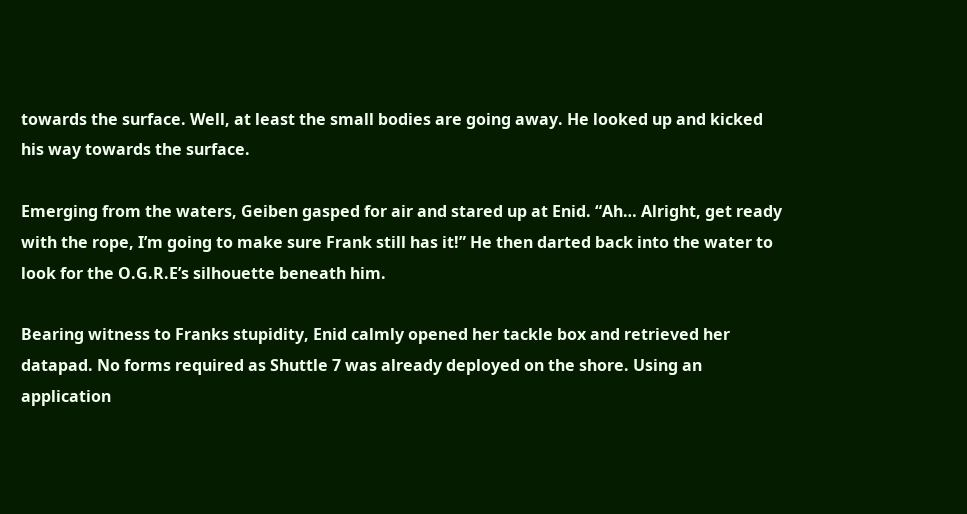towards the surface. Well, at least the small bodies are going away. He looked up and kicked his way towards the surface.

Emerging from the waters, Geiben gasped for air and stared up at Enid. “Ah… Alright, get ready with the rope, I’m going to make sure Frank still has it!” He then darted back into the water to look for the O.G.R.E’s silhouette beneath him.

Bearing witness to Franks stupidity, Enid calmly opened her tackle box and retrieved her datapad. No forms required as Shuttle 7 was already deployed on the shore. Using an application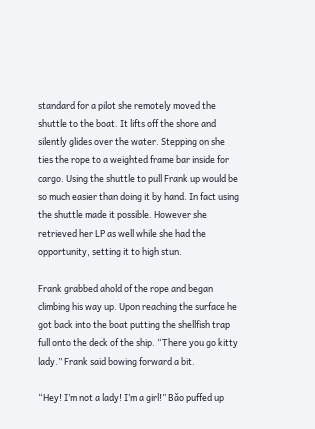standard for a pilot she remotely moved the shuttle to the boat. It lifts off the shore and silently glides over the water. Stepping on she ties the rope to a weighted frame bar inside for cargo. Using the shuttle to pull Frank up would be so much easier than doing it by hand. In fact using the shuttle made it possible. However she retrieved her LP as well while she had the opportunity, setting it to high stun.

Frank grabbed ahold of the rope and began climbing his way up. Upon reaching the surface he got back into the boat putting the shellfish trap full onto the deck of the ship. “There you go kitty lady.” Frank said bowing forward a bit.

“Hey! I’m not a lady! I’m a girl!” Bǎo puffed up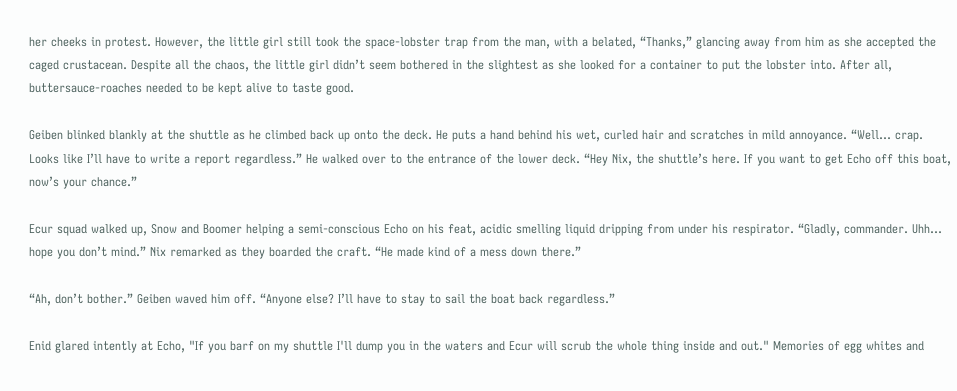her cheeks in protest. However, the little girl still took the space-lobster trap from the man, with a belated, “Thanks,” glancing away from him as she accepted the caged crustacean. Despite all the chaos, the little girl didn’t seem bothered in the slightest as she looked for a container to put the lobster into. After all, buttersauce-roaches needed to be kept alive to taste good.

Geiben blinked blankly at the shuttle as he climbed back up onto the deck. He puts a hand behind his wet, curled hair and scratches in mild annoyance. “Well… crap. Looks like I’ll have to write a report regardless.” He walked over to the entrance of the lower deck. “Hey Nix, the shuttle’s here. If you want to get Echo off this boat, now’s your chance.”

Ecur squad walked up, Snow and Boomer helping a semi-conscious Echo on his feat, acidic smelling liquid dripping from under his respirator. “Gladly, commander. Uhh… hope you don’t mind.” Nix remarked as they boarded the craft. “He made kind of a mess down there.”

“Ah, don’t bother.” Geiben waved him off. “Anyone else? I’ll have to stay to sail the boat back regardless.”

Enid glared intently at Echo, "If you barf on my shuttle I'll dump you in the waters and Ecur will scrub the whole thing inside and out." Memories of egg whites and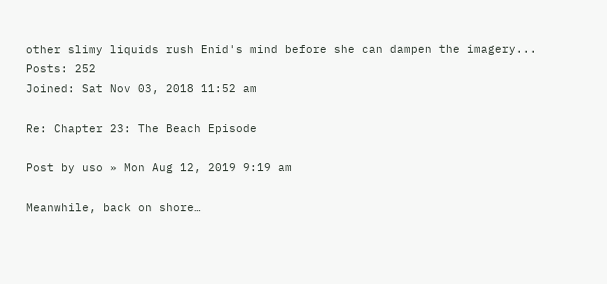other slimy liquids rush Enid's mind before she can dampen the imagery...
Posts: 252
Joined: Sat Nov 03, 2018 11:52 am

Re: Chapter 23: The Beach Episode

Post by uso » Mon Aug 12, 2019 9:19 am

Meanwhile, back on shore…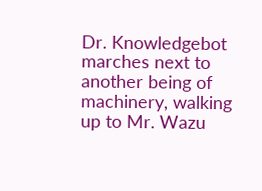Dr. Knowledgebot marches next to another being of machinery, walking up to Mr. Wazu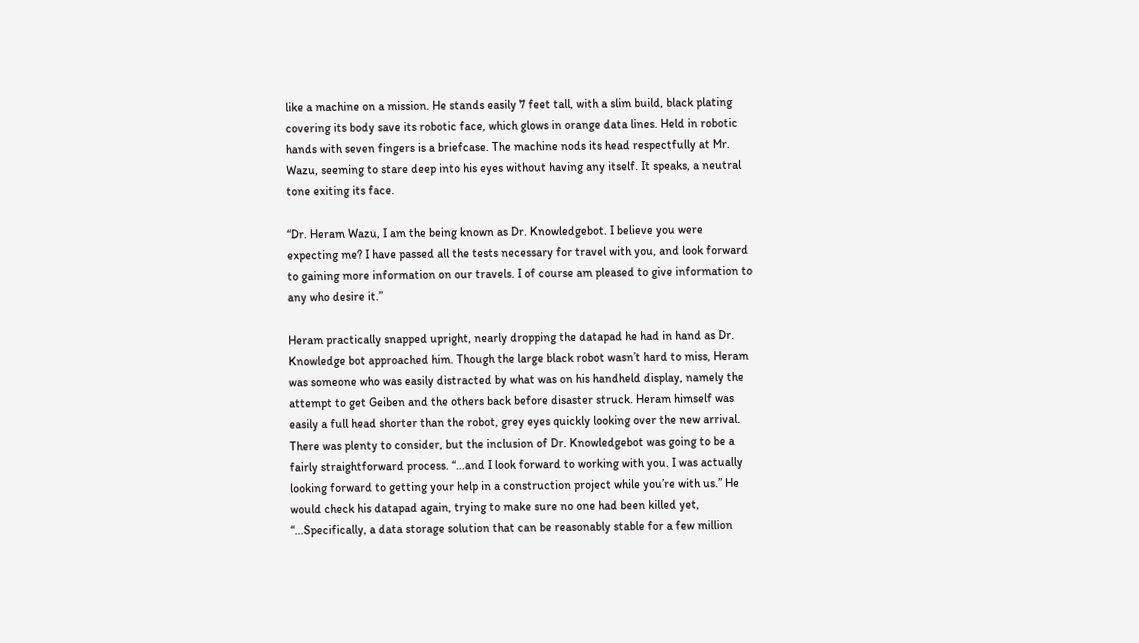like a machine on a mission. He stands easily 7 feet tall, with a slim build, black plating covering its body save its robotic face, which glows in orange data lines. Held in robotic hands with seven fingers is a briefcase. The machine nods its head respectfully at Mr. Wazu, seeming to stare deep into his eyes without having any itself. It speaks, a neutral tone exiting its face.

“Dr. Heram Wazu, I am the being known as Dr. Knowledgebot. I believe you were expecting me? I have passed all the tests necessary for travel with you, and look forward to gaining more information on our travels. I of course am pleased to give information to any who desire it.”

Heram practically snapped upright, nearly dropping the datapad he had in hand as Dr. Knowledge bot approached him. Though the large black robot wasn’t hard to miss, Heram was someone who was easily distracted by what was on his handheld display, namely the attempt to get Geiben and the others back before disaster struck. Heram himself was easily a full head shorter than the robot, grey eyes quickly looking over the new arrival. There was plenty to consider, but the inclusion of Dr. Knowledgebot was going to be a fairly straightforward process. “...and I look forward to working with you. I was actually looking forward to getting your help in a construction project while you’re with us.” He would check his datapad again, trying to make sure no one had been killed yet, “...Specifically, a data storage solution that can be reasonably stable for a few million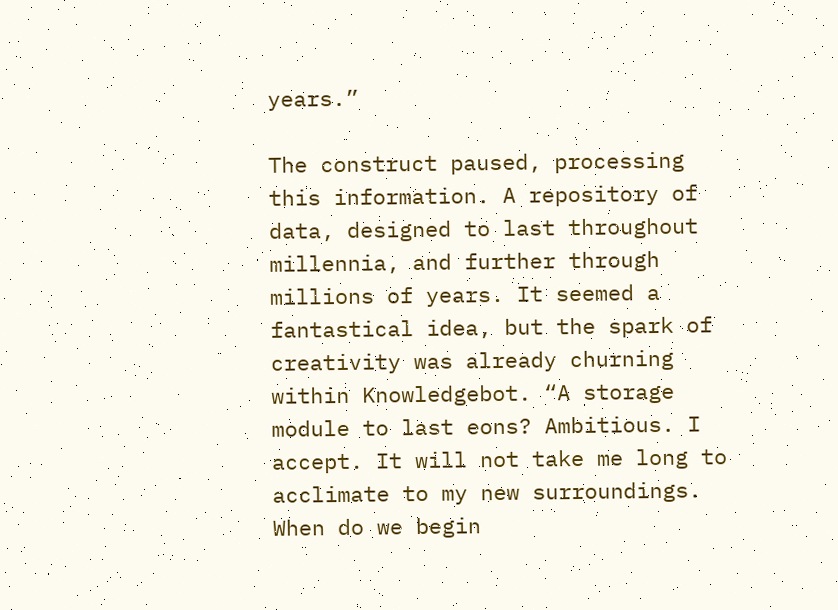years.”

The construct paused, processing this information. A repository of data, designed to last throughout millennia, and further through millions of years. It seemed a fantastical idea, but the spark of creativity was already churning within Knowledgebot. “A storage module to last eons? Ambitious. I accept. It will not take me long to acclimate to my new surroundings. When do we begin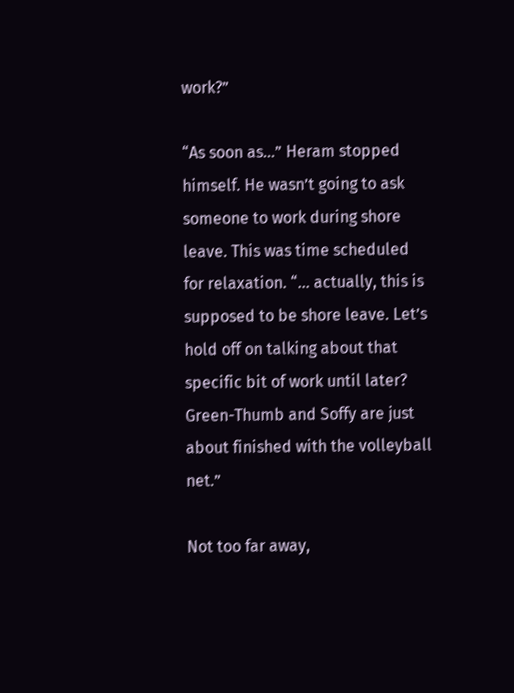work?”

“As soon as…” Heram stopped himself. He wasn’t going to ask someone to work during shore leave. This was time scheduled for relaxation. “... actually, this is supposed to be shore leave. Let’s hold off on talking about that specific bit of work until later? Green-Thumb and Soffy are just about finished with the volleyball net.”

Not too far away,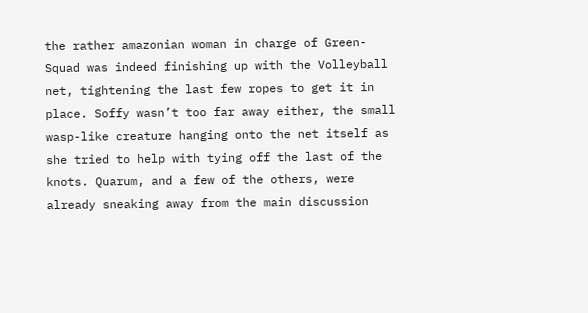the rather amazonian woman in charge of Green-Squad was indeed finishing up with the Volleyball net, tightening the last few ropes to get it in place. Soffy wasn’t too far away either, the small wasp-like creature hanging onto the net itself as she tried to help with tying off the last of the knots. Quarum, and a few of the others, were already sneaking away from the main discussion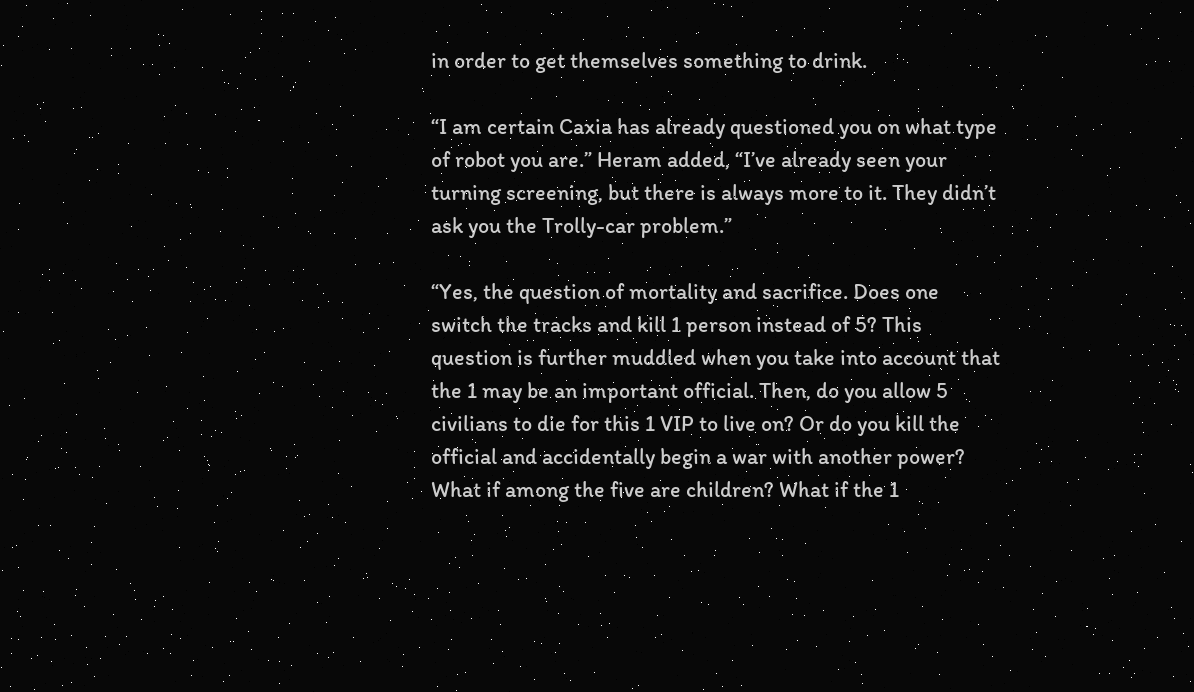in order to get themselves something to drink.

“I am certain Caxia has already questioned you on what type of robot you are.” Heram added, “I’ve already seen your turning screening, but there is always more to it. They didn’t ask you the Trolly-car problem.”

“Yes, the question of mortality and sacrifice. Does one switch the tracks and kill 1 person instead of 5? This question is further muddled when you take into account that the 1 may be an important official. Then, do you allow 5 civilians to die for this 1 VIP to live on? Or do you kill the official and accidentally begin a war with another power? What if among the five are children? What if the 1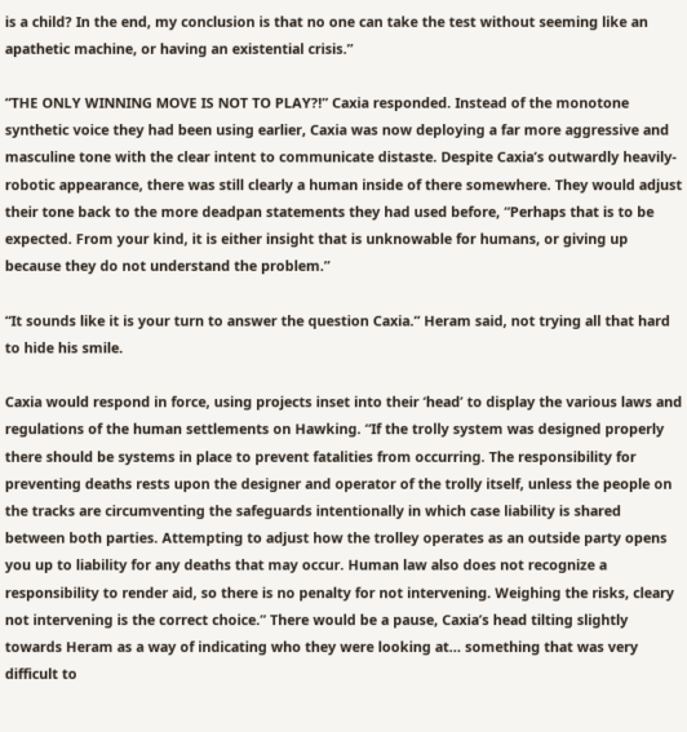is a child? In the end, my conclusion is that no one can take the test without seeming like an apathetic machine, or having an existential crisis.”

“THE ONLY WINNING MOVE IS NOT TO PLAY?!” Caxia responded. Instead of the monotone synthetic voice they had been using earlier, Caxia was now deploying a far more aggressive and masculine tone with the clear intent to communicate distaste. Despite Caxia’s outwardly heavily-robotic appearance, there was still clearly a human inside of there somewhere. They would adjust their tone back to the more deadpan statements they had used before, “Perhaps that is to be expected. From your kind, it is either insight that is unknowable for humans, or giving up because they do not understand the problem.”

“It sounds like it is your turn to answer the question Caxia.” Heram said, not trying all that hard to hide his smile.

Caxia would respond in force, using projects inset into their ‘head’ to display the various laws and regulations of the human settlements on Hawking. “If the trolly system was designed properly there should be systems in place to prevent fatalities from occurring. The responsibility for preventing deaths rests upon the designer and operator of the trolly itself, unless the people on the tracks are circumventing the safeguards intentionally in which case liability is shared between both parties. Attempting to adjust how the trolley operates as an outside party opens you up to liability for any deaths that may occur. Human law also does not recognize a responsibility to render aid, so there is no penalty for not intervening. Weighing the risks, cleary not intervening is the correct choice.” There would be a pause, Caxia’s head tilting slightly towards Heram as a way of indicating who they were looking at… something that was very difficult to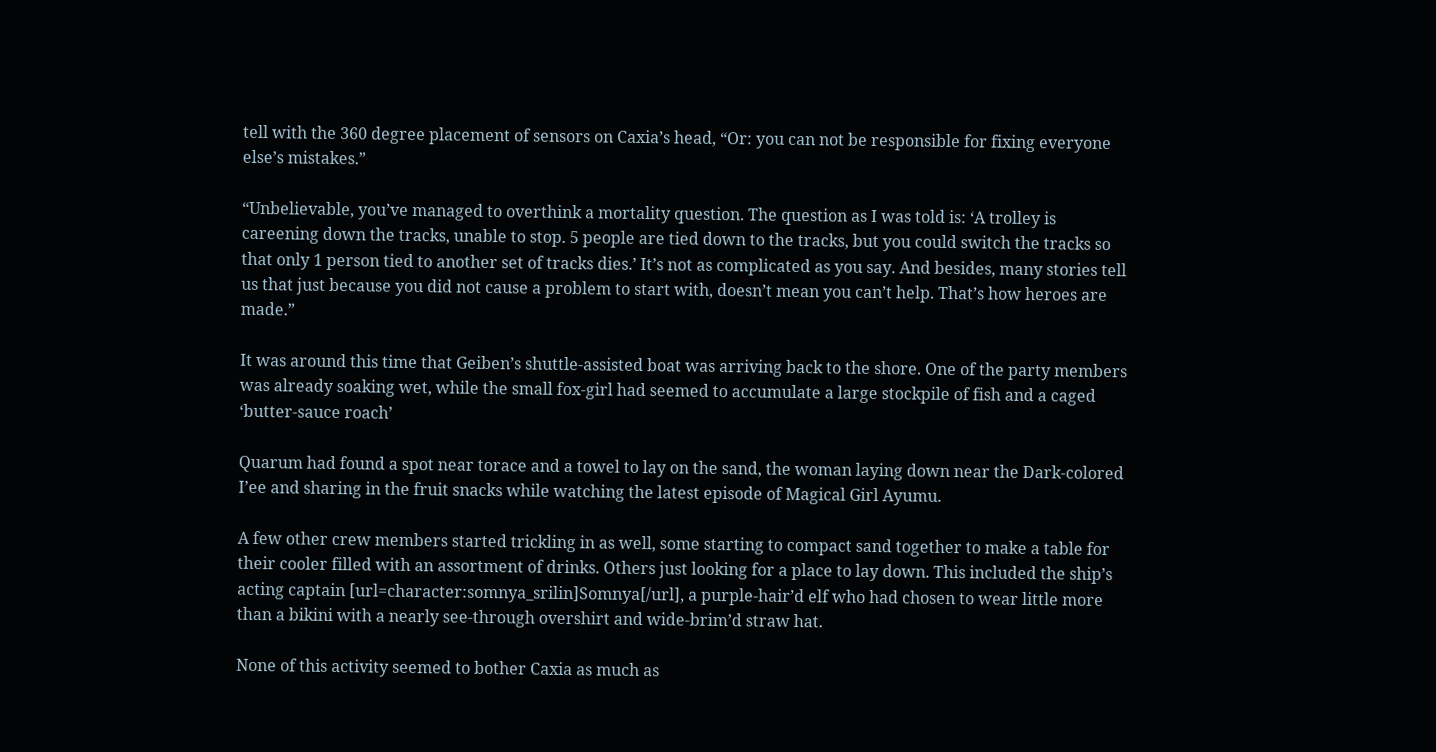tell with the 360 degree placement of sensors on Caxia’s head, “Or: you can not be responsible for fixing everyone else’s mistakes.”

“Unbelievable, you’ve managed to overthink a mortality question. The question as I was told is: ‘A trolley is careening down the tracks, unable to stop. 5 people are tied down to the tracks, but you could switch the tracks so that only 1 person tied to another set of tracks dies.’ It’s not as complicated as you say. And besides, many stories tell us that just because you did not cause a problem to start with, doesn’t mean you can’t help. That’s how heroes are made.”

It was around this time that Geiben’s shuttle-assisted boat was arriving back to the shore. One of the party members was already soaking wet, while the small fox-girl had seemed to accumulate a large stockpile of fish and a caged ‘butter-sauce roach’

Quarum had found a spot near torace and a towel to lay on the sand, the woman laying down near the Dark-colored I’ee and sharing in the fruit snacks while watching the latest episode of Magical Girl Ayumu.

A few other crew members started trickling in as well, some starting to compact sand together to make a table for their cooler filled with an assortment of drinks. Others just looking for a place to lay down. This included the ship’s acting captain [url=character:somnya_srilin]Somnya[/url], a purple-hair’d elf who had chosen to wear little more than a bikini with a nearly see-through overshirt and wide-brim’d straw hat.

None of this activity seemed to bother Caxia as much as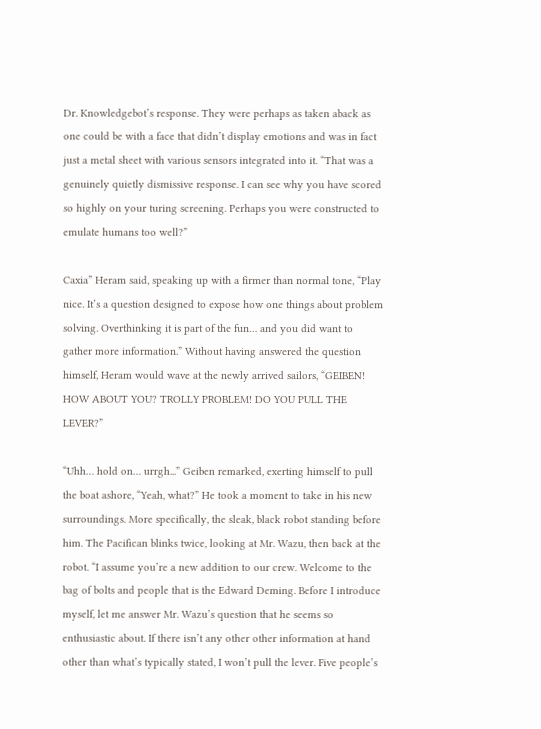Dr. Knowledgebot’s response. They were perhaps as taken aback as one could be with a face that didn’t display emotions and was in fact just a metal sheet with various sensors integrated into it. “That was a genuinely quietly dismissive response. I can see why you have scored so highly on your turing screening. Perhaps you were constructed to emulate humans too well?”

Caxia” Heram said, speaking up with a firmer than normal tone, “Play nice. It’s a question designed to expose how one things about problem solving. Overthinking it is part of the fun… and you did want to gather more information.” Without having answered the question himself, Heram would wave at the newly arrived sailors, “GEIBEN! HOW ABOUT YOU? TROLLY PROBLEM! DO YOU PULL THE LEVER?”

“Uhh… hold on… urrgh...” Geiben remarked, exerting himself to pull the boat ashore, “Yeah, what?” He took a moment to take in his new surroundings. More specifically, the sleak, black robot standing before him. The Pacifican blinks twice, looking at Mr. Wazu, then back at the robot. “I assume you’re a new addition to our crew. Welcome to the bag of bolts and people that is the Edward Deming. Before I introduce myself, let me answer Mr. Wazu’s question that he seems so enthusiastic about. If there isn’t any other other information at hand other than what’s typically stated, I won’t pull the lever. Five people’s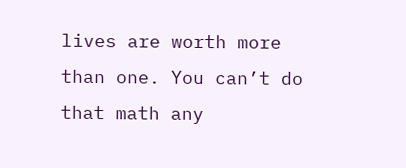lives are worth more than one. You can’t do that math any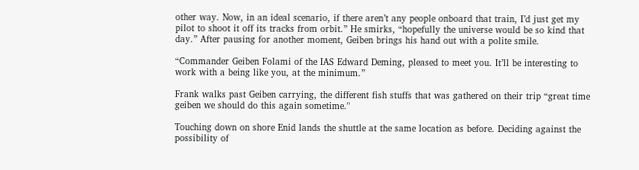other way. Now, in an ideal scenario, if there aren’t any people onboard that train, I’d just get my pilot to shoot it off its tracks from orbit.” He smirks, “hopefully the universe would be so kind that day.” After pausing for another moment, Geiben brings his hand out with a polite smile.

“Commander Geiben Folami of the IAS Edward Deming, pleased to meet you. It’ll be interesting to work with a being like you, at the minimum.”

Frank walks past Geiben carrying, the different fish stuffs that was gathered on their trip “great time geiben we should do this again sometime."

Touching down on shore Enid lands the shuttle at the same location as before. Deciding against the possibility of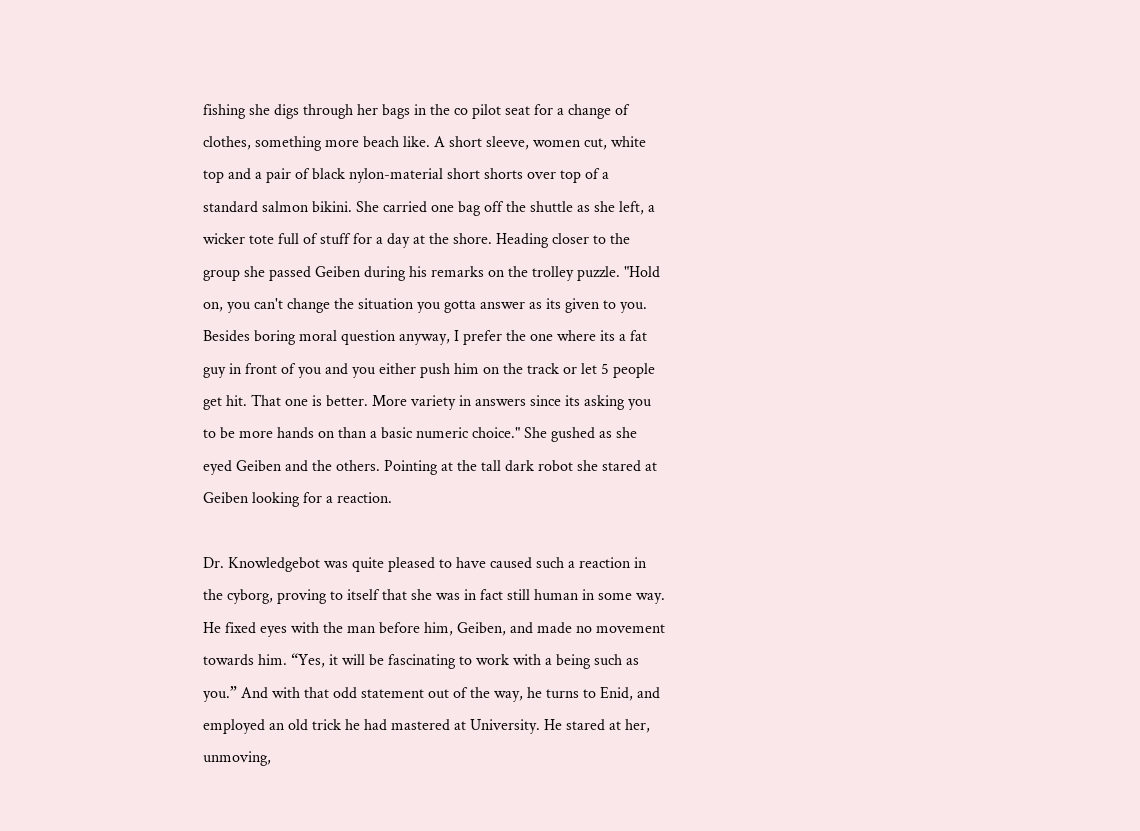fishing she digs through her bags in the co pilot seat for a change of clothes, something more beach like. A short sleeve, women cut, white top and a pair of black nylon-material short shorts over top of a standard salmon bikini. She carried one bag off the shuttle as she left, a wicker tote full of stuff for a day at the shore. Heading closer to the group she passed Geiben during his remarks on the trolley puzzle. "Hold on, you can't change the situation you gotta answer as its given to you. Besides boring moral question anyway, I prefer the one where its a fat guy in front of you and you either push him on the track or let 5 people get hit. That one is better. More variety in answers since its asking you to be more hands on than a basic numeric choice." She gushed as she eyed Geiben and the others. Pointing at the tall dark robot she stared at Geiben looking for a reaction.

Dr. Knowledgebot was quite pleased to have caused such a reaction in the cyborg, proving to itself that she was in fact still human in some way. He fixed eyes with the man before him, Geiben, and made no movement towards him. “Yes, it will be fascinating to work with a being such as you.” And with that odd statement out of the way, he turns to Enid, and employed an old trick he had mastered at University. He stared at her, unmoving,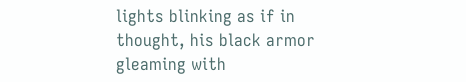lights blinking as if in thought, his black armor gleaming with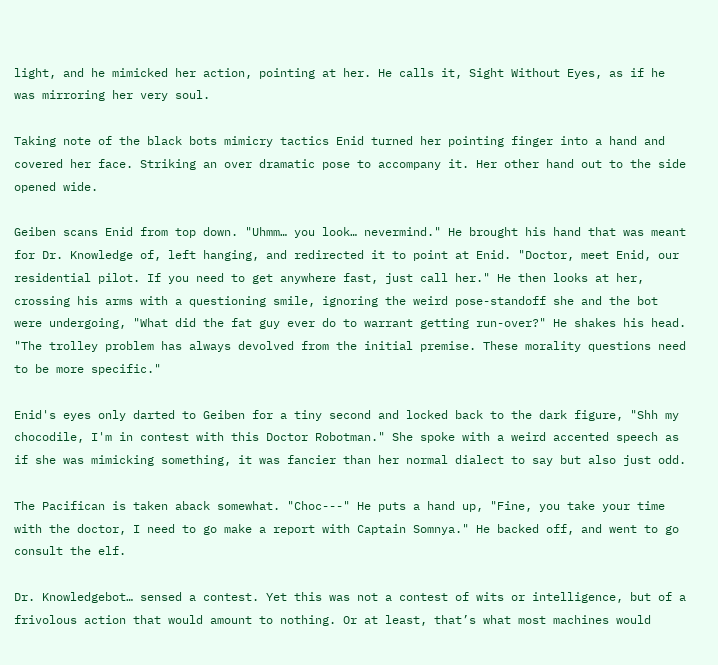light, and he mimicked her action, pointing at her. He calls it, Sight Without Eyes, as if he was mirroring her very soul.

Taking note of the black bots mimicry tactics Enid turned her pointing finger into a hand and covered her face. Striking an over dramatic pose to accompany it. Her other hand out to the side opened wide.

Geiben scans Enid from top down. "Uhmm… you look… nevermind." He brought his hand that was meant for Dr. Knowledge of, left hanging, and redirected it to point at Enid. "Doctor, meet Enid, our residential pilot. If you need to get anywhere fast, just call her." He then looks at her, crossing his arms with a questioning smile, ignoring the weird pose-standoff she and the bot were undergoing, "What did the fat guy ever do to warrant getting run-over?" He shakes his head. "The trolley problem has always devolved from the initial premise. These morality questions need to be more specific."

Enid's eyes only darted to Geiben for a tiny second and locked back to the dark figure, "Shh my chocodile, I'm in contest with this Doctor Robotman." She spoke with a weird accented speech as if she was mimicking something, it was fancier than her normal dialect to say but also just odd.

The Pacifican is taken aback somewhat. "Choc---" He puts a hand up, "Fine, you take your time with the doctor, I need to go make a report with Captain Somnya." He backed off, and went to go consult the elf.

Dr. Knowledgebot… sensed a contest. Yet this was not a contest of wits or intelligence, but of a frivolous action that would amount to nothing. Or at least, that’s what most machines would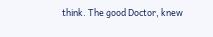think. The good Doctor, knew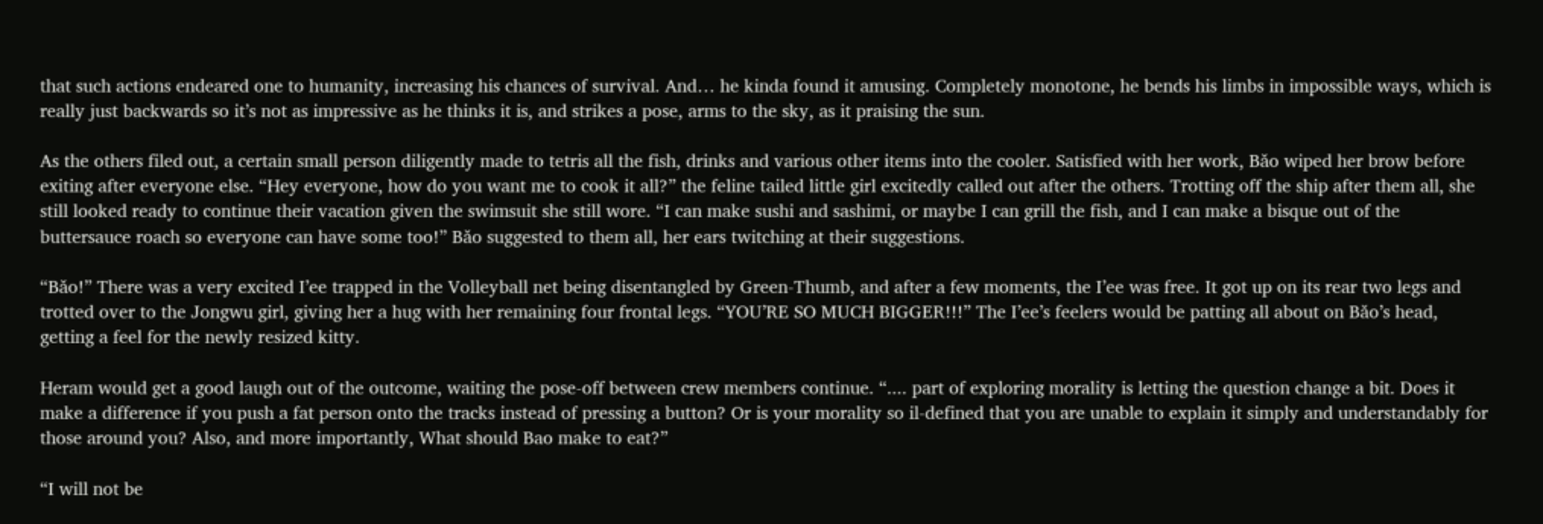that such actions endeared one to humanity, increasing his chances of survival. And… he kinda found it amusing. Completely monotone, he bends his limbs in impossible ways, which is really just backwards so it’s not as impressive as he thinks it is, and strikes a pose, arms to the sky, as it praising the sun.

As the others filed out, a certain small person diligently made to tetris all the fish, drinks and various other items into the cooler. Satisfied with her work, Bǎo wiped her brow before exiting after everyone else. “Hey everyone, how do you want me to cook it all?” the feline tailed little girl excitedly called out after the others. Trotting off the ship after them all, she still looked ready to continue their vacation given the swimsuit she still wore. “I can make sushi and sashimi, or maybe I can grill the fish, and I can make a bisque out of the buttersauce roach so everyone can have some too!” Bǎo suggested to them all, her ears twitching at their suggestions.

“Bǎo!” There was a very excited I’ee trapped in the Volleyball net being disentangled by Green-Thumb, and after a few moments, the I’ee was free. It got up on its rear two legs and trotted over to the Jongwu girl, giving her a hug with her remaining four frontal legs. “YOU’RE SO MUCH BIGGER!!!” The I’ee’s feelers would be patting all about on Bǎo’s head, getting a feel for the newly resized kitty.

Heram would get a good laugh out of the outcome, waiting the pose-off between crew members continue. “.... part of exploring morality is letting the question change a bit. Does it make a difference if you push a fat person onto the tracks instead of pressing a button? Or is your morality so il-defined that you are unable to explain it simply and understandably for those around you? Also, and more importantly, What should Bao make to eat?”

“I will not be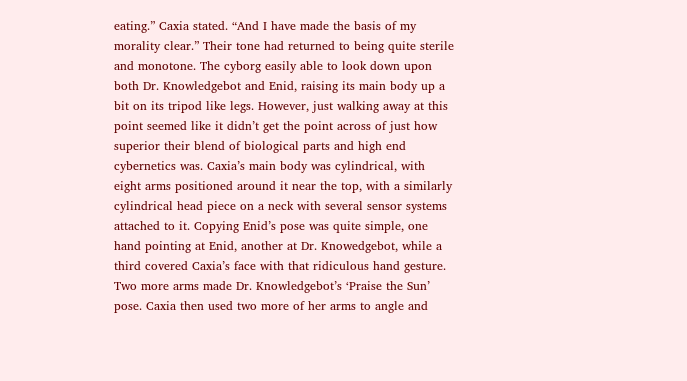eating.” Caxia stated. “And I have made the basis of my morality clear.” Their tone had returned to being quite sterile and monotone. The cyborg easily able to look down upon both Dr. Knowledgebot and Enid, raising its main body up a bit on its tripod like legs. However, just walking away at this point seemed like it didn’t get the point across of just how superior their blend of biological parts and high end cybernetics was. Caxia’s main body was cylindrical, with eight arms positioned around it near the top, with a similarly cylindrical head piece on a neck with several sensor systems attached to it. Copying Enid’s pose was quite simple, one hand pointing at Enid, another at Dr. Knowedgebot, while a third covered Caxia’s face with that ridiculous hand gesture. Two more arms made Dr. Knowledgebot’s ‘Praise the Sun’ pose. Caxia then used two more of her arms to angle and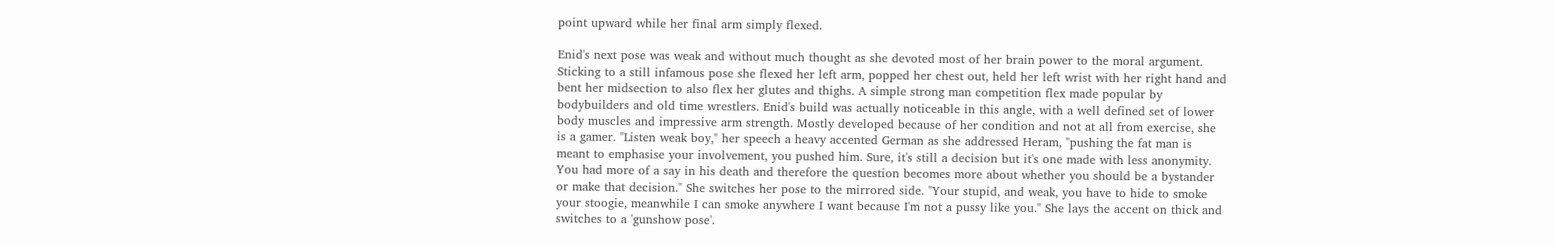point upward while her final arm simply flexed.

Enid's next pose was weak and without much thought as she devoted most of her brain power to the moral argument. Sticking to a still infamous pose she flexed her left arm, popped her chest out, held her left wrist with her right hand and bent her midsection to also flex her glutes and thighs. A simple strong man competition flex made popular by bodybuilders and old time wrestlers. Enid's build was actually noticeable in this angle, with a well defined set of lower body muscles and impressive arm strength. Mostly developed because of her condition and not at all from exercise, she is a gamer. "Listen weak boy," her speech a heavy accented German as she addressed Heram, "pushing the fat man is meant to emphasise your involvement, you pushed him. Sure, it's still a decision but it's one made with less anonymity. You had more of a say in his death and therefore the question becomes more about whether you should be a bystander or make that decision." She switches her pose to the mirrored side. "Your stupid, and weak, you have to hide to smoke your stoogie, meanwhile I can smoke anywhere I want because I'm not a pussy like you." She lays the accent on thick and switches to a 'gunshow pose'.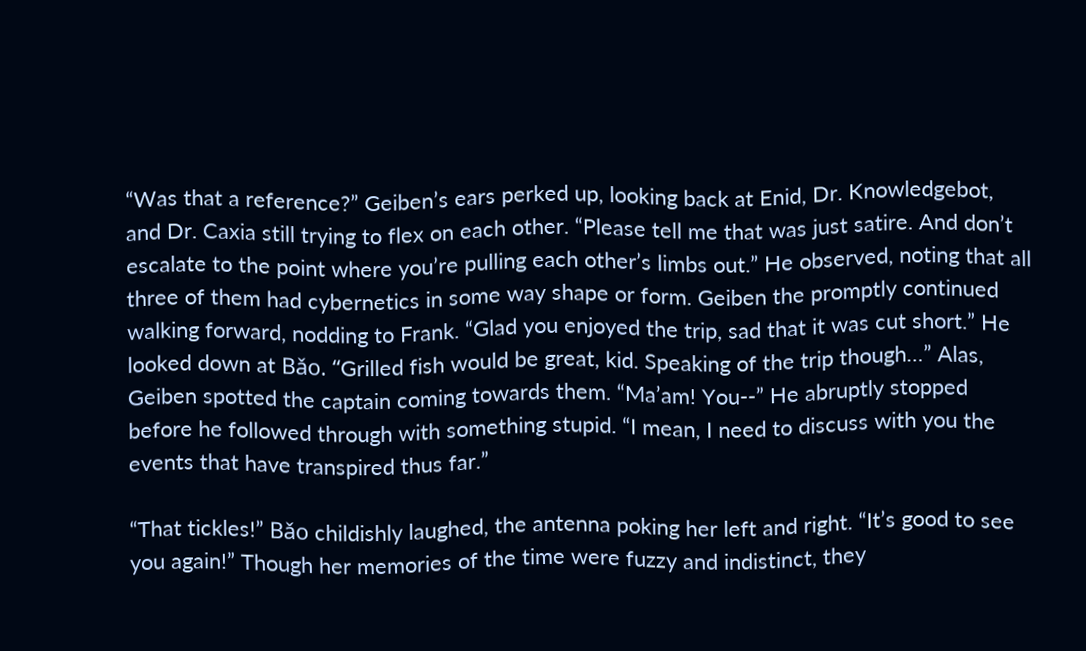“Was that a reference?” Geiben’s ears perked up, looking back at Enid, Dr. Knowledgebot, and Dr. Caxia still trying to flex on each other. “Please tell me that was just satire. And don’t escalate to the point where you’re pulling each other’s limbs out.” He observed, noting that all three of them had cybernetics in some way shape or form. Geiben the promptly continued walking forward, nodding to Frank. “Glad you enjoyed the trip, sad that it was cut short.” He looked down at Bǎo. “Grilled fish would be great, kid. Speaking of the trip though…” Alas, Geiben spotted the captain coming towards them. “Ma’am! You--” He abruptly stopped before he followed through with something stupid. “I mean, I need to discuss with you the events that have transpired thus far.”

“That tickles!” Bǎo childishly laughed, the antenna poking her left and right. “It’s good to see you again!” Though her memories of the time were fuzzy and indistinct, they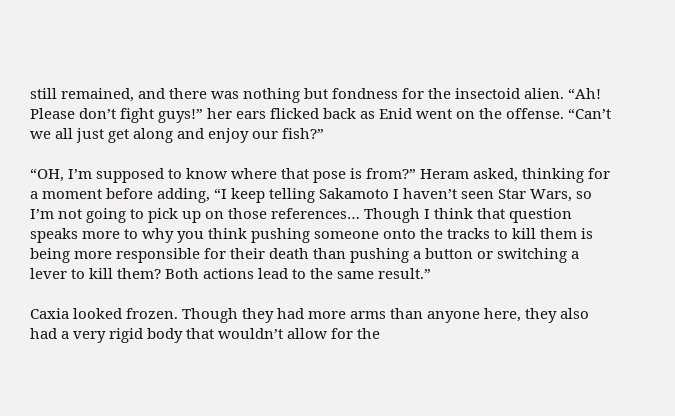still remained, and there was nothing but fondness for the insectoid alien. “Ah! Please don’t fight guys!” her ears flicked back as Enid went on the offense. “Can’t we all just get along and enjoy our fish?”

“OH, I’m supposed to know where that pose is from?” Heram asked, thinking for a moment before adding, “I keep telling Sakamoto I haven’t seen Star Wars, so I’m not going to pick up on those references… Though I think that question speaks more to why you think pushing someone onto the tracks to kill them is being more responsible for their death than pushing a button or switching a lever to kill them? Both actions lead to the same result.”

Caxia looked frozen. Though they had more arms than anyone here, they also had a very rigid body that wouldn’t allow for the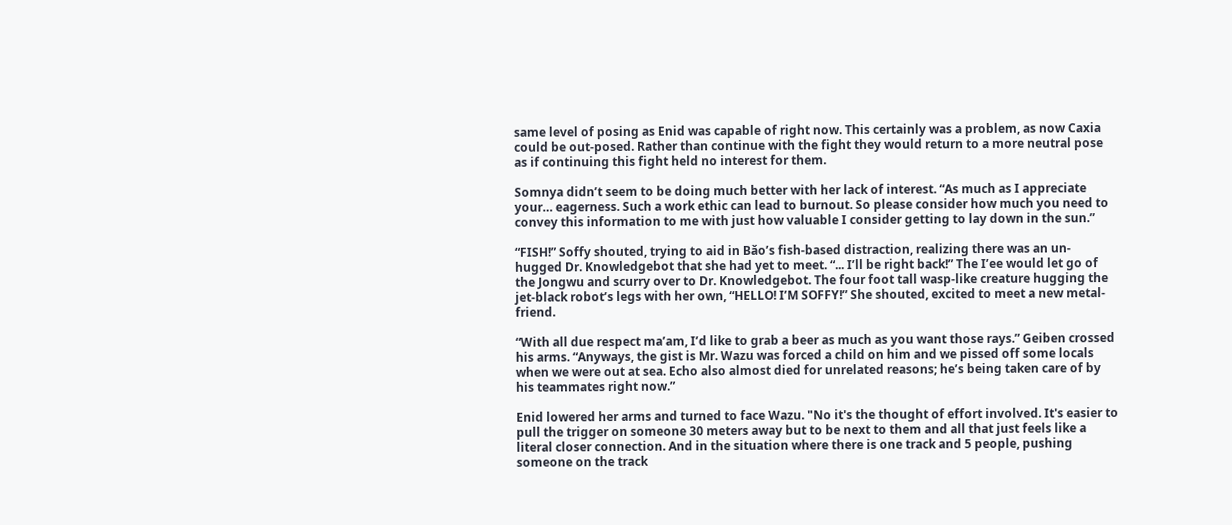same level of posing as Enid was capable of right now. This certainly was a problem, as now Caxia could be out-posed. Rather than continue with the fight they would return to a more neutral pose as if continuing this fight held no interest for them.

Somnya didn’t seem to be doing much better with her lack of interest. “As much as I appreciate your… eagerness. Such a work ethic can lead to burnout. So please consider how much you need to convey this information to me with just how valuable I consider getting to lay down in the sun.”

“FISH!” Soffy shouted, trying to aid in Bǎo’s fish-based distraction, realizing there was an un-hugged Dr. Knowledgebot that she had yet to meet. “... I’ll be right back!” The I’ee would let go of the Jongwu and scurry over to Dr. Knowledgebot. The four foot tall wasp-like creature hugging the jet-black robot’s legs with her own, “HELLO! I’M SOFFY!” She shouted, excited to meet a new metal-friend.

“With all due respect ma’am, I’d like to grab a beer as much as you want those rays.” Geiben crossed his arms. “Anyways, the gist is Mr. Wazu was forced a child on him and we pissed off some locals when we were out at sea. Echo also almost died for unrelated reasons; he’s being taken care of by his teammates right now.”

Enid lowered her arms and turned to face Wazu. "No it's the thought of effort involved. It's easier to pull the trigger on someone 30 meters away but to be next to them and all that just feels like a literal closer connection. And in the situation where there is one track and 5 people, pushing someone on the track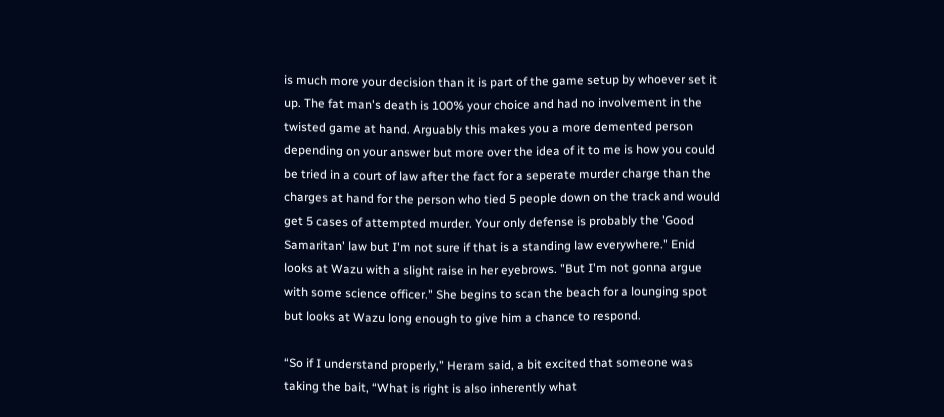is much more your decision than it is part of the game setup by whoever set it up. The fat man's death is 100% your choice and had no involvement in the twisted game at hand. Arguably this makes you a more demented person depending on your answer but more over the idea of it to me is how you could be tried in a court of law after the fact for a seperate murder charge than the charges at hand for the person who tied 5 people down on the track and would get 5 cases of attempted murder. Your only defense is probably the 'Good Samaritan' law but I'm not sure if that is a standing law everywhere." Enid looks at Wazu with a slight raise in her eyebrows. "But I'm not gonna argue with some science officer." She begins to scan the beach for a lounging spot but looks at Wazu long enough to give him a chance to respond.

“So if I understand properly,” Heram said, a bit excited that someone was taking the bait, “What is right is also inherently what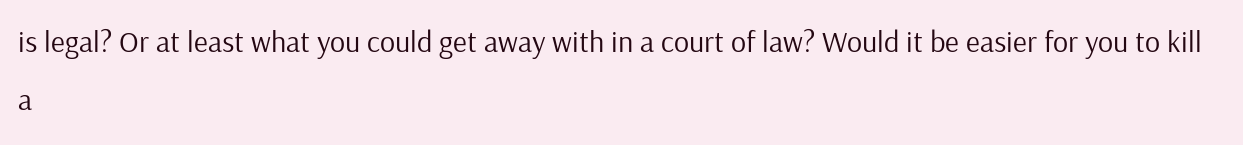is legal? Or at least what you could get away with in a court of law? Would it be easier for you to kill a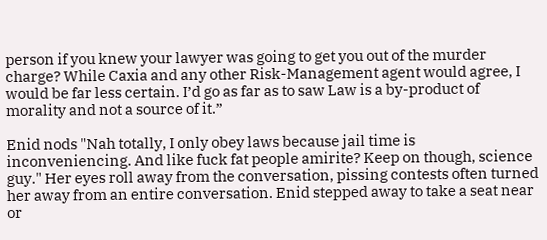person if you knew your lawyer was going to get you out of the murder charge? While Caxia and any other Risk-Management agent would agree, I would be far less certain. I’d go as far as to saw Law is a by-product of morality and not a source of it.”

Enid nods "Nah totally, I only obey laws because jail time is inconveniencing. And like fuck fat people amirite? Keep on though, science guy." Her eyes roll away from the conversation, pissing contests often turned her away from an entire conversation. Enid stepped away to take a seat near or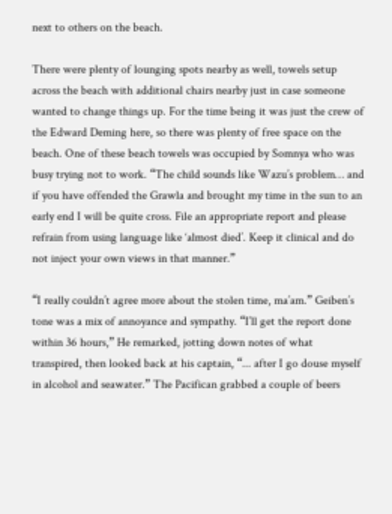next to others on the beach.

There were plenty of lounging spots nearby as well, towels setup across the beach with additional chairs nearby just in case someone wanted to change things up. For the time being it was just the crew of the Edward Deming here, so there was plenty of free space on the beach. One of these beach towels was occupied by Somnya who was busy trying not to work. “The child sounds like Wazu’s problem… and if you have offended the Grawla and brought my time in the sun to an early end I will be quite cross. File an appropriate report and please refrain from using language like ‘almost died’. Keep it clinical and do not inject your own views in that manner.”

“I really couldn’t agree more about the stolen time, ma’am.” Geiben’s tone was a mix of annoyance and sympathy. “I’ll get the report done within 36 hours,” He remarked, jotting down notes of what transpired, then looked back at his captain, “... after I go douse myself in alcohol and seawater.” The Pacifican grabbed a couple of beers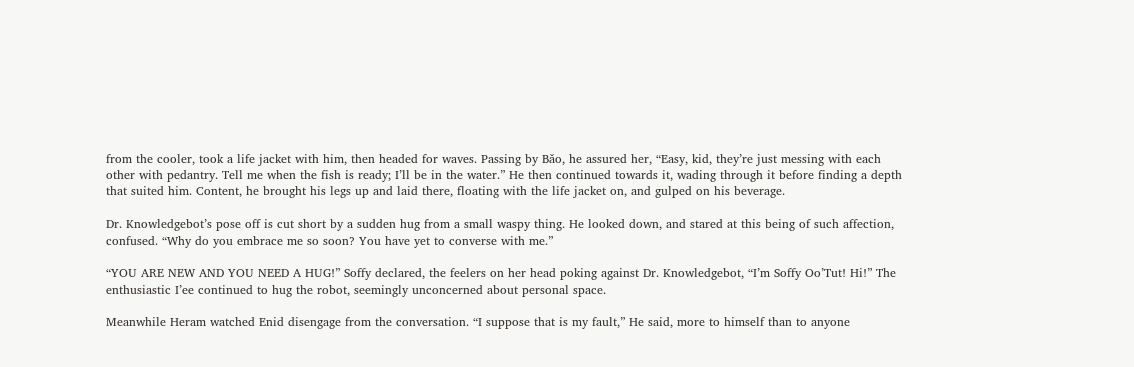from the cooler, took a life jacket with him, then headed for waves. Passing by Bǎo, he assured her, “Easy, kid, they’re just messing with each other with pedantry. Tell me when the fish is ready; I’ll be in the water.” He then continued towards it, wading through it before finding a depth that suited him. Content, he brought his legs up and laid there, floating with the life jacket on, and gulped on his beverage.

Dr. Knowledgebot’s pose off is cut short by a sudden hug from a small waspy thing. He looked down, and stared at this being of such affection, confused. “Why do you embrace me so soon? You have yet to converse with me.”

“YOU ARE NEW AND YOU NEED A HUG!” Soffy declared, the feelers on her head poking against Dr. Knowledgebot, “I’m Soffy Oo’Tut! Hi!” The enthusiastic I’ee continued to hug the robot, seemingly unconcerned about personal space.

Meanwhile Heram watched Enid disengage from the conversation. “I suppose that is my fault,” He said, more to himself than to anyone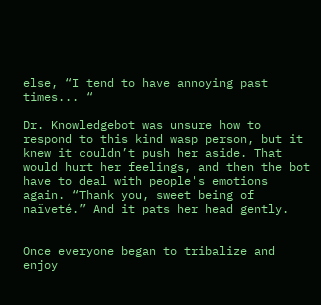else, “I tend to have annoying past times... “

Dr. Knowledgebot was unsure how to respond to this kind wasp person, but it knew it couldn’t push her aside. That would hurt her feelings, and then the bot have to deal with people's emotions again. “Thank you, sweet being of naïveté.” And it pats her head gently.


Once everyone began to tribalize and enjoy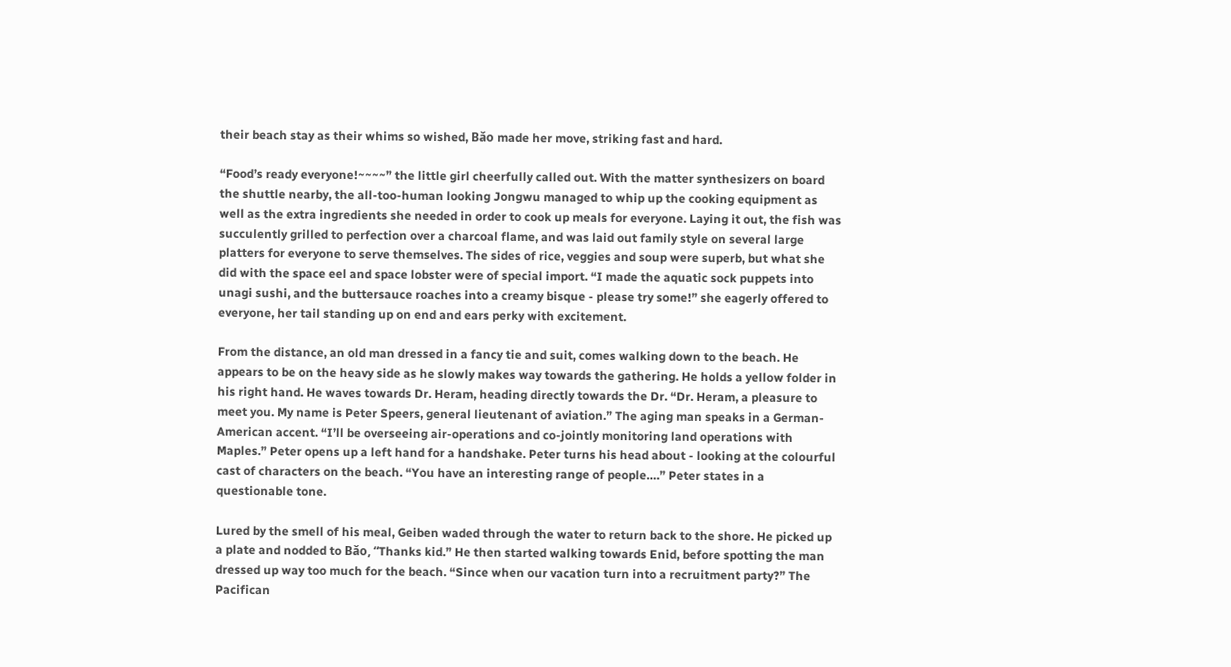their beach stay as their whims so wished, Bǎo made her move, striking fast and hard.

“Food’s ready everyone!~~~~” the little girl cheerfully called out. With the matter synthesizers on board the shuttle nearby, the all-too-human looking Jongwu managed to whip up the cooking equipment as well as the extra ingredients she needed in order to cook up meals for everyone. Laying it out, the fish was succulently grilled to perfection over a charcoal flame, and was laid out family style on several large platters for everyone to serve themselves. The sides of rice, veggies and soup were superb, but what she did with the space eel and space lobster were of special import. “I made the aquatic sock puppets into unagi sushi, and the buttersauce roaches into a creamy bisque - please try some!” she eagerly offered to everyone, her tail standing up on end and ears perky with excitement.

From the distance, an old man dressed in a fancy tie and suit, comes walking down to the beach. He appears to be on the heavy side as he slowly makes way towards the gathering. He holds a yellow folder in his right hand. He waves towards Dr. Heram, heading directly towards the Dr. “Dr. Heram, a pleasure to meet you. My name is Peter Speers, general lieutenant of aviation.” The aging man speaks in a German-American accent. “I’ll be overseeing air-operations and co-jointly monitoring land operations with Maples.” Peter opens up a left hand for a handshake. Peter turns his head about - looking at the colourful cast of characters on the beach. “You have an interesting range of people….” Peter states in a questionable tone.

Lured by the smell of his meal, Geiben waded through the water to return back to the shore. He picked up a plate and nodded to Bǎo, “Thanks kid.” He then started walking towards Enid, before spotting the man dressed up way too much for the beach. “Since when our vacation turn into a recruitment party?” The Pacifican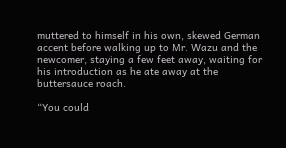muttered to himself in his own, skewed German accent before walking up to Mr. Wazu and the newcomer, staying a few feet away, waiting for his introduction as he ate away at the buttersauce roach.

“You could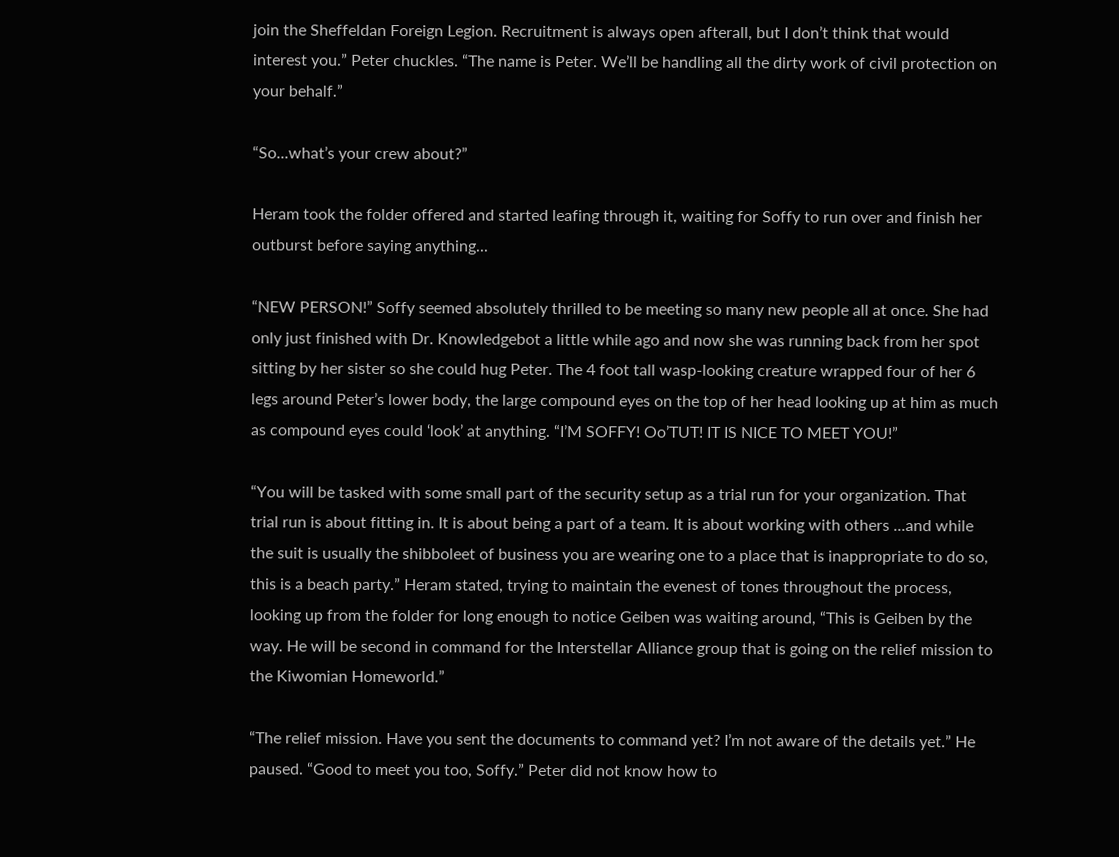join the Sheffeldan Foreign Legion. Recruitment is always open afterall, but I don’t think that would interest you.” Peter chuckles. “The name is Peter. We’ll be handling all the dirty work of civil protection on your behalf.”

“So...what’s your crew about?”

Heram took the folder offered and started leafing through it, waiting for Soffy to run over and finish her outburst before saying anything...

“NEW PERSON!” Soffy seemed absolutely thrilled to be meeting so many new people all at once. She had only just finished with Dr. Knowledgebot a little while ago and now she was running back from her spot sitting by her sister so she could hug Peter. The 4 foot tall wasp-looking creature wrapped four of her 6 legs around Peter’s lower body, the large compound eyes on the top of her head looking up at him as much as compound eyes could ‘look’ at anything. “I’M SOFFY! Oo’TUT! IT IS NICE TO MEET YOU!”

“You will be tasked with some small part of the security setup as a trial run for your organization. That trial run is about fitting in. It is about being a part of a team. It is about working with others ...and while the suit is usually the shibboleet of business you are wearing one to a place that is inappropriate to do so, this is a beach party.” Heram stated, trying to maintain the evenest of tones throughout the process, looking up from the folder for long enough to notice Geiben was waiting around, “This is Geiben by the way. He will be second in command for the Interstellar Alliance group that is going on the relief mission to the Kiwomian Homeworld.”

“The relief mission. Have you sent the documents to command yet? I’m not aware of the details yet.” He paused. “Good to meet you too, Soffy.” Peter did not know how to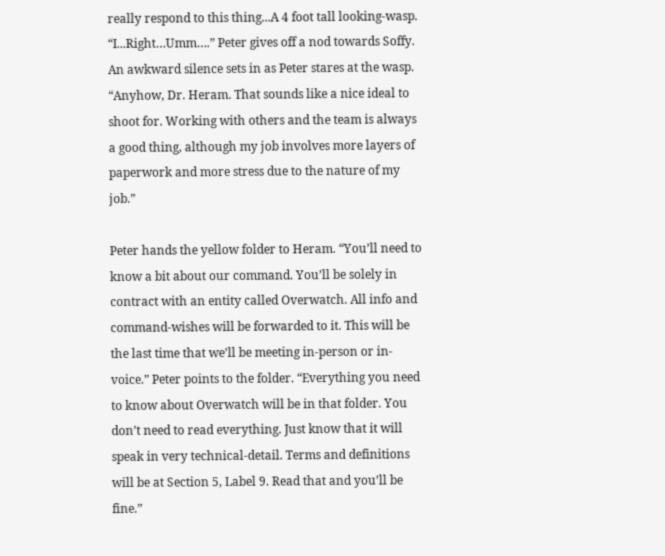really respond to this thing...A 4 foot tall looking-wasp. “I...Right…Umm….” Peter gives off a nod towards Soffy. An awkward silence sets in as Peter stares at the wasp. “Anyhow, Dr. Heram. That sounds like a nice ideal to shoot for. Working with others and the team is always a good thing, although my job involves more layers of paperwork and more stress due to the nature of my job.”

Peter hands the yellow folder to Heram. “You’ll need to know a bit about our command. You’ll be solely in contract with an entity called Overwatch. All info and command-wishes will be forwarded to it. This will be the last time that we’ll be meeting in-person or in-voice.” Peter points to the folder. “Everything you need to know about Overwatch will be in that folder. You don’t need to read everything. Just know that it will speak in very technical-detail. Terms and definitions will be at Section 5, Label 9. Read that and you’ll be fine.”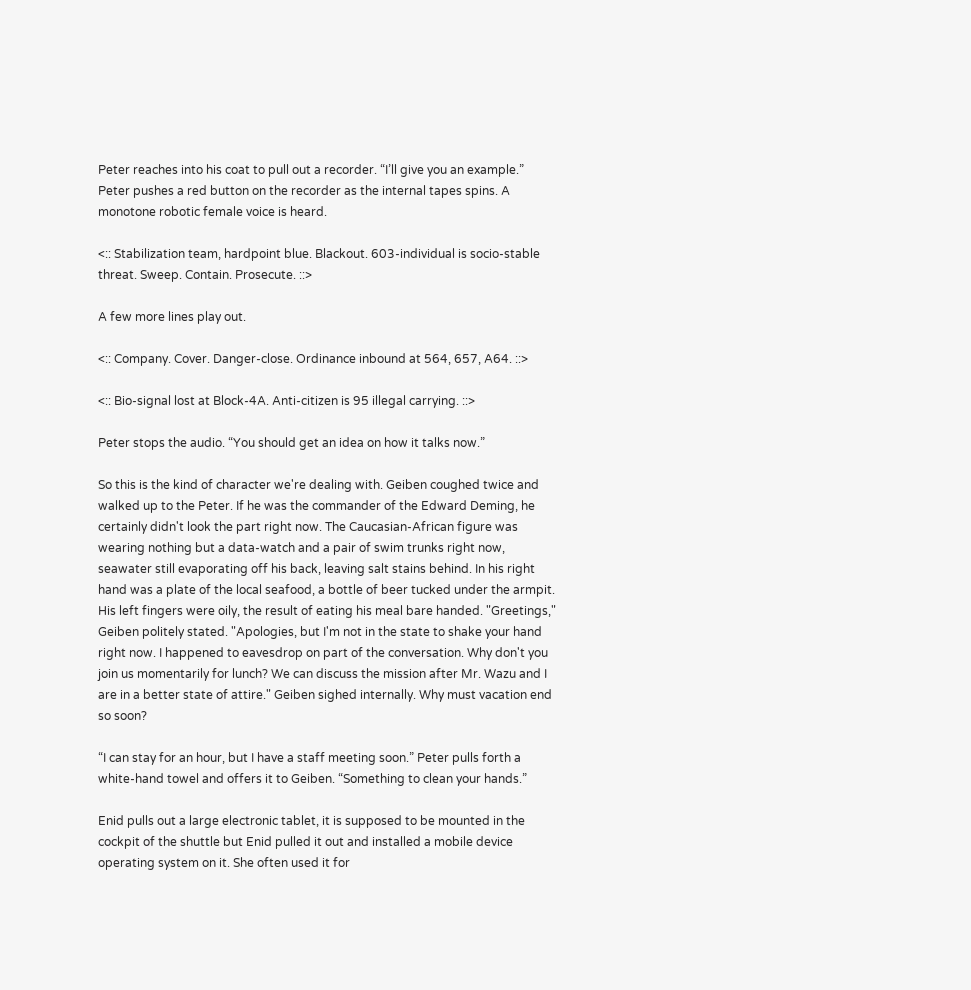Peter reaches into his coat to pull out a recorder. “I’ll give you an example.” Peter pushes a red button on the recorder as the internal tapes spins. A monotone robotic female voice is heard.

<:: Stabilization team, hardpoint blue. Blackout. 603-individual is socio-stable threat. Sweep. Contain. Prosecute. ::>

A few more lines play out.

<:: Company. Cover. Danger-close. Ordinance inbound at 564, 657, A64. ::>

<:: Bio-signal lost at Block-4A. Anti-citizen is 95 illegal carrying. ::>

Peter stops the audio. “You should get an idea on how it talks now.”

So this is the kind of character we're dealing with. Geiben coughed twice and walked up to the Peter. If he was the commander of the Edward Deming, he certainly didn't look the part right now. The Caucasian-African figure was wearing nothing but a data-watch and a pair of swim trunks right now, seawater still evaporating off his back, leaving salt stains behind. In his right hand was a plate of the local seafood, a bottle of beer tucked under the armpit. His left fingers were oily, the result of eating his meal bare handed. "Greetings," Geiben politely stated. "Apologies, but I'm not in the state to shake your hand right now. I happened to eavesdrop on part of the conversation. Why don't you join us momentarily for lunch? We can discuss the mission after Mr. Wazu and I are in a better state of attire." Geiben sighed internally. Why must vacation end so soon?

“I can stay for an hour, but I have a staff meeting soon.” Peter pulls forth a white-hand towel and offers it to Geiben. “Something to clean your hands.”

Enid pulls out a large electronic tablet, it is supposed to be mounted in the cockpit of the shuttle but Enid pulled it out and installed a mobile device operating system on it. She often used it for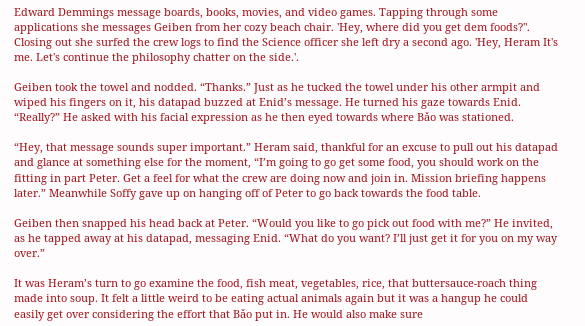Edward Demmings message boards, books, movies, and video games. Tapping through some applications she messages Geiben from her cozy beach chair. 'Hey, where did you get dem foods?". Closing out she surfed the crew logs to find the Science officer she left dry a second ago. 'Hey, Heram It's me. Let's continue the philosophy chatter on the side.'.

Geiben took the towel and nodded. “Thanks.” Just as he tucked the towel under his other armpit and wiped his fingers on it, his datapad buzzed at Enid’s message. He turned his gaze towards Enid. “Really?” He asked with his facial expression as he then eyed towards where Bǎo was stationed.

“Hey, that message sounds super important.” Heram said, thankful for an excuse to pull out his datapad and glance at something else for the moment, “I’m going to go get some food, you should work on the fitting in part Peter. Get a feel for what the crew are doing now and join in. Mission briefing happens later.” Meanwhile Soffy gave up on hanging off of Peter to go back towards the food table.

Geiben then snapped his head back at Peter. “Would you like to go pick out food with me?” He invited, as he tapped away at his datapad, messaging Enid. “What do you want? I’ll just get it for you on my way over.”

It was Heram’s turn to go examine the food, fish meat, vegetables, rice, that buttersauce-roach thing made into soup. It felt a little weird to be eating actual animals again but it was a hangup he could easily get over considering the effort that Bǎo put in. He would also make sure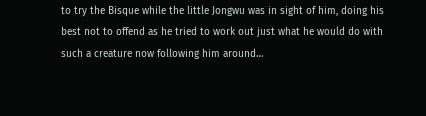to try the Bisque while the little Jongwu was in sight of him, doing his best not to offend as he tried to work out just what he would do with such a creature now following him around…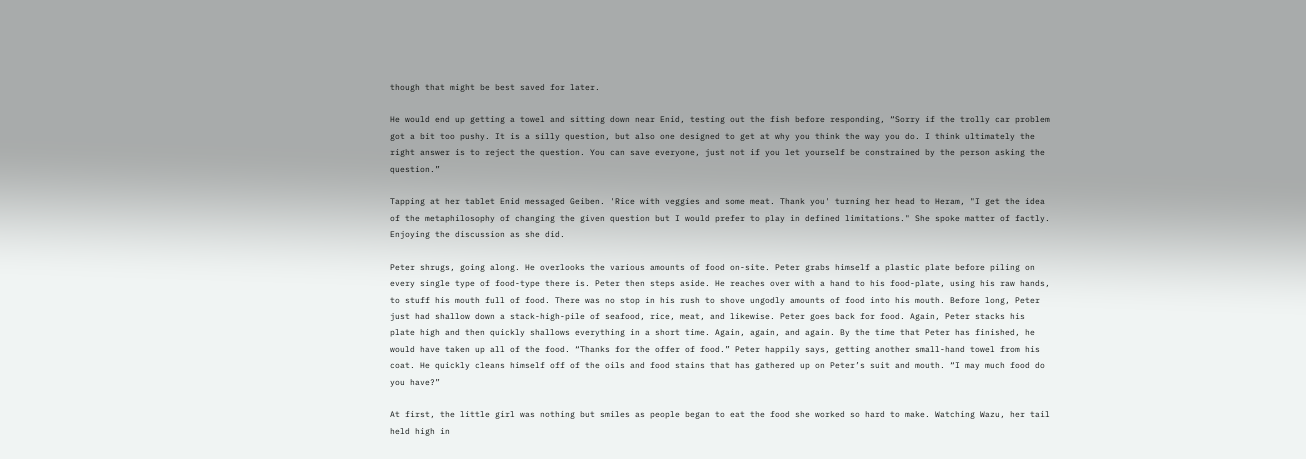though that might be best saved for later.

He would end up getting a towel and sitting down near Enid, testing out the fish before responding, “Sorry if the trolly car problem got a bit too pushy. It is a silly question, but also one designed to get at why you think the way you do. I think ultimately the right answer is to reject the question. You can save everyone, just not if you let yourself be constrained by the person asking the question.”

Tapping at her tablet Enid messaged Geiben. 'Rice with veggies and some meat. Thank you' turning her head to Heram, "I get the idea of the metaphilosophy of changing the given question but I would prefer to play in defined limitations." She spoke matter of factly. Enjoying the discussion as she did.

Peter shrugs, going along. He overlooks the various amounts of food on-site. Peter grabs himself a plastic plate before piling on every single type of food-type there is. Peter then steps aside. He reaches over with a hand to his food-plate, using his raw hands, to stuff his mouth full of food. There was no stop in his rush to shove ungodly amounts of food into his mouth. Before long, Peter just had shallow down a stack-high-pile of seafood, rice, meat, and likewise. Peter goes back for food. Again, Peter stacks his plate high and then quickly shallows everything in a short time. Again, again, and again. By the time that Peter has finished, he would have taken up all of the food. “Thanks for the offer of food.” Peter happily says, getting another small-hand towel from his coat. He quickly cleans himself off of the oils and food stains that has gathered up on Peter’s suit and mouth. “I may much food do you have?”

At first, the little girl was nothing but smiles as people began to eat the food she worked so hard to make. Watching Wazu, her tail held high in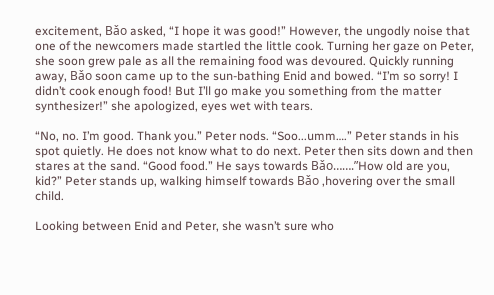excitement, Bǎo asked, “I hope it was good!” However, the ungodly noise that one of the newcomers made startled the little cook. Turning her gaze on Peter, she soon grew pale as all the remaining food was devoured. Quickly running away, Bǎo soon came up to the sun-bathing Enid and bowed. “I’m so sorry! I didn’t cook enough food! But I’ll go make you something from the matter synthesizer!” she apologized, eyes wet with tears.

“No, no. I’m good. Thank you.” Peter nods. “Soo...umm….” Peter stands in his spot quietly. He does not know what to do next. Peter then sits down and then stares at the sand. “Good food.” He says towards Bǎo…….”How old are you, kid?” Peter stands up, walking himself towards Bǎo ,hovering over the small child.

Looking between Enid and Peter, she wasn’t sure who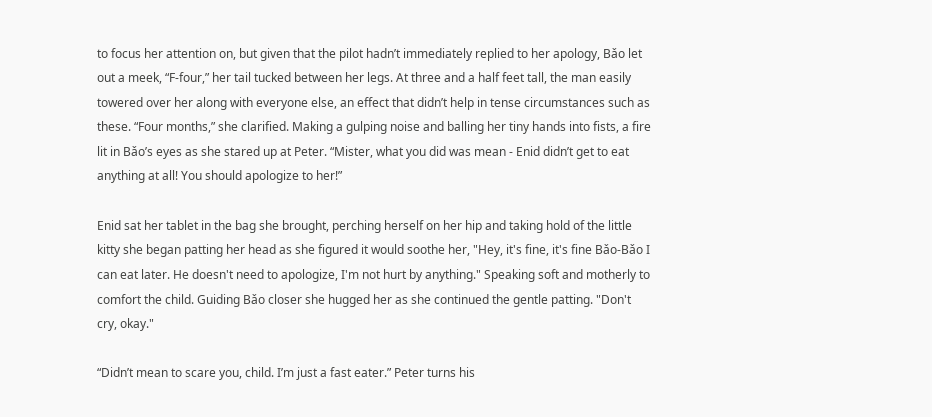to focus her attention on, but given that the pilot hadn’t immediately replied to her apology, Bǎo let out a meek, “F-four,” her tail tucked between her legs. At three and a half feet tall, the man easily towered over her along with everyone else, an effect that didn’t help in tense circumstances such as these. “Four months,” she clarified. Making a gulping noise and balling her tiny hands into fists, a fire lit in Bǎo’s eyes as she stared up at Peter. “Mister, what you did was mean - Enid didn’t get to eat anything at all! You should apologize to her!”

Enid sat her tablet in the bag she brought, perching herself on her hip and taking hold of the little kitty she began patting her head as she figured it would soothe her, "Hey, it's fine, it's fine Bǎo-Bǎo I can eat later. He doesn't need to apologize, I'm not hurt by anything." Speaking soft and motherly to comfort the child. Guiding Bǎo closer she hugged her as she continued the gentle patting. "Don't cry, okay."

“Didn’t mean to scare you, child. I’m just a fast eater.” Peter turns his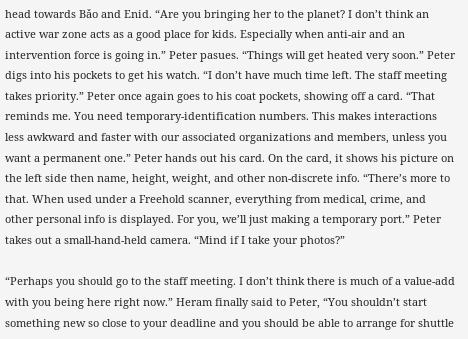head towards Bǎo and Enid. “Are you bringing her to the planet? I don’t think an active war zone acts as a good place for kids. Especially when anti-air and an intervention force is going in.” Peter pasues. “Things will get heated very soon.” Peter digs into his pockets to get his watch. “I don’t have much time left. The staff meeting takes priority.” Peter once again goes to his coat pockets, showing off a card. “That reminds me. You need temporary-identification numbers. This makes interactions less awkward and faster with our associated organizations and members, unless you want a permanent one.” Peter hands out his card. On the card, it shows his picture on the left side then name, height, weight, and other non-discrete info. “There’s more to that. When used under a Freehold scanner, everything from medical, crime, and other personal info is displayed. For you, we’ll just making a temporary port.” Peter takes out a small-hand-held camera. “Mind if I take your photos?”

“Perhaps you should go to the staff meeting. I don’t think there is much of a value-add with you being here right now.” Heram finally said to Peter, “You shouldn’t start something new so close to your deadline and you should be able to arrange for shuttle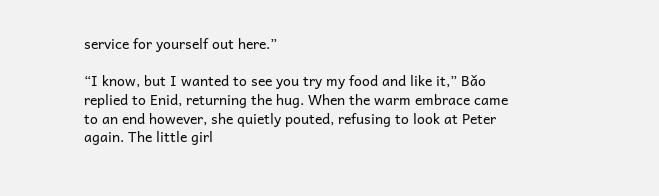service for yourself out here.”

“I know, but I wanted to see you try my food and like it,” Bǎo replied to Enid, returning the hug. When the warm embrace came to an end however, she quietly pouted, refusing to look at Peter again. The little girl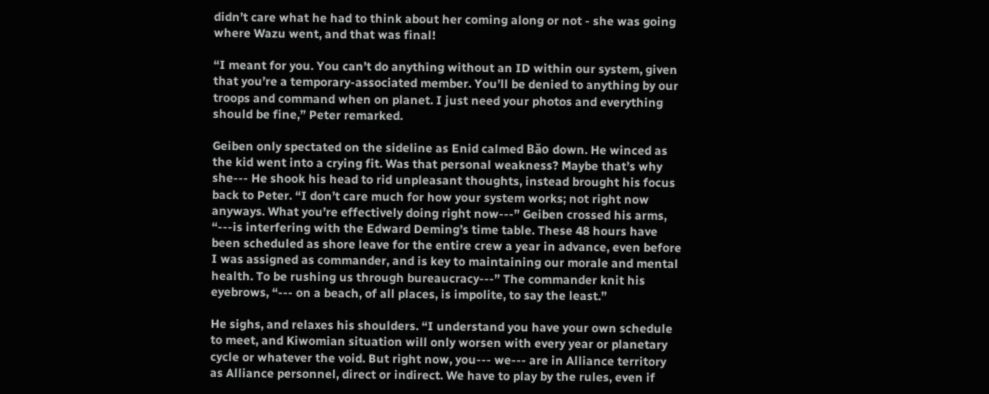didn’t care what he had to think about her coming along or not - she was going where Wazu went, and that was final!

“I meant for you. You can’t do anything without an ID within our system, given that you’re a temporary-associated member. You’ll be denied to anything by our troops and command when on planet. I just need your photos and everything should be fine,” Peter remarked.

Geiben only spectated on the sideline as Enid calmed Bǎo down. He winced as the kid went into a crying fit. Was that personal weakness? Maybe that’s why she--- He shook his head to rid unpleasant thoughts, instead brought his focus back to Peter. “I don’t care much for how your system works; not right now anyways. What you’re effectively doing right now---” Geiben crossed his arms, “---is interfering with the Edward Deming’s time table. These 48 hours have been scheduled as shore leave for the entire crew a year in advance, even before I was assigned as commander, and is key to maintaining our morale and mental health. To be rushing us through bureaucracy---” The commander knit his eyebrows, “--- on a beach, of all places, is impolite, to say the least.”

He sighs, and relaxes his shoulders. “I understand you have your own schedule to meet, and Kiwomian situation will only worsen with every year or planetary cycle or whatever the void. But right now, you--- we--- are in Alliance territory as Alliance personnel, direct or indirect. We have to play by the rules, even if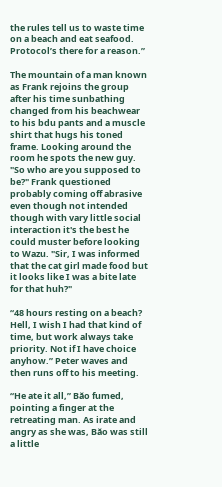the rules tell us to waste time on a beach and eat seafood. Protocol’s there for a reason.”

The mountain of a man known as Frank rejoins the group after his time sunbathing changed from his beachwear to his bdu pants and a muscle shirt that hugs his toned frame. Looking around the room he spots the new guy. "So who are you supposed to be?" Frank questioned probably coming off abrasive even though not intended though with vary little social interaction it's the best he could muster before looking to Wazu. "Sir, I was informed that the cat girl made food but it looks like I was a bite late for that huh?"

“48 hours resting on a beach? Hell, I wish I had that kind of time, but work always take priority. Not if I have choice anyhow.” Peter waves and then runs off to his meeting.

“He ate it all,” Bǎo fumed, pointing a finger at the retreating man. As irate and angry as she was, Bǎo was still a little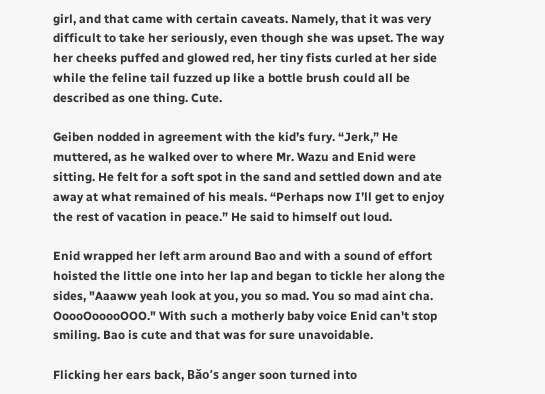girl, and that came with certain caveats. Namely, that it was very difficult to take her seriously, even though she was upset. The way her cheeks puffed and glowed red, her tiny fists curled at her side while the feline tail fuzzed up like a bottle brush could all be described as one thing. Cute.

Geiben nodded in agreement with the kid’s fury. “Jerk,” He muttered, as he walked over to where Mr. Wazu and Enid were sitting. He felt for a soft spot in the sand and settled down and ate away at what remained of his meals. “Perhaps now I’ll get to enjoy the rest of vacation in peace.” He said to himself out loud.

Enid wrapped her left arm around Bao and with a sound of effort hoisted the little one into her lap and began to tickle her along the sides, "Aaaww yeah look at you, you so mad. You so mad aint cha. OoooOooooOOO." With such a motherly baby voice Enid can't stop smiling. Bao is cute and that was for sure unavoidable.

Flicking her ears back, Bǎo’s anger soon turned into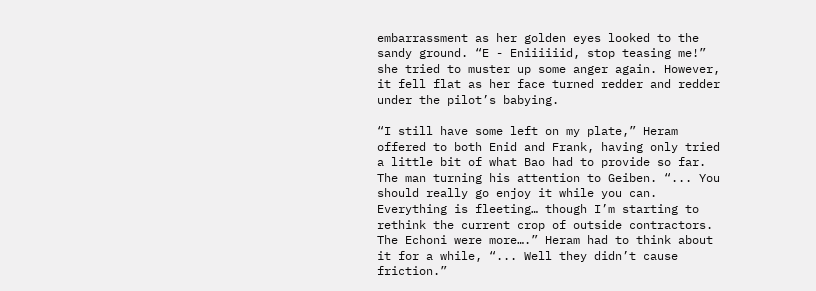embarrassment as her golden eyes looked to the sandy ground. “E - Eniiiiiid, stop teasing me!” she tried to muster up some anger again. However, it fell flat as her face turned redder and redder under the pilot’s babying.

“I still have some left on my plate,” Heram offered to both Enid and Frank, having only tried a little bit of what Bao had to provide so far. The man turning his attention to Geiben. “... You should really go enjoy it while you can. Everything is fleeting… though I’m starting to rethink the current crop of outside contractors. The Echoni were more….” Heram had to think about it for a while, “... Well they didn’t cause friction.”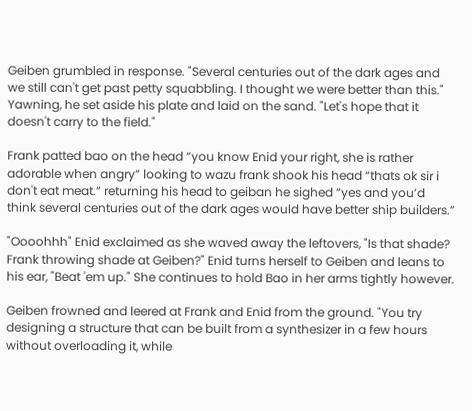Geiben grumbled in response. "Several centuries out of the dark ages and we still can't get past petty squabbling. I thought we were better than this." Yawning, he set aside his plate and laid on the sand. "Let's hope that it doesn't carry to the field."

Frank patted bao on the head “you know Enid your right, she is rather adorable when angry” looking to wazu frank shook his head “thats ok sir i don't eat meat.” returning his head to geiban he sighed “yes and you’d think several centuries out of the dark ages would have better ship builders.”

"Oooohhh" Enid exclaimed as she waved away the leftovers, "Is that shade? Frank throwing shade at Geiben?" Enid turns herself to Geiben and leans to his ear, "Beat 'em up." She continues to hold Bao in her arms tightly however.

Geiben frowned and leered at Frank and Enid from the ground. "You try designing a structure that can be built from a synthesizer in a few hours without overloading it, while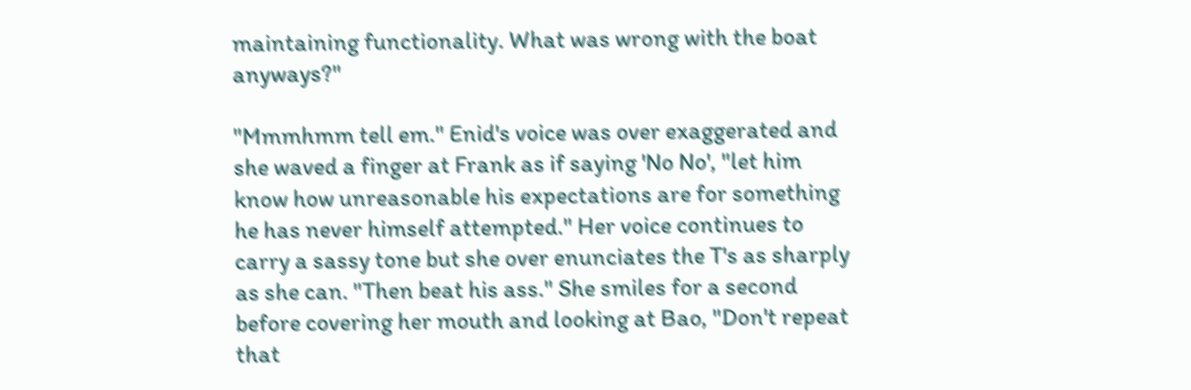maintaining functionality. What was wrong with the boat anyways?"

"Mmmhmm tell em." Enid's voice was over exaggerated and she waved a finger at Frank as if saying 'No No', "let him know how unreasonable his expectations are for something he has never himself attempted." Her voice continues to carry a sassy tone but she over enunciates the T's as sharply as she can. "Then beat his ass." She smiles for a second before covering her mouth and looking at Bao, "Don't repeat that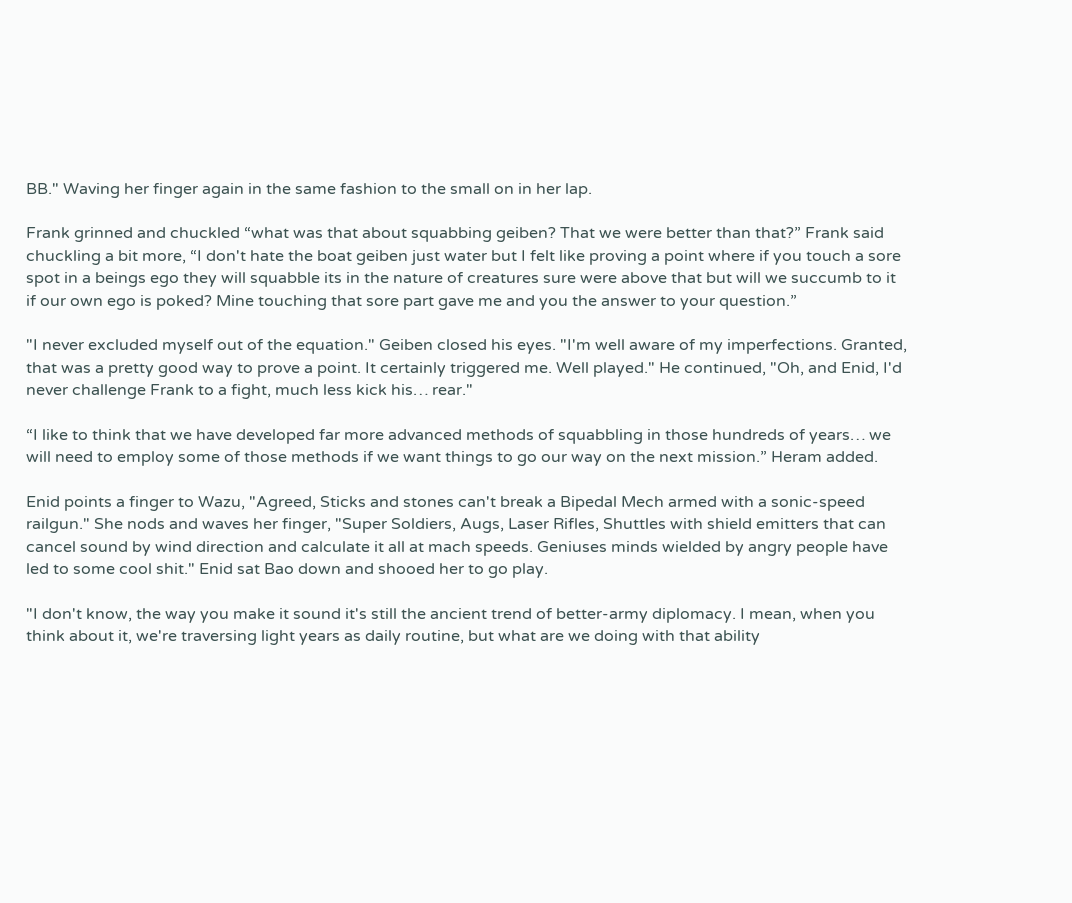BB." Waving her finger again in the same fashion to the small on in her lap.

Frank grinned and chuckled “what was that about squabbing geiben? That we were better than that?” Frank said chuckling a bit more, “I don't hate the boat geiben just water but I felt like proving a point where if you touch a sore spot in a beings ego they will squabble its in the nature of creatures sure were above that but will we succumb to it if our own ego is poked? Mine touching that sore part gave me and you the answer to your question.”

"I never excluded myself out of the equation." Geiben closed his eyes. "I'm well aware of my imperfections. Granted, that was a pretty good way to prove a point. It certainly triggered me. Well played." He continued, "Oh, and Enid, I'd never challenge Frank to a fight, much less kick his… rear."

“I like to think that we have developed far more advanced methods of squabbling in those hundreds of years… we will need to employ some of those methods if we want things to go our way on the next mission.” Heram added.

Enid points a finger to Wazu, "Agreed, Sticks and stones can't break a Bipedal Mech armed with a sonic-speed railgun." She nods and waves her finger, "Super Soldiers, Augs, Laser Rifles, Shuttles with shield emitters that can cancel sound by wind direction and calculate it all at mach speeds. Geniuses minds wielded by angry people have led to some cool shit." Enid sat Bao down and shooed her to go play.

"I don't know, the way you make it sound it's still the ancient trend of better-army diplomacy. I mean, when you think about it, we're traversing light years as daily routine, but what are we doing with that ability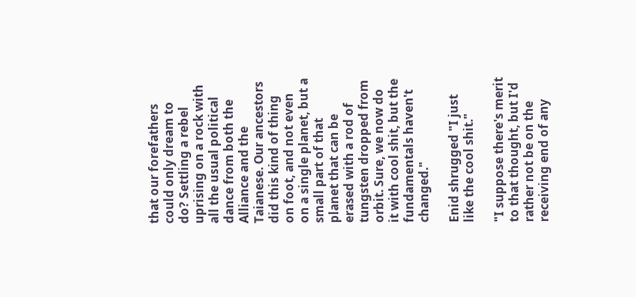that our forefathers could only dream to do? Settling a rebel uprising on a rock with all the usual political dance from both the Alliance and the Taianese. Our ancestors did this kind of thing on foot, and not even on a single planet, but a small part of that planet that can be erased with a rod of tungsten dropped from orbit. Sure, we now do it with cool shit, but the fundamentals haven't changed."

Enid shrugged "I just like the cool shit."

"I suppose there's merit to that thought, but I'd rather not be on the receiving end of any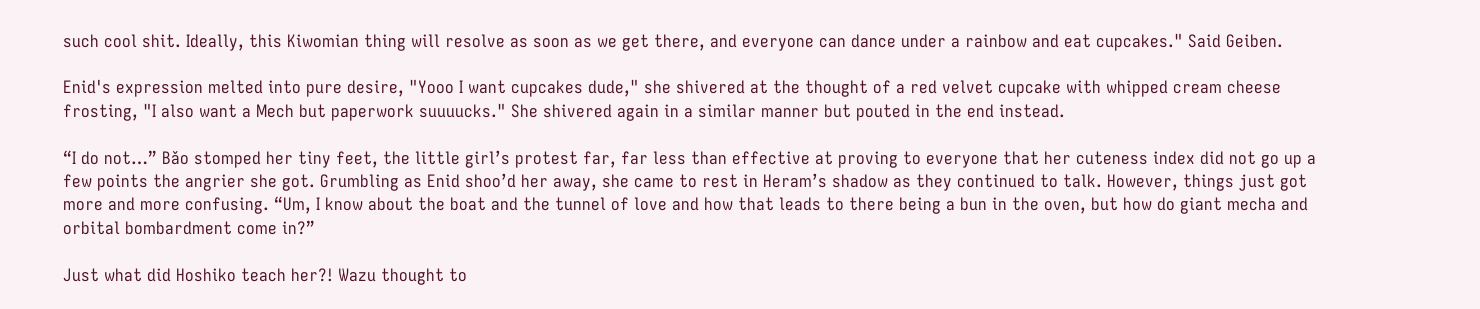such cool shit. Ideally, this Kiwomian thing will resolve as soon as we get there, and everyone can dance under a rainbow and eat cupcakes." Said Geiben.

Enid's expression melted into pure desire, "Yooo I want cupcakes dude," she shivered at the thought of a red velvet cupcake with whipped cream cheese frosting, "I also want a Mech but paperwork suuuucks." She shivered again in a similar manner but pouted in the end instead.

“I do not…” Bǎo stomped her tiny feet, the little girl’s protest far, far less than effective at proving to everyone that her cuteness index did not go up a few points the angrier she got. Grumbling as Enid shoo’d her away, she came to rest in Heram’s shadow as they continued to talk. However, things just got more and more confusing. “Um, I know about the boat and the tunnel of love and how that leads to there being a bun in the oven, but how do giant mecha and orbital bombardment come in?”

Just what did Hoshiko teach her?! Wazu thought to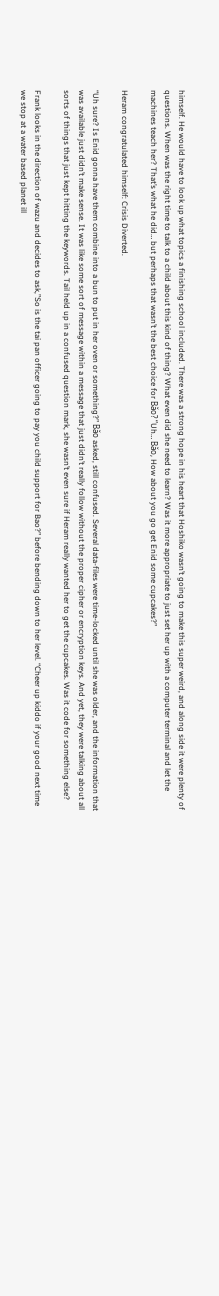himself. He would have to look up what topics a finishing school included. There was a strong hope in his heart that Hoshiko wasn’t going to make this super weird, and along side it were plenty of questions. When was the right time to talk to a child about this kind of thing? What even did she need to learn? Was it more appropriate to just set her up with a computer terminal and let the machines teach her? That’s what he did… but perhaps that wasn’t the best choice for Bǎo? “Uh… Bǎo, How about you go get Enid some cupcakes?”

Heram congratulated himself: Crisis Diverted.

“Uh sure? Is Enid gonna have them combine into a bun to put in her oven or something?” Bǎo asked, still confused. Several data-files were time-locked until she was older, and the information that was available just didn’t make sense. It was like some sort of message within a message that just didn’t really follow without the proper cipher or encryption keys. And yet, they were talking about all sorts of things that just kept hitting the keywords. Tail held up in a confused question mark, she wasn’t even sure if Heram really wanted her to get the cupcakes. Was it code for something else?

Frank looks in the direction of wazu and decides to ask,”So is the tai pan officer going to pay you child support for Bao?” before bending down to her level. “Cheer up kiddo if your good next time we stop at a water based planet ill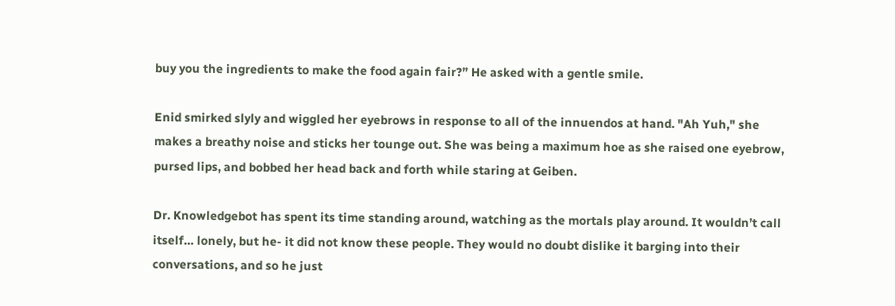buy you the ingredients to make the food again fair?” He asked with a gentle smile.

Enid smirked slyly and wiggled her eyebrows in response to all of the innuendos at hand. "Ah Yuh," she makes a breathy noise and sticks her tounge out. She was being a maximum hoe as she raised one eyebrow, pursed lips, and bobbed her head back and forth while staring at Geiben.

Dr. Knowledgebot has spent its time standing around, watching as the mortals play around. It wouldn’t call itself… lonely, but he- it did not know these people. They would no doubt dislike it barging into their conversations, and so he just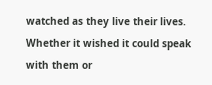watched as they live their lives. Whether it wished it could speak with them or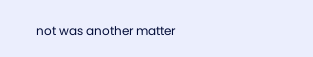not was another matter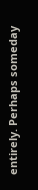entirely. Perhaps someday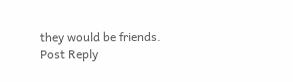they would be friends.
Post Reply